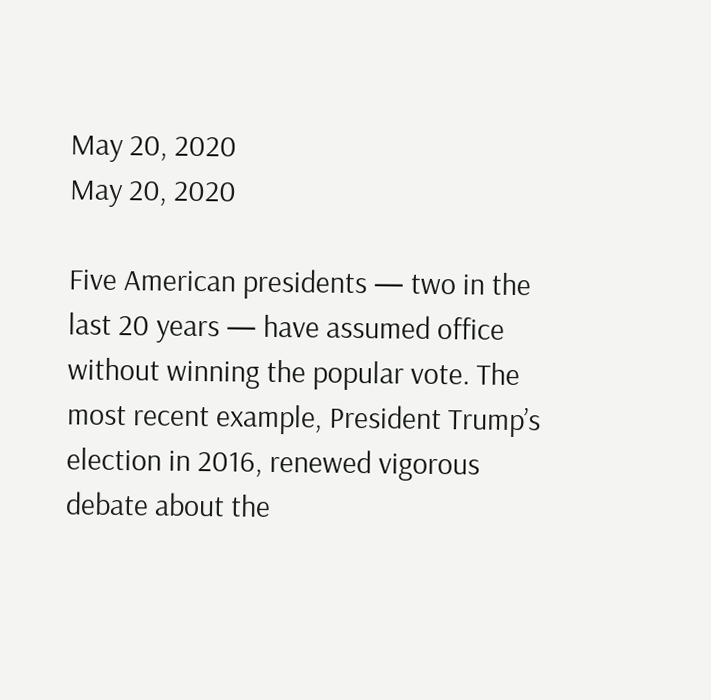May 20, 2020
May 20, 2020

Five American presidents — two in the last 20 years — have assumed office without winning the popular vote. The most recent example, President Trump’s election in 2016, renewed vigorous debate about the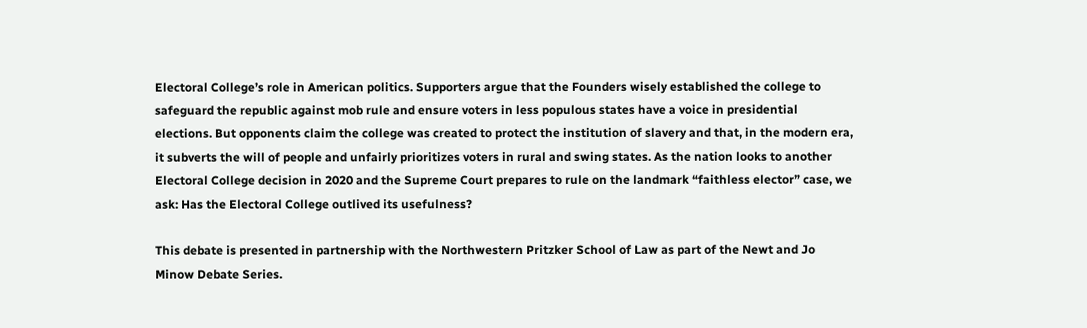Electoral College’s role in American politics. Supporters argue that the Founders wisely established the college to safeguard the republic against mob rule and ensure voters in less populous states have a voice in presidential elections. But opponents claim the college was created to protect the institution of slavery and that, in the modern era, it subverts the will of people and unfairly prioritizes voters in rural and swing states. As the nation looks to another Electoral College decision in 2020 and the Supreme Court prepares to rule on the landmark “faithless elector” case, we ask: Has the Electoral College outlived its usefulness?

This debate is presented in partnership with the Northwestern Pritzker School of Law as part of the Newt and Jo Minow Debate Series.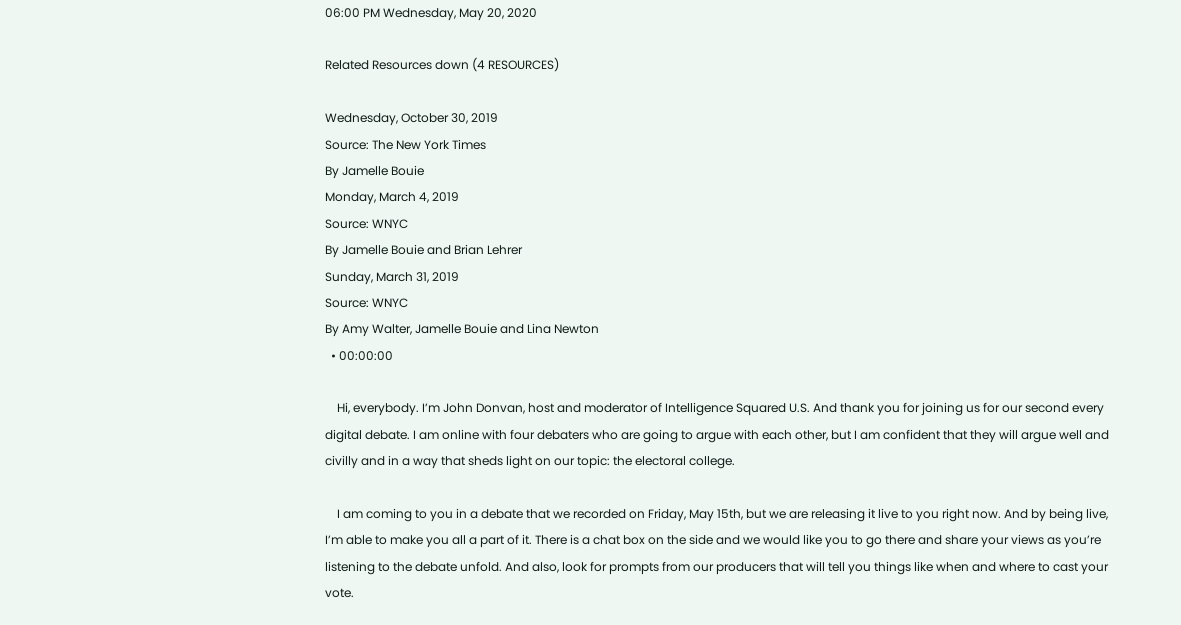06:00 PM Wednesday, May 20, 2020

Related Resources down (4 RESOURCES)

Wednesday, October 30, 2019
Source: The New York Times
By Jamelle Bouie
Monday, March 4, 2019
Source: WNYC
By Jamelle Bouie and Brian Lehrer
Sunday, March 31, 2019
Source: WNYC
By Amy Walter, Jamelle Bouie and Lina Newton
  • 00:00:00

    Hi, everybody. I’m John Donvan, host and moderator of Intelligence Squared U.S. And thank you for joining us for our second every digital debate. I am online with four debaters who are going to argue with each other, but I am confident that they will argue well and civilly and in a way that sheds light on our topic: the electoral college.

    I am coming to you in a debate that we recorded on Friday, May 15th, but we are releasing it live to you right now. And by being live, I’m able to make you all a part of it. There is a chat box on the side and we would like you to go there and share your views as you’re listening to the debate unfold. And also, look for prompts from our producers that will tell you things like when and where to cast your vote.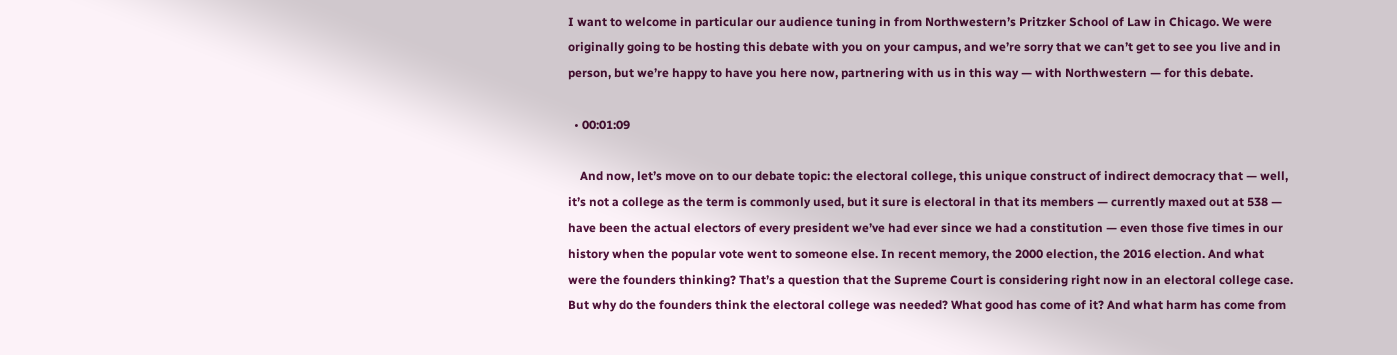I want to welcome in particular our audience tuning in from Northwestern’s Pritzker School of Law in Chicago. We were originally going to be hosting this debate with you on your campus, and we’re sorry that we can’t get to see you live and in person, but we’re happy to have you here now, partnering with us in this way — with Northwestern — for this debate.

  • 00:01:09

    And now, let’s move on to our debate topic: the electoral college, this unique construct of indirect democracy that — well, it’s not a college as the term is commonly used, but it sure is electoral in that its members — currently maxed out at 538 — have been the actual electors of every president we’ve had ever since we had a constitution — even those five times in our history when the popular vote went to someone else. In recent memory, the 2000 election, the 2016 election. And what were the founders thinking? That’s a question that the Supreme Court is considering right now in an electoral college case. But why do the founders think the electoral college was needed? What good has come of it? And what harm has come from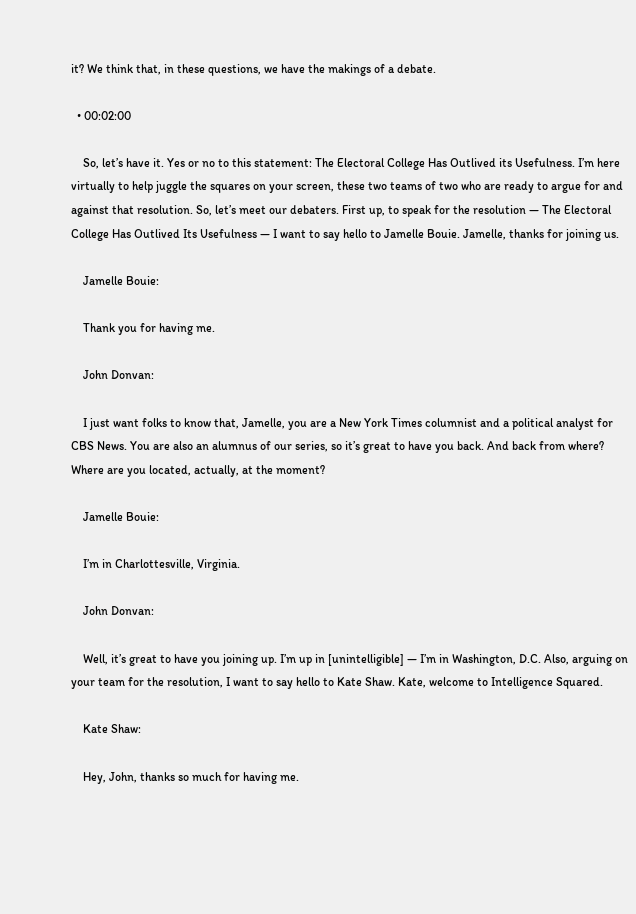it? We think that, in these questions, we have the makings of a debate.

  • 00:02:00

    So, let’s have it. Yes or no to this statement: The Electoral College Has Outlived its Usefulness. I’m here virtually to help juggle the squares on your screen, these two teams of two who are ready to argue for and against that resolution. So, let’s meet our debaters. First up, to speak for the resolution — The Electoral College Has Outlived Its Usefulness — I want to say hello to Jamelle Bouie. Jamelle, thanks for joining us.

    Jamelle Bouie:

    Thank you for having me.

    John Donvan:

    I just want folks to know that, Jamelle, you are a New York Times columnist and a political analyst for CBS News. You are also an alumnus of our series, so it’s great to have you back. And back from where? Where are you located, actually, at the moment?

    Jamelle Bouie:

    I’m in Charlottesville, Virginia.

    John Donvan:

    Well, it’s great to have you joining up. I’m up in [unintelligible] — I’m in Washington, D.C. Also, arguing on your team for the resolution, I want to say hello to Kate Shaw. Kate, welcome to Intelligence Squared.

    Kate Shaw:

    Hey, John, thanks so much for having me.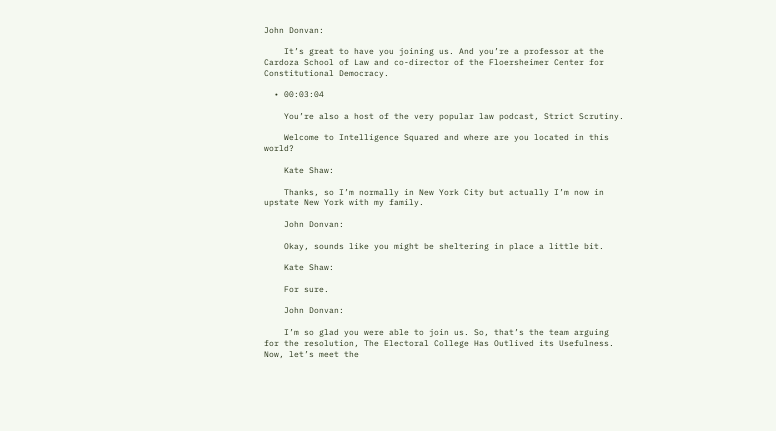John Donvan:

    It’s great to have you joining us. And you’re a professor at the Cardoza School of Law and co-director of the Floersheimer Center for Constitutional Democracy.

  • 00:03:04

    You’re also a host of the very popular law podcast, Strict Scrutiny.

    Welcome to Intelligence Squared and where are you located in this world?

    Kate Shaw:

    Thanks, so I’m normally in New York City but actually I’m now in upstate New York with my family.

    John Donvan:

    Okay, sounds like you might be sheltering in place a little bit.

    Kate Shaw:

    For sure.

    John Donvan:

    I’m so glad you were able to join us. So, that’s the team arguing for the resolution, The Electoral College Has Outlived its Usefulness. Now, let’s meet the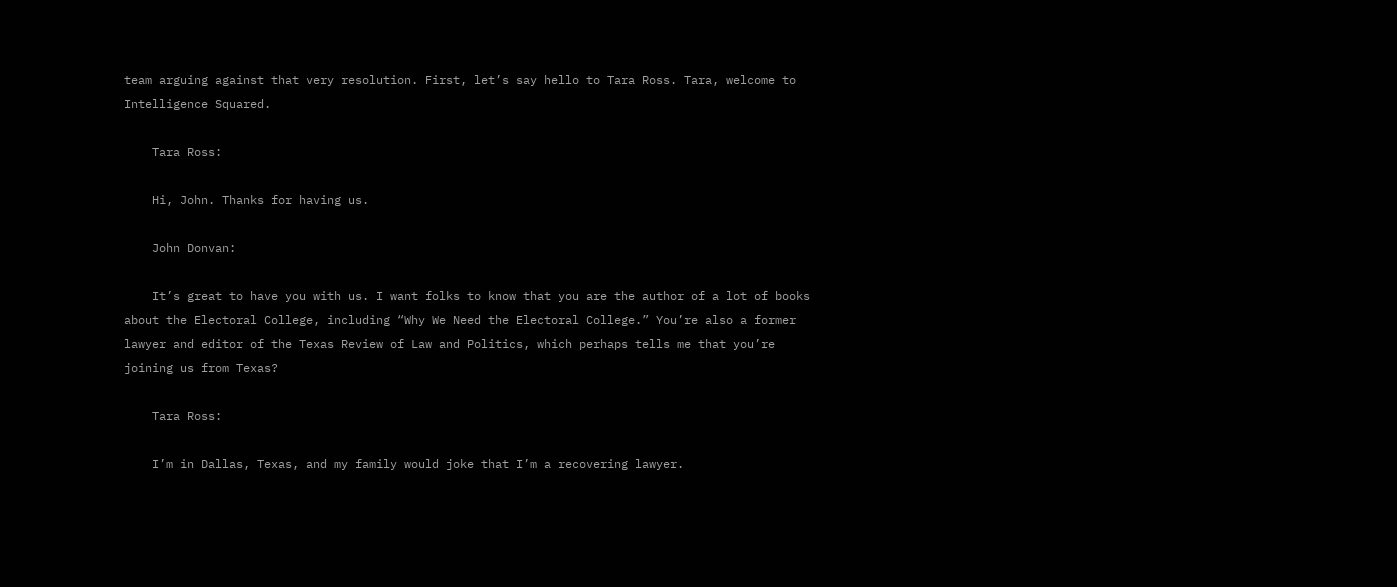team arguing against that very resolution. First, let’s say hello to Tara Ross. Tara, welcome to Intelligence Squared.

    Tara Ross:

    Hi, John. Thanks for having us.

    John Donvan:

    It’s great to have you with us. I want folks to know that you are the author of a lot of books about the Electoral College, including “Why We Need the Electoral College.” You’re also a former lawyer and editor of the Texas Review of Law and Politics, which perhaps tells me that you’re joining us from Texas?

    Tara Ross:

    I’m in Dallas, Texas, and my family would joke that I’m a recovering lawyer.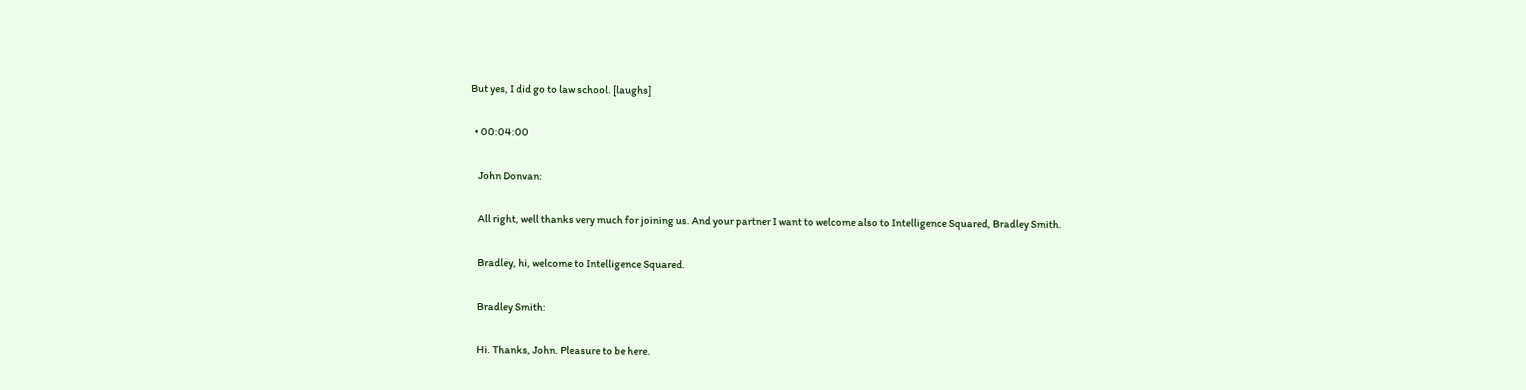But yes, I did go to law school. [laughs]

  • 00:04:00

    John Donvan:

    All right, well thanks very much for joining us. And your partner I want to welcome also to Intelligence Squared, Bradley Smith.

    Bradley, hi, welcome to Intelligence Squared.

    Bradley Smith:

    Hi. Thanks, John. Pleasure to be here.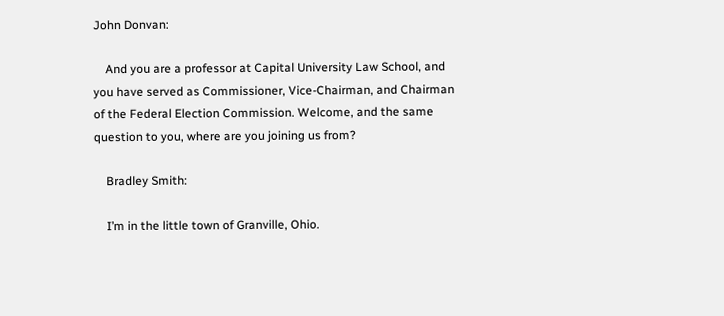John Donvan:

    And you are a professor at Capital University Law School, and you have served as Commissioner, Vice-Chairman, and Chairman of the Federal Election Commission. Welcome, and the same question to you, where are you joining us from?

    Bradley Smith:

    I’m in the little town of Granville, Ohio.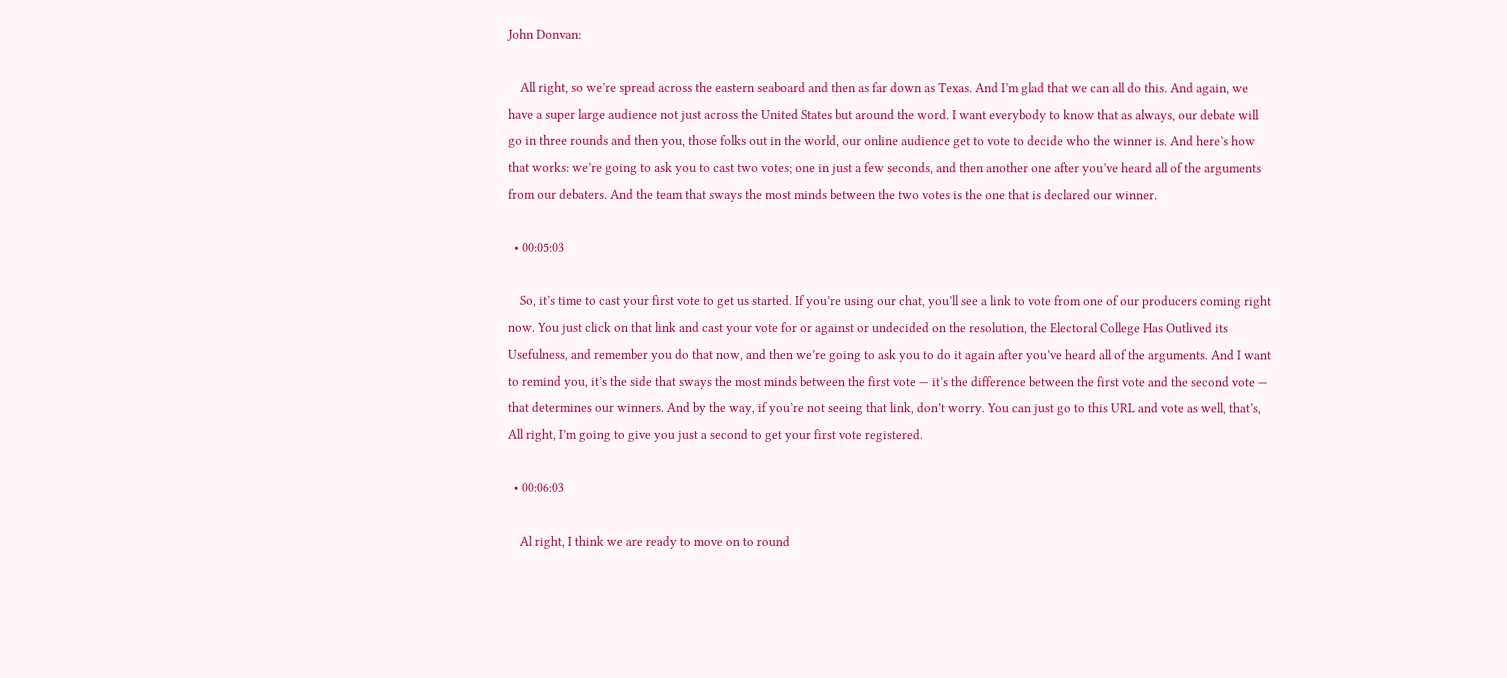John Donvan:

    All right, so we’re spread across the eastern seaboard and then as far down as Texas. And I’m glad that we can all do this. And again, we have a super large audience not just across the United States but around the word. I want everybody to know that as always, our debate will go in three rounds and then you, those folks out in the world, our online audience get to vote to decide who the winner is. And here’s how that works: we’re going to ask you to cast two votes; one in just a few seconds, and then another one after you’ve heard all of the arguments from our debaters. And the team that sways the most minds between the two votes is the one that is declared our winner.

  • 00:05:03

    So, it’s time to cast your first vote to get us started. If you’re using our chat, you’ll see a link to vote from one of our producers coming right now. You just click on that link and cast your vote for or against or undecided on the resolution, the Electoral College Has Outlived its Usefulness, and remember you do that now, and then we’re going to ask you to do it again after you’ve heard all of the arguments. And I want to remind you, it’s the side that sways the most minds between the first vote — it’s the difference between the first vote and the second vote — that determines our winners. And by the way, if you’re not seeing that link, don’t worry. You can just go to this URL and vote as well, that’s, All right, I’m going to give you just a second to get your first vote registered.

  • 00:06:03

    Al right, I think we are ready to move on to round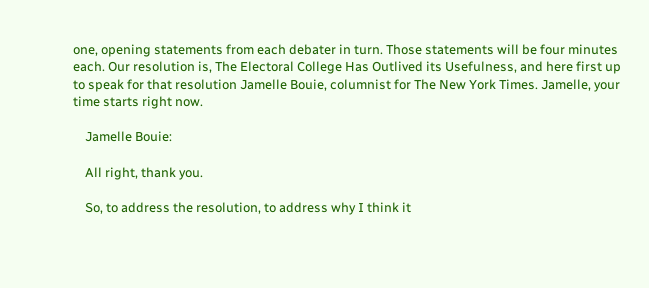one, opening statements from each debater in turn. Those statements will be four minutes each. Our resolution is, The Electoral College Has Outlived its Usefulness, and here first up to speak for that resolution Jamelle Bouie, columnist for The New York Times. Jamelle, your time starts right now.

    Jamelle Bouie:

    All right, thank you.

    So, to address the resolution, to address why I think it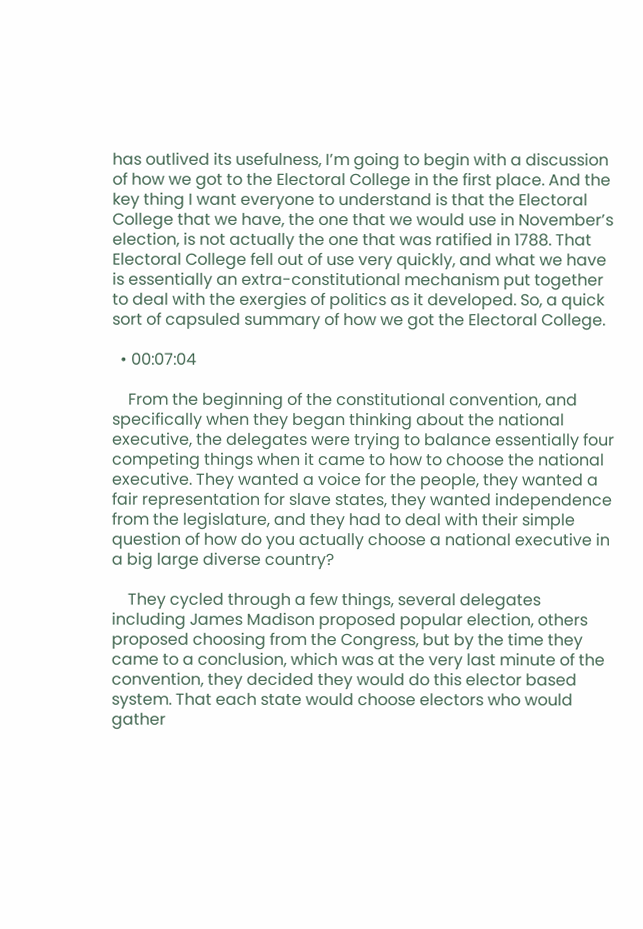has outlived its usefulness, I’m going to begin with a discussion of how we got to the Electoral College in the first place. And the key thing I want everyone to understand is that the Electoral College that we have, the one that we would use in November’s election, is not actually the one that was ratified in 1788. That Electoral College fell out of use very quickly, and what we have is essentially an extra-constitutional mechanism put together to deal with the exergies of politics as it developed. So, a quick sort of capsuled summary of how we got the Electoral College.

  • 00:07:04

    From the beginning of the constitutional convention, and specifically when they began thinking about the national executive, the delegates were trying to balance essentially four competing things when it came to how to choose the national executive. They wanted a voice for the people, they wanted a fair representation for slave states, they wanted independence from the legislature, and they had to deal with their simple question of how do you actually choose a national executive in a big large diverse country?

    They cycled through a few things, several delegates including James Madison proposed popular election, others proposed choosing from the Congress, but by the time they came to a conclusion, which was at the very last minute of the convention, they decided they would do this elector based system. That each state would choose electors who would gather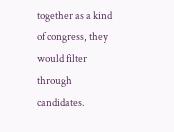together as a kind of congress, they would filter through candidates.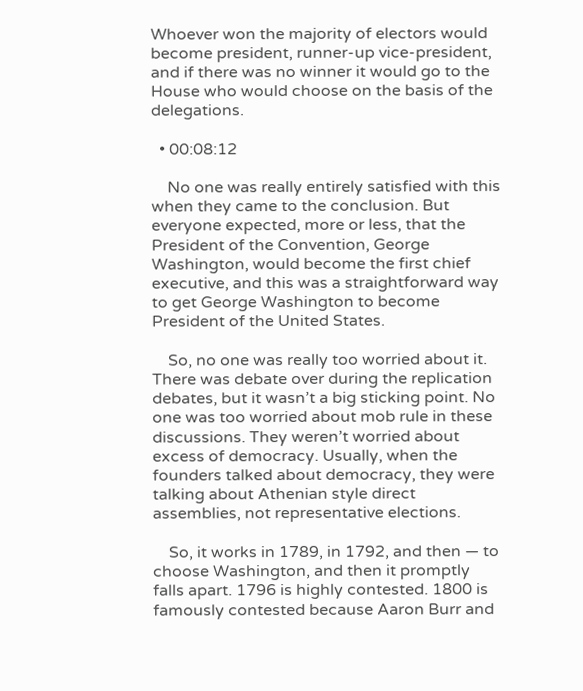Whoever won the majority of electors would become president, runner-up vice-president, and if there was no winner it would go to the House who would choose on the basis of the delegations.

  • 00:08:12

    No one was really entirely satisfied with this when they came to the conclusion. But everyone expected, more or less, that the President of the Convention, George Washington, would become the first chief executive, and this was a straightforward way to get George Washington to become President of the United States.

    So, no one was really too worried about it. There was debate over during the replication debates, but it wasn’t a big sticking point. No one was too worried about mob rule in these discussions. They weren’t worried about excess of democracy. Usually, when the founders talked about democracy, they were talking about Athenian style direct assemblies, not representative elections.

    So, it works in 1789, in 1792, and then — to choose Washington, and then it promptly falls apart. 1796 is highly contested. 1800 is famously contested because Aaron Burr and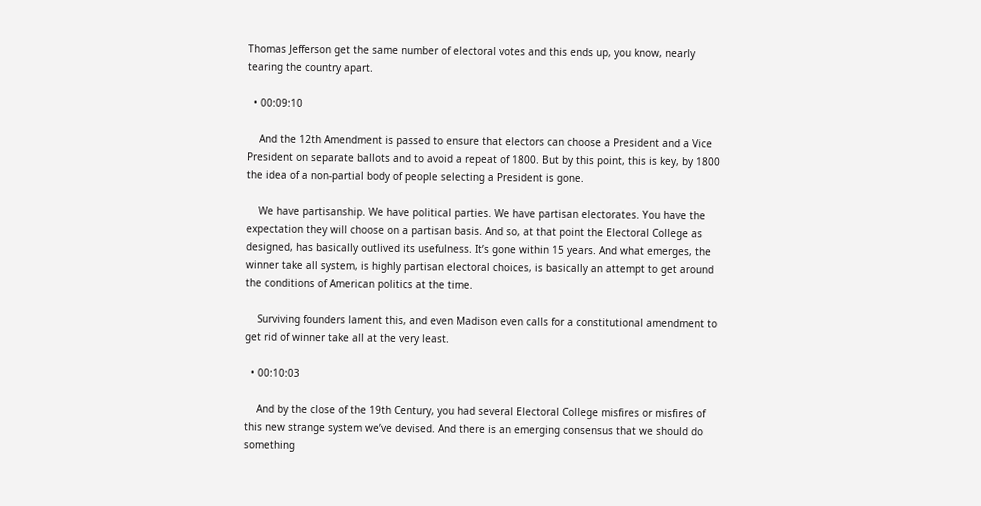Thomas Jefferson get the same number of electoral votes and this ends up, you know, nearly tearing the country apart.

  • 00:09:10

    And the 12th Amendment is passed to ensure that electors can choose a President and a Vice President on separate ballots and to avoid a repeat of 1800. But by this point, this is key, by 1800 the idea of a non-partial body of people selecting a President is gone.

    We have partisanship. We have political parties. We have partisan electorates. You have the expectation they will choose on a partisan basis. And so, at that point the Electoral College as designed, has basically outlived its usefulness. It’s gone within 15 years. And what emerges, the winner take all system, is highly partisan electoral choices, is basically an attempt to get around the conditions of American politics at the time.

    Surviving founders lament this, and even Madison even calls for a constitutional amendment to get rid of winner take all at the very least.

  • 00:10:03

    And by the close of the 19th Century, you had several Electoral College misfires or misfires of this new strange system we’ve devised. And there is an emerging consensus that we should do something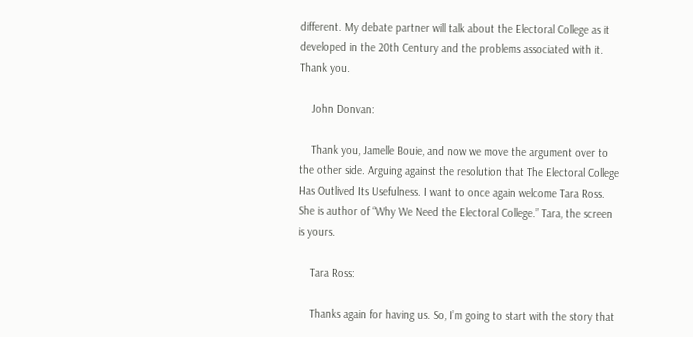different. My debate partner will talk about the Electoral College as it developed in the 20th Century and the problems associated with it. Thank you.

    John Donvan:

    Thank you, Jamelle Bouie, and now we move the argument over to the other side. Arguing against the resolution that The Electoral College Has Outlived Its Usefulness. I want to once again welcome Tara Ross. She is author of “Why We Need the Electoral College.” Tara, the screen is yours.

    Tara Ross:

    Thanks again for having us. So, I’m going to start with the story that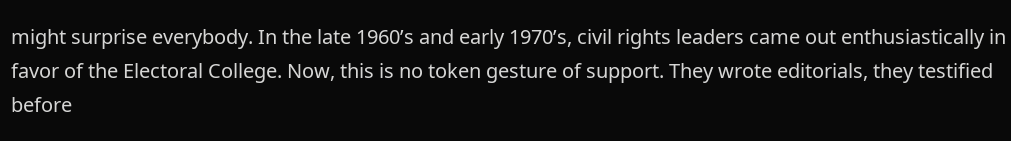might surprise everybody. In the late 1960’s and early 1970’s, civil rights leaders came out enthusiastically in favor of the Electoral College. Now, this is no token gesture of support. They wrote editorials, they testified before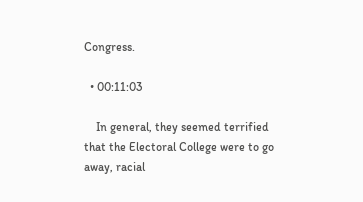Congress.

  • 00:11:03

    In general, they seemed terrified that the Electoral College were to go away, racial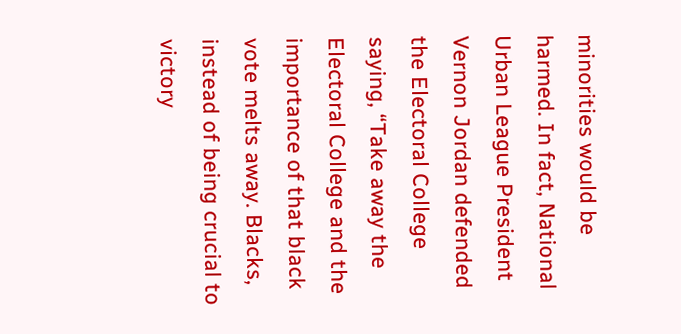minorities would be harmed. In fact, National Urban League President Vernon Jordan defended the Electoral College saying, “Take away the Electoral College and the importance of that black vote melts away. Blacks, instead of being crucial to victory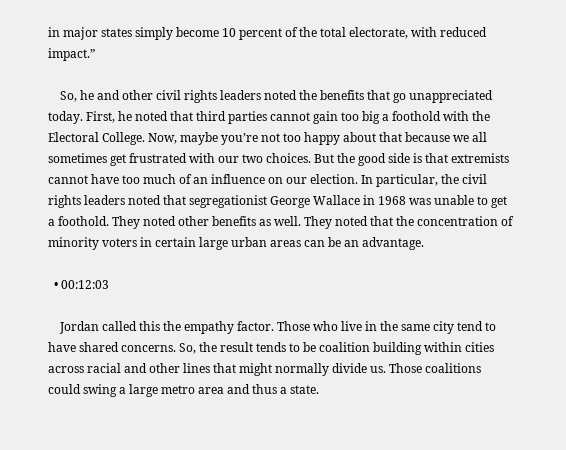in major states simply become 10 percent of the total electorate, with reduced impact.”

    So, he and other civil rights leaders noted the benefits that go unappreciated today. First, he noted that third parties cannot gain too big a foothold with the Electoral College. Now, maybe you’re not too happy about that because we all sometimes get frustrated with our two choices. But the good side is that extremists cannot have too much of an influence on our election. In particular, the civil rights leaders noted that segregationist George Wallace in 1968 was unable to get a foothold. They noted other benefits as well. They noted that the concentration of minority voters in certain large urban areas can be an advantage.

  • 00:12:03

    Jordan called this the empathy factor. Those who live in the same city tend to have shared concerns. So, the result tends to be coalition building within cities across racial and other lines that might normally divide us. Those coalitions could swing a large metro area and thus a state.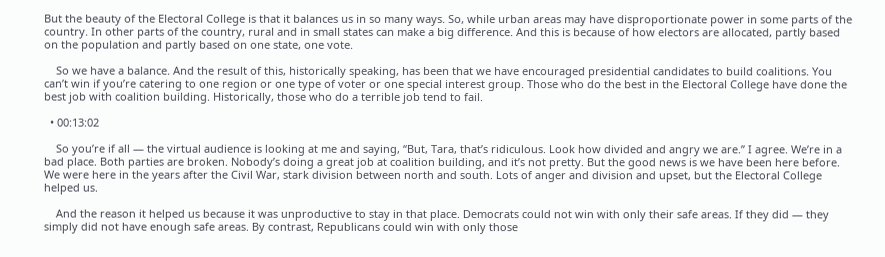But the beauty of the Electoral College is that it balances us in so many ways. So, while urban areas may have disproportionate power in some parts of the country. In other parts of the country, rural and in small states can make a big difference. And this is because of how electors are allocated, partly based on the population and partly based on one state, one vote.

    So we have a balance. And the result of this, historically speaking, has been that we have encouraged presidential candidates to build coalitions. You can’t win if you’re catering to one region or one type of voter or one special interest group. Those who do the best in the Electoral College have done the best job with coalition building. Historically, those who do a terrible job tend to fail.

  • 00:13:02

    So you’re if all — the virtual audience is looking at me and saying, “But, Tara, that’s ridiculous. Look how divided and angry we are.” I agree. We’re in a bad place. Both parties are broken. Nobody’s doing a great job at coalition building, and it’s not pretty. But the good news is we have been here before. We were here in the years after the Civil War, stark division between north and south. Lots of anger and division and upset, but the Electoral College helped us.

    And the reason it helped us because it was unproductive to stay in that place. Democrats could not win with only their safe areas. If they did — they simply did not have enough safe areas. By contrast, Republicans could win with only those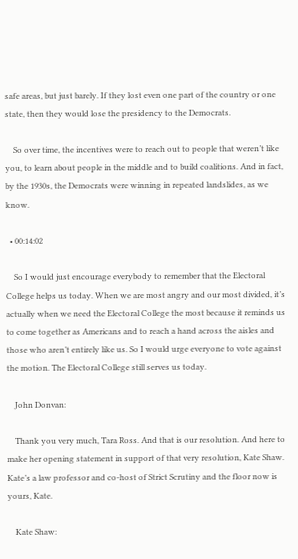safe areas, but just barely. If they lost even one part of the country or one state, then they would lose the presidency to the Democrats.

    So over time, the incentives were to reach out to people that weren’t like you, to learn about people in the middle and to build coalitions. And in fact, by the 1930s, the Democrats were winning in repeated landslides, as we know.

  • 00:14:02

    So I would just encourage everybody to remember that the Electoral College helps us today. When we are most angry and our most divided, it’s actually when we need the Electoral College the most because it reminds us to come together as Americans and to reach a hand across the aisles and those who aren’t entirely like us. So I would urge everyone to vote against the motion. The Electoral College still serves us today.

    John Donvan:

    Thank you very much, Tara Ross. And that is our resolution. And here to make her opening statement in support of that very resolution, Kate Shaw. Kate’s a law professor and co-host of Strict Scrutiny and the floor now is yours, Kate.

    Kate Shaw: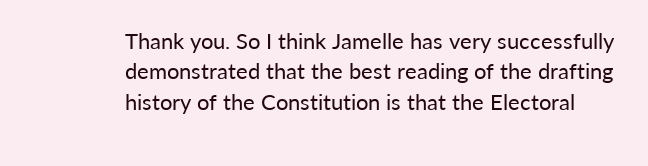Thank you. So I think Jamelle has very successfully demonstrated that the best reading of the drafting history of the Constitution is that the Electoral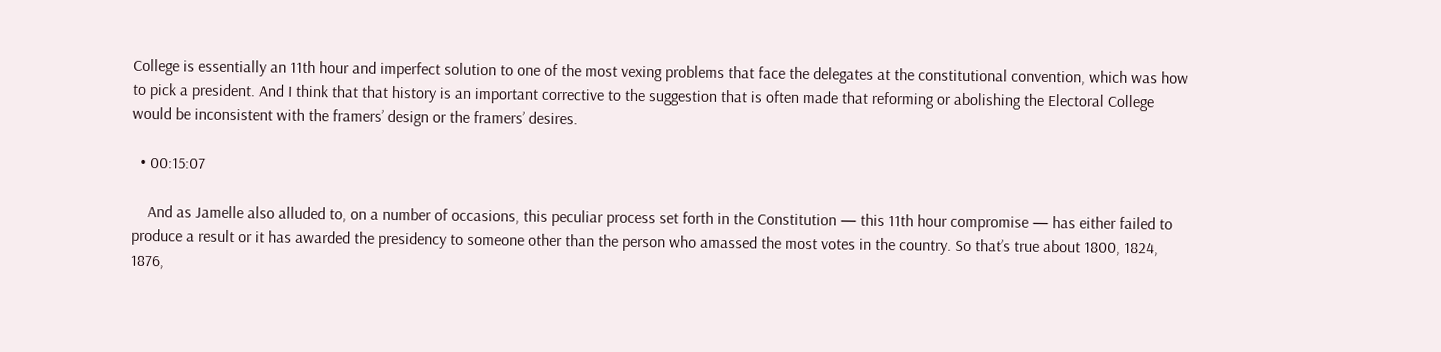College is essentially an 11th hour and imperfect solution to one of the most vexing problems that face the delegates at the constitutional convention, which was how to pick a president. And I think that that history is an important corrective to the suggestion that is often made that reforming or abolishing the Electoral College would be inconsistent with the framers’ design or the framers’ desires.

  • 00:15:07

    And as Jamelle also alluded to, on a number of occasions, this peculiar process set forth in the Constitution — this 11th hour compromise — has either failed to produce a result or it has awarded the presidency to someone other than the person who amassed the most votes in the country. So that’s true about 1800, 1824, 1876,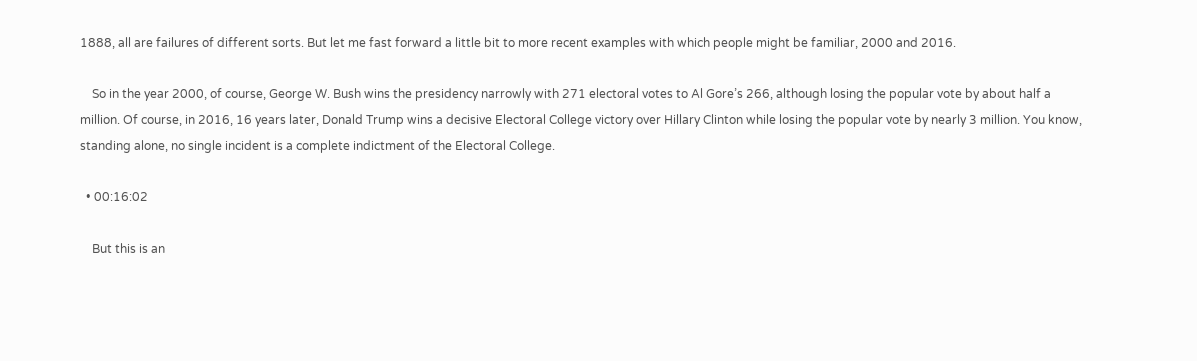1888, all are failures of different sorts. But let me fast forward a little bit to more recent examples with which people might be familiar, 2000 and 2016.

    So in the year 2000, of course, George W. Bush wins the presidency narrowly with 271 electoral votes to Al Gore’s 266, although losing the popular vote by about half a million. Of course, in 2016, 16 years later, Donald Trump wins a decisive Electoral College victory over Hillary Clinton while losing the popular vote by nearly 3 million. You know, standing alone, no single incident is a complete indictment of the Electoral College.

  • 00:16:02

    But this is an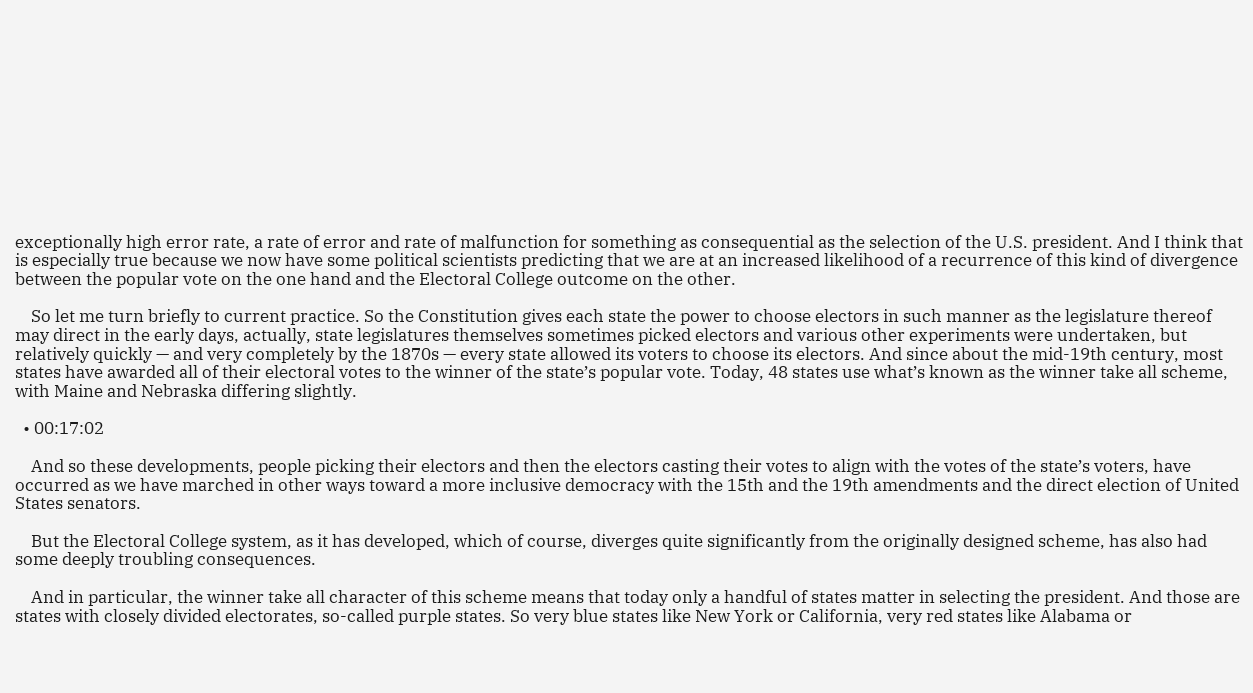exceptionally high error rate, a rate of error and rate of malfunction for something as consequential as the selection of the U.S. president. And I think that is especially true because we now have some political scientists predicting that we are at an increased likelihood of a recurrence of this kind of divergence between the popular vote on the one hand and the Electoral College outcome on the other.

    So let me turn briefly to current practice. So the Constitution gives each state the power to choose electors in such manner as the legislature thereof may direct in the early days, actually, state legislatures themselves sometimes picked electors and various other experiments were undertaken, but relatively quickly — and very completely by the 1870s — every state allowed its voters to choose its electors. And since about the mid-19th century, most states have awarded all of their electoral votes to the winner of the state’s popular vote. Today, 48 states use what’s known as the winner take all scheme, with Maine and Nebraska differing slightly.

  • 00:17:02

    And so these developments, people picking their electors and then the electors casting their votes to align with the votes of the state’s voters, have occurred as we have marched in other ways toward a more inclusive democracy with the 15th and the 19th amendments and the direct election of United States senators.

    But the Electoral College system, as it has developed, which of course, diverges quite significantly from the originally designed scheme, has also had some deeply troubling consequences.

    And in particular, the winner take all character of this scheme means that today only a handful of states matter in selecting the president. And those are states with closely divided electorates, so-called purple states. So very blue states like New York or California, very red states like Alabama or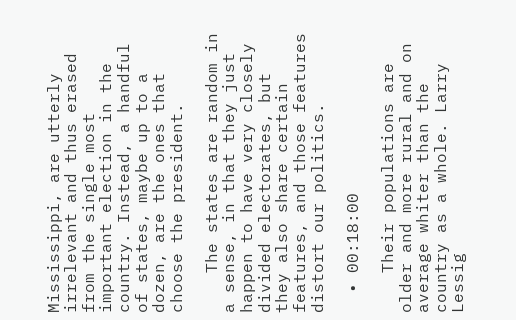Mississippi, are utterly irrelevant and thus erased from the single most important election in the country. Instead, a handful of states, maybe up to a dozen, are the ones that choose the president.

    The states are random in a sense, in that they just happen to have very closely divided electorates, but they also share certain features, and those features distort our politics.

  • 00:18:00

    Their populations are older and more rural and on average whiter than the country as a whole. Larry Lessig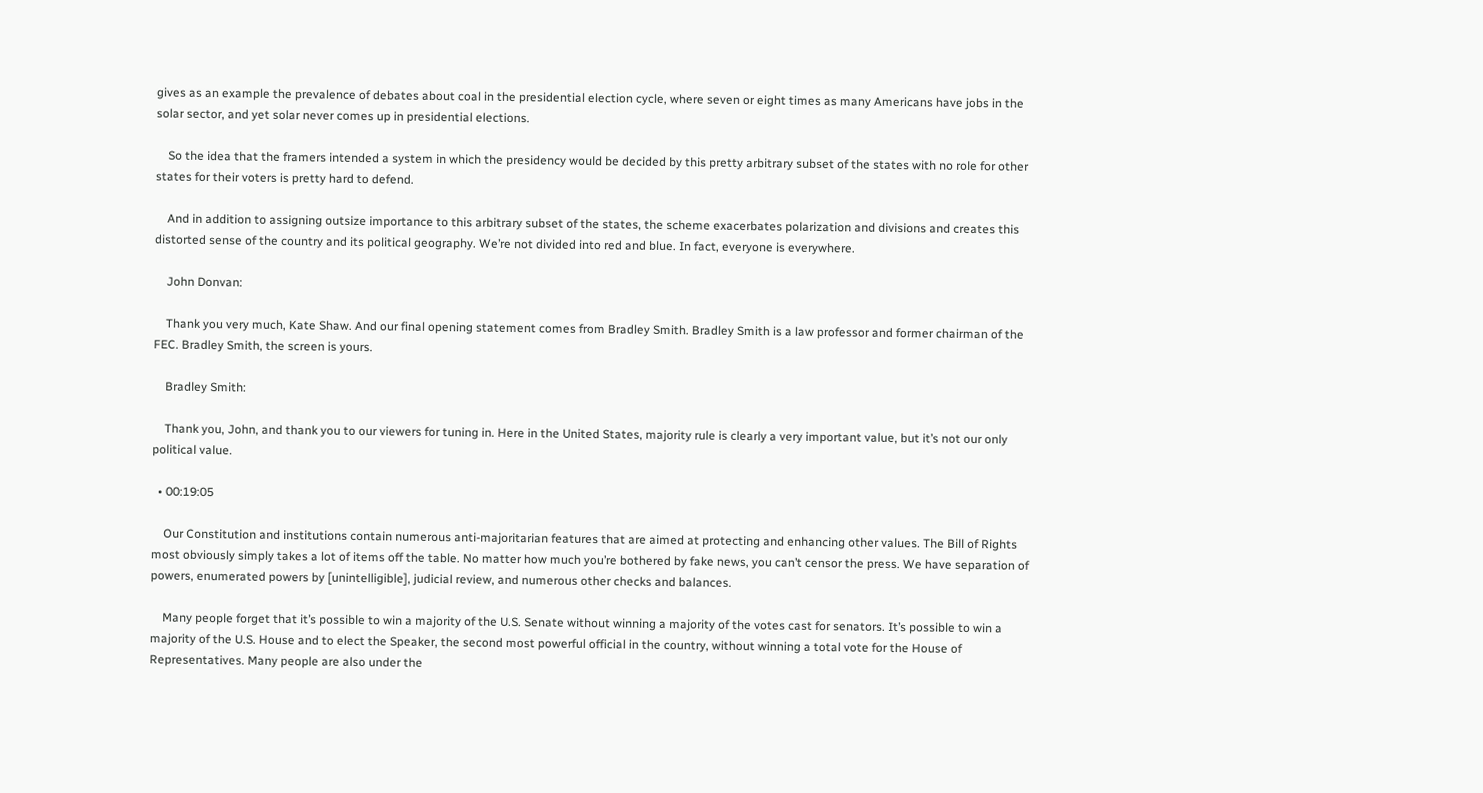gives as an example the prevalence of debates about coal in the presidential election cycle, where seven or eight times as many Americans have jobs in the solar sector, and yet solar never comes up in presidential elections.

    So the idea that the framers intended a system in which the presidency would be decided by this pretty arbitrary subset of the states with no role for other states for their voters is pretty hard to defend.

    And in addition to assigning outsize importance to this arbitrary subset of the states, the scheme exacerbates polarization and divisions and creates this distorted sense of the country and its political geography. We’re not divided into red and blue. In fact, everyone is everywhere.

    John Donvan:

    Thank you very much, Kate Shaw. And our final opening statement comes from Bradley Smith. Bradley Smith is a law professor and former chairman of the FEC. Bradley Smith, the screen is yours.

    Bradley Smith:

    Thank you, John, and thank you to our viewers for tuning in. Here in the United States, majority rule is clearly a very important value, but it’s not our only political value.

  • 00:19:05

    Our Constitution and institutions contain numerous anti-majoritarian features that are aimed at protecting and enhancing other values. The Bill of Rights most obviously simply takes a lot of items off the table. No matter how much you’re bothered by fake news, you can’t censor the press. We have separation of powers, enumerated powers by [unintelligible], judicial review, and numerous other checks and balances.

    Many people forget that it’s possible to win a majority of the U.S. Senate without winning a majority of the votes cast for senators. It’s possible to win a majority of the U.S. House and to elect the Speaker, the second most powerful official in the country, without winning a total vote for the House of Representatives. Many people are also under the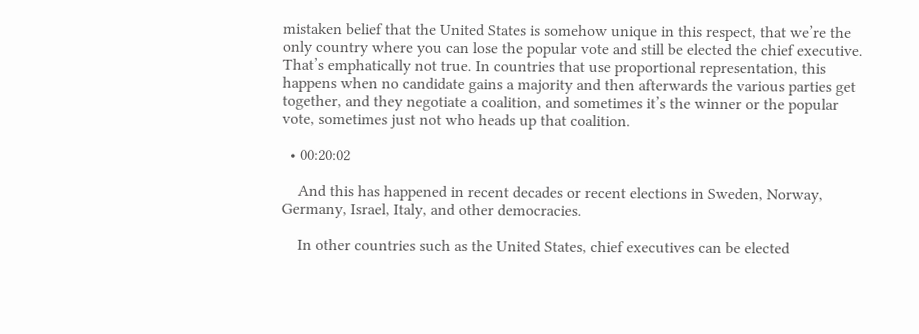mistaken belief that the United States is somehow unique in this respect, that we’re the only country where you can lose the popular vote and still be elected the chief executive. That’s emphatically not true. In countries that use proportional representation, this happens when no candidate gains a majority and then afterwards the various parties get together, and they negotiate a coalition, and sometimes it’s the winner or the popular vote, sometimes just not who heads up that coalition.

  • 00:20:02

    And this has happened in recent decades or recent elections in Sweden, Norway, Germany, Israel, Italy, and other democracies.

    In other countries such as the United States, chief executives can be elected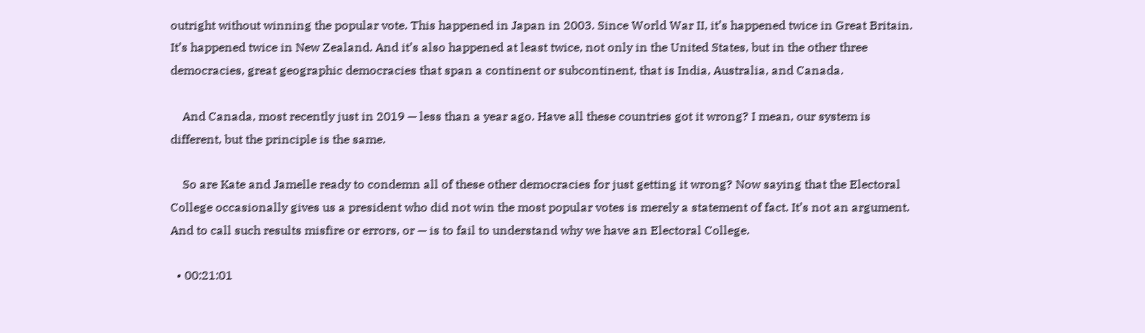outright without winning the popular vote. This happened in Japan in 2003. Since World War II, it’s happened twice in Great Britain. It’s happened twice in New Zealand. And it’s also happened at least twice, not only in the United States, but in the other three democracies, great geographic democracies that span a continent or subcontinent, that is India, Australia, and Canada.

    And Canada, most recently just in 2019 — less than a year ago. Have all these countries got it wrong? I mean, our system is different, but the principle is the same.

    So are Kate and Jamelle ready to condemn all of these other democracies for just getting it wrong? Now saying that the Electoral College occasionally gives us a president who did not win the most popular votes is merely a statement of fact. It’s not an argument. And to call such results misfire or errors, or — is to fail to understand why we have an Electoral College.

  • 00:21:01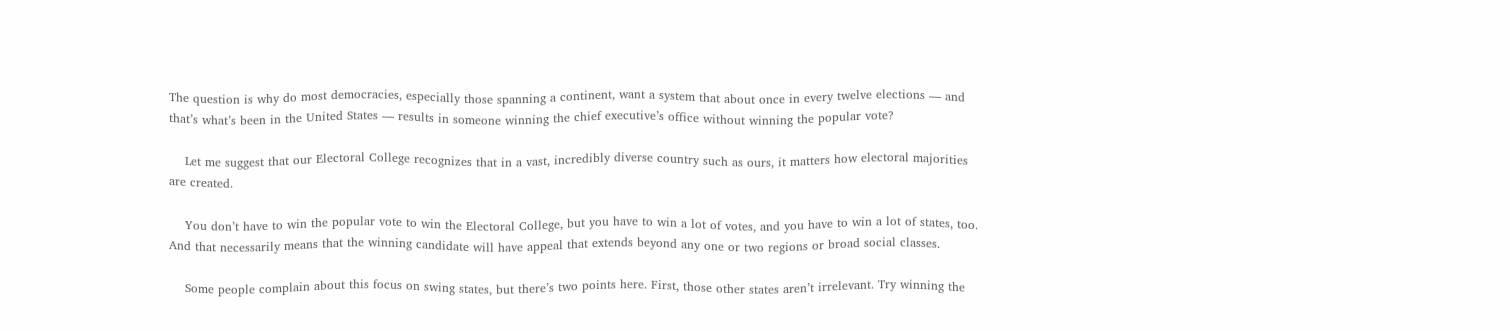The question is why do most democracies, especially those spanning a continent, want a system that about once in every twelve elections — and that’s what’s been in the United States — results in someone winning the chief executive’s office without winning the popular vote?

    Let me suggest that our Electoral College recognizes that in a vast, incredibly diverse country such as ours, it matters how electoral majorities are created.

    You don’t have to win the popular vote to win the Electoral College, but you have to win a lot of votes, and you have to win a lot of states, too. And that necessarily means that the winning candidate will have appeal that extends beyond any one or two regions or broad social classes.

    Some people complain about this focus on swing states, but there’s two points here. First, those other states aren’t irrelevant. Try winning the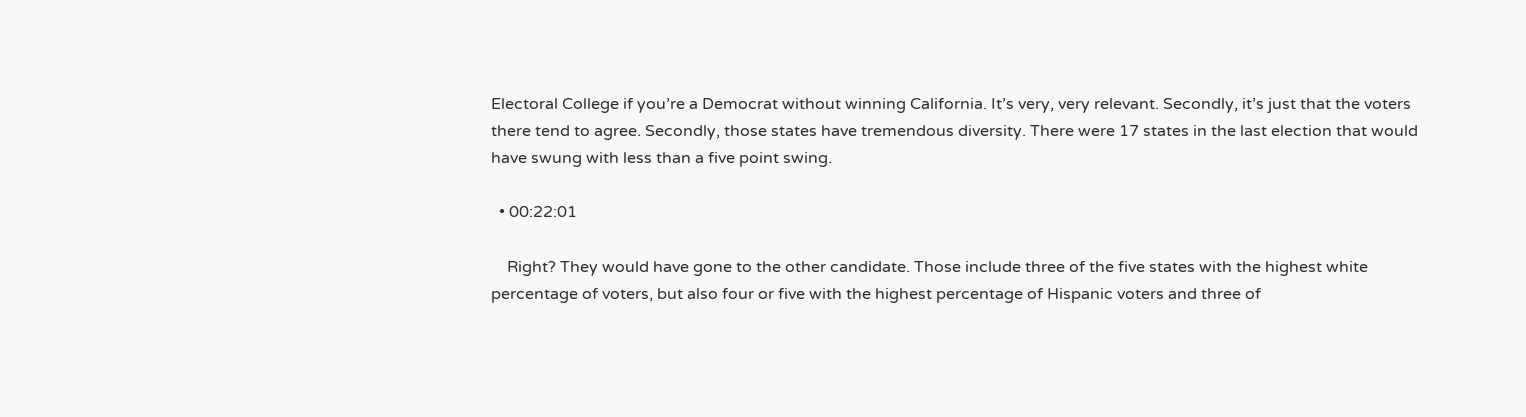Electoral College if you’re a Democrat without winning California. It’s very, very relevant. Secondly, it’s just that the voters there tend to agree. Secondly, those states have tremendous diversity. There were 17 states in the last election that would have swung with less than a five point swing.

  • 00:22:01

    Right? They would have gone to the other candidate. Those include three of the five states with the highest white percentage of voters, but also four or five with the highest percentage of Hispanic voters and three of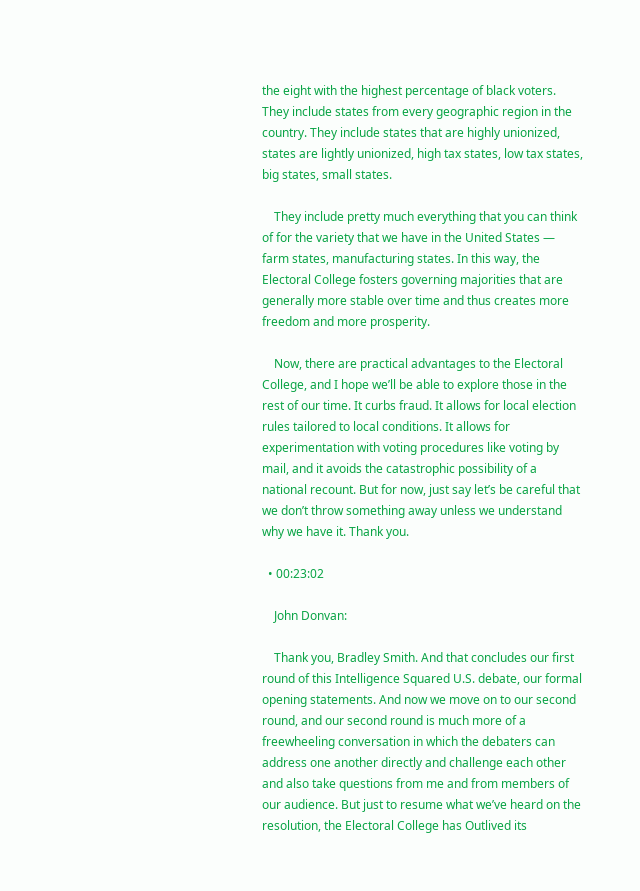the eight with the highest percentage of black voters. They include states from every geographic region in the country. They include states that are highly unionized, states are lightly unionized, high tax states, low tax states, big states, small states.

    They include pretty much everything that you can think of for the variety that we have in the United States — farm states, manufacturing states. In this way, the Electoral College fosters governing majorities that are generally more stable over time and thus creates more freedom and more prosperity.

    Now, there are practical advantages to the Electoral College, and I hope we’ll be able to explore those in the rest of our time. It curbs fraud. It allows for local election rules tailored to local conditions. It allows for experimentation with voting procedures like voting by mail, and it avoids the catastrophic possibility of a national recount. But for now, just say let’s be careful that we don’t throw something away unless we understand why we have it. Thank you.

  • 00:23:02

    John Donvan:

    Thank you, Bradley Smith. And that concludes our first round of this Intelligence Squared U.S. debate, our formal opening statements. And now we move on to our second round, and our second round is much more of a freewheeling conversation in which the debaters can address one another directly and challenge each other and also take questions from me and from members of our audience. But just to resume what we’ve heard on the resolution, the Electoral College has Outlived its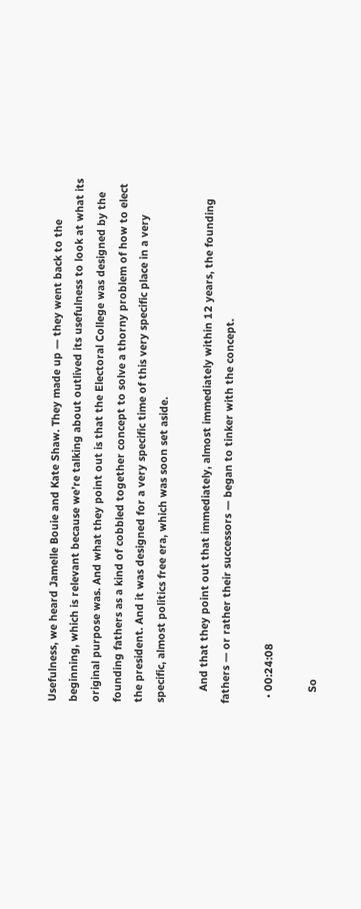Usefulness, we heard Jamelle Bouie and Kate Shaw. They made up — they went back to the beginning, which is relevant because we’re talking about outlived its usefulness to look at what its original purpose was. And what they point out is that the Electoral College was designed by the founding fathers as a kind of cobbled together concept to solve a thorny problem of how to elect the president. And it was designed for a very specific time of this very specific place in a very specific, almost politics free era, which was soon set aside.

    And that they point out that immediately, almost immediately within 12 years, the founding fathers — or rather their successors — began to tinker with the concept.

  • 00:24:08

    So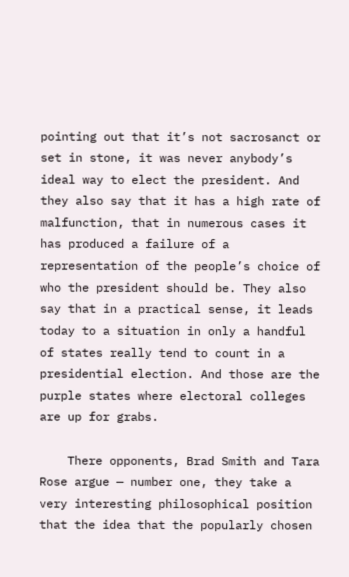pointing out that it’s not sacrosanct or set in stone, it was never anybody’s ideal way to elect the president. And they also say that it has a high rate of malfunction, that in numerous cases it has produced a failure of a representation of the people’s choice of who the president should be. They also say that in a practical sense, it leads today to a situation in only a handful of states really tend to count in a presidential election. And those are the purple states where electoral colleges are up for grabs.

    There opponents, Brad Smith and Tara Rose argue — number one, they take a very interesting philosophical position that the idea that the popularly chosen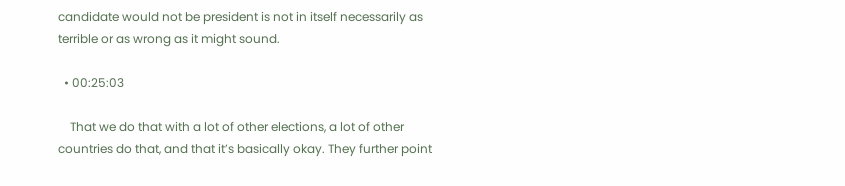candidate would not be president is not in itself necessarily as terrible or as wrong as it might sound.

  • 00:25:03

    That we do that with a lot of other elections, a lot of other countries do that, and that it’s basically okay. They further point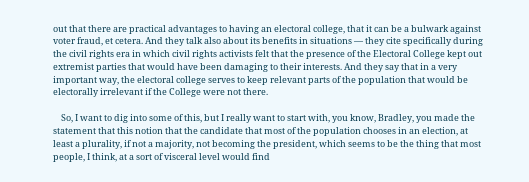out that there are practical advantages to having an electoral college, that it can be a bulwark against voter fraud, et cetera. And they talk also about its benefits in situations — they cite specifically during the civil rights era in which civil rights activists felt that the presence of the Electoral College kept out extremist parties that would have been damaging to their interests. And they say that in a very important way, the electoral college serves to keep relevant parts of the population that would be electorally irrelevant if the College were not there.

    So, I want to dig into some of this, but I really want to start with, you know, Bradley, you made the statement that this notion that the candidate that most of the population chooses in an election, at least a plurality, if not a majority, not becoming the president, which seems to be the thing that most people, I think, at a sort of visceral level would find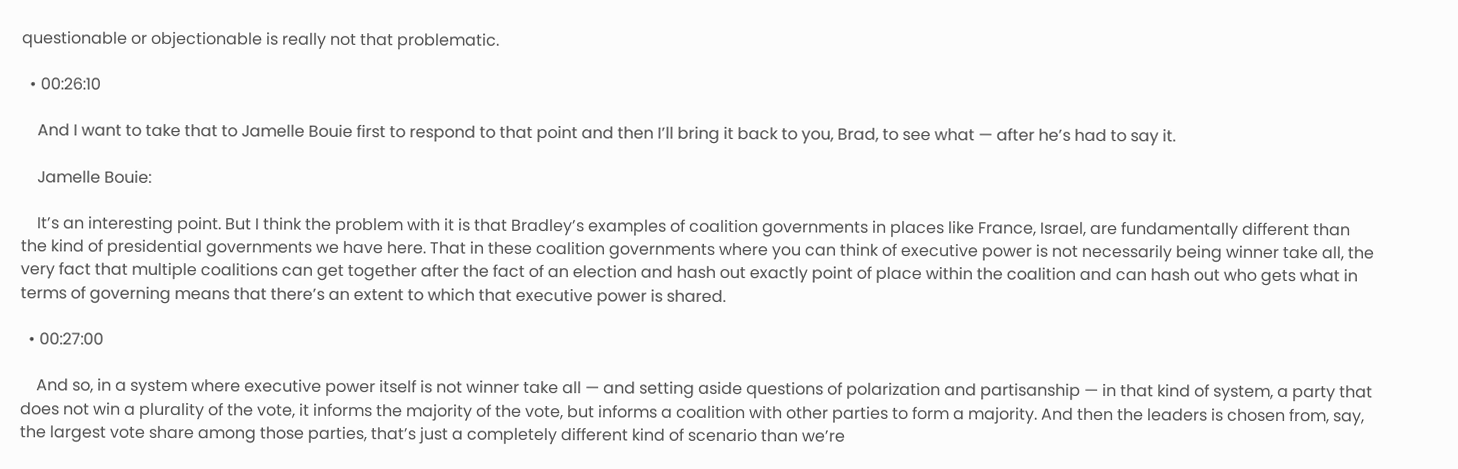questionable or objectionable is really not that problematic.

  • 00:26:10

    And I want to take that to Jamelle Bouie first to respond to that point and then I’ll bring it back to you, Brad, to see what — after he’s had to say it.

    Jamelle Bouie:

    It’s an interesting point. But I think the problem with it is that Bradley’s examples of coalition governments in places like France, Israel, are fundamentally different than the kind of presidential governments we have here. That in these coalition governments where you can think of executive power is not necessarily being winner take all, the very fact that multiple coalitions can get together after the fact of an election and hash out exactly point of place within the coalition and can hash out who gets what in terms of governing means that there’s an extent to which that executive power is shared.

  • 00:27:00

    And so, in a system where executive power itself is not winner take all — and setting aside questions of polarization and partisanship — in that kind of system, a party that does not win a plurality of the vote, it informs the majority of the vote, but informs a coalition with other parties to form a majority. And then the leaders is chosen from, say, the largest vote share among those parties, that’s just a completely different kind of scenario than we’re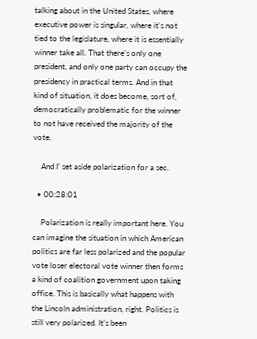talking about in the United States, where executive power is singular, where it’s not tied to the legislature, where it is essentially winner take all. That there’s only one president, and only one party can occupy the presidency in practical terms. And in that kind of situation, it does become, sort of, democratically problematic for the winner to not have received the majority of the vote.

    And I’ set aside polarization for a sec.

  • 00:28:01

    Polarization is really important here. You can imagine the situation in which American politics are far less polarized and the popular vote loser electoral vote winner then forms a kind of coalition government upon taking office. This is basically what happens with the Lincoln administration, right. Politics is still very polarized. It’s been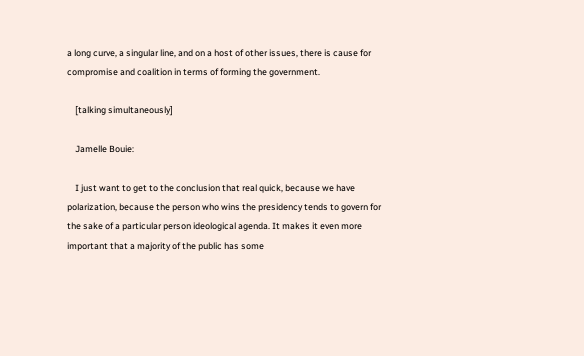a long curve, a singular line, and on a host of other issues, there is cause for compromise and coalition in terms of forming the government.

    [talking simultaneously]

    Jamelle Bouie:

    I just want to get to the conclusion that real quick, because we have polarization, because the person who wins the presidency tends to govern for the sake of a particular person ideological agenda. It makes it even more important that a majority of the public has some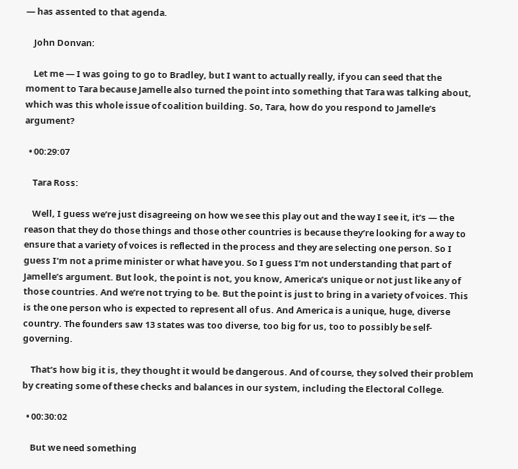— has assented to that agenda.

    John Donvan:

    Let me — I was going to go to Bradley, but I want to actually really, if you can seed that the moment to Tara because Jamelle also turned the point into something that Tara was talking about, which was this whole issue of coalition building. So, Tara, how do you respond to Jamelle’s argument?

  • 00:29:07

    Tara Ross:

    Well, I guess we’re just disagreeing on how we see this play out and the way I see it, it’s — the reason that they do those things and those other countries is because they’re looking for a way to ensure that a variety of voices is reflected in the process and they are selecting one person. So I guess I’m not a prime minister or what have you. So I guess I’m not understanding that part of Jamelle’s argument. But look, the point is not, you know, America’s unique or not just like any of those countries. And we’re not trying to be. But the point is just to bring in a variety of voices. This is the one person who is expected to represent all of us. And America is a unique, huge, diverse country. The founders saw 13 states was too diverse, too big for us, too to possibly be self-governing.

    That’s how big it is, they thought it would be dangerous. And of course, they solved their problem by creating some of these checks and balances in our system, including the Electoral College.

  • 00:30:02

    But we need something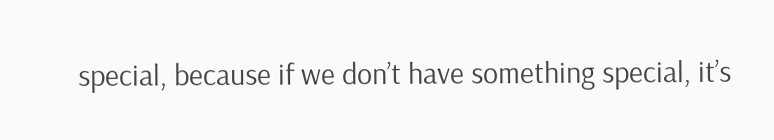special, because if we don’t have something special, it’s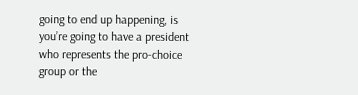going to end up happening, is you’re going to have a president who represents the pro-choice group or the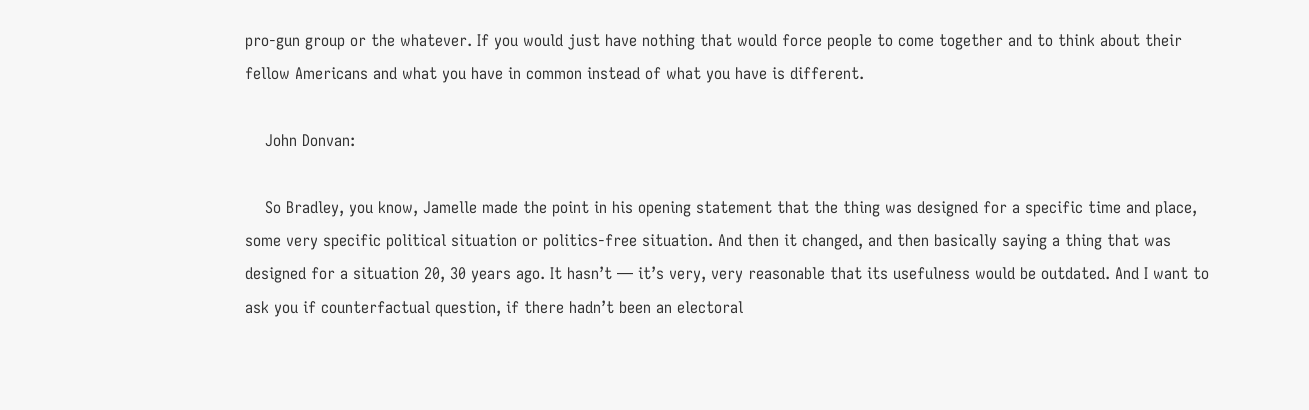pro-gun group or the whatever. If you would just have nothing that would force people to come together and to think about their fellow Americans and what you have in common instead of what you have is different.

    John Donvan:

    So Bradley, you know, Jamelle made the point in his opening statement that the thing was designed for a specific time and place, some very specific political situation or politics-free situation. And then it changed, and then basically saying a thing that was designed for a situation 20, 30 years ago. It hasn’t — it’s very, very reasonable that its usefulness would be outdated. And I want to ask you if counterfactual question, if there hadn’t been an electoral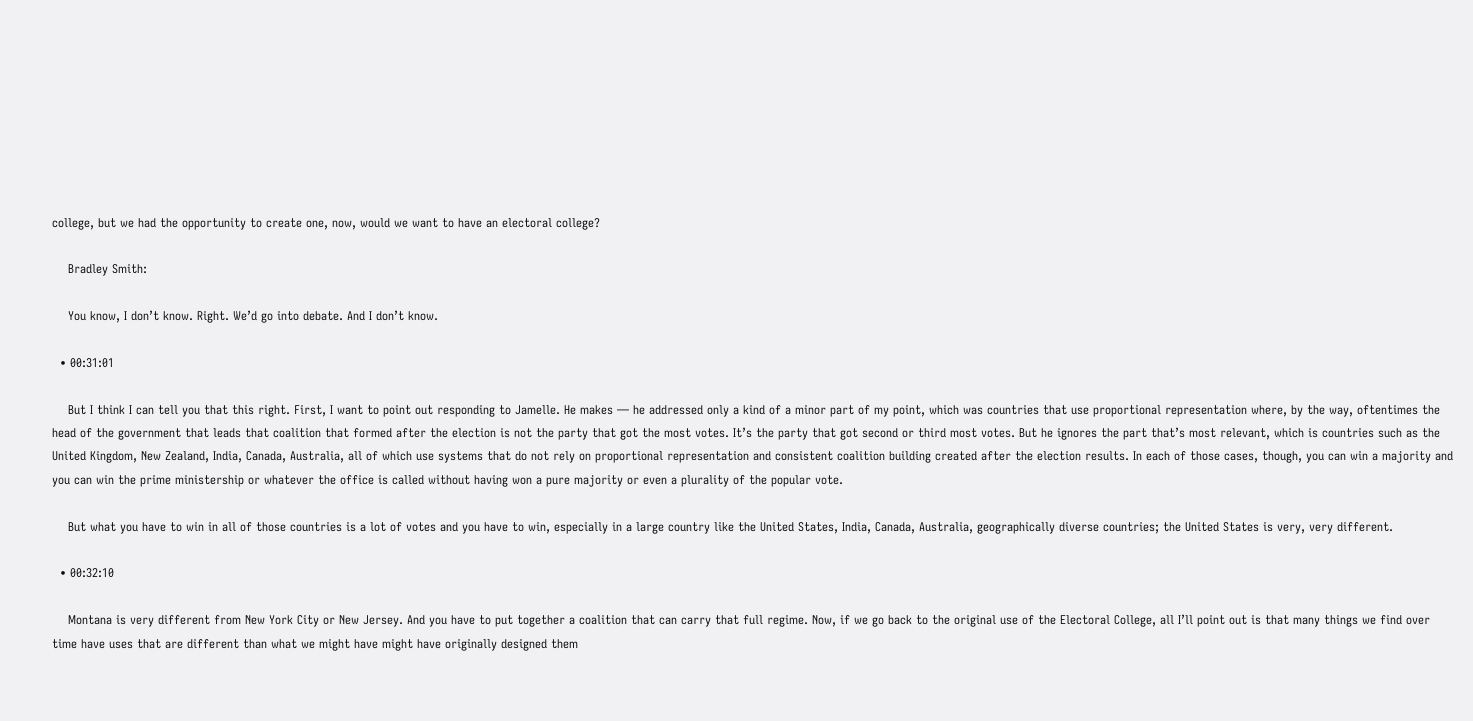college, but we had the opportunity to create one, now, would we want to have an electoral college?

    Bradley Smith:

    You know, I don’t know. Right. We’d go into debate. And I don’t know.

  • 00:31:01

    But I think I can tell you that this right. First, I want to point out responding to Jamelle. He makes — he addressed only a kind of a minor part of my point, which was countries that use proportional representation where, by the way, oftentimes the head of the government that leads that coalition that formed after the election is not the party that got the most votes. It’s the party that got second or third most votes. But he ignores the part that’s most relevant, which is countries such as the United Kingdom, New Zealand, India, Canada, Australia, all of which use systems that do not rely on proportional representation and consistent coalition building created after the election results. In each of those cases, though, you can win a majority and you can win the prime ministership or whatever the office is called without having won a pure majority or even a plurality of the popular vote.

    But what you have to win in all of those countries is a lot of votes and you have to win, especially in a large country like the United States, India, Canada, Australia, geographically diverse countries; the United States is very, very different.

  • 00:32:10

    Montana is very different from New York City or New Jersey. And you have to put together a coalition that can carry that full regime. Now, if we go back to the original use of the Electoral College, all I’ll point out is that many things we find over time have uses that are different than what we might have might have originally designed them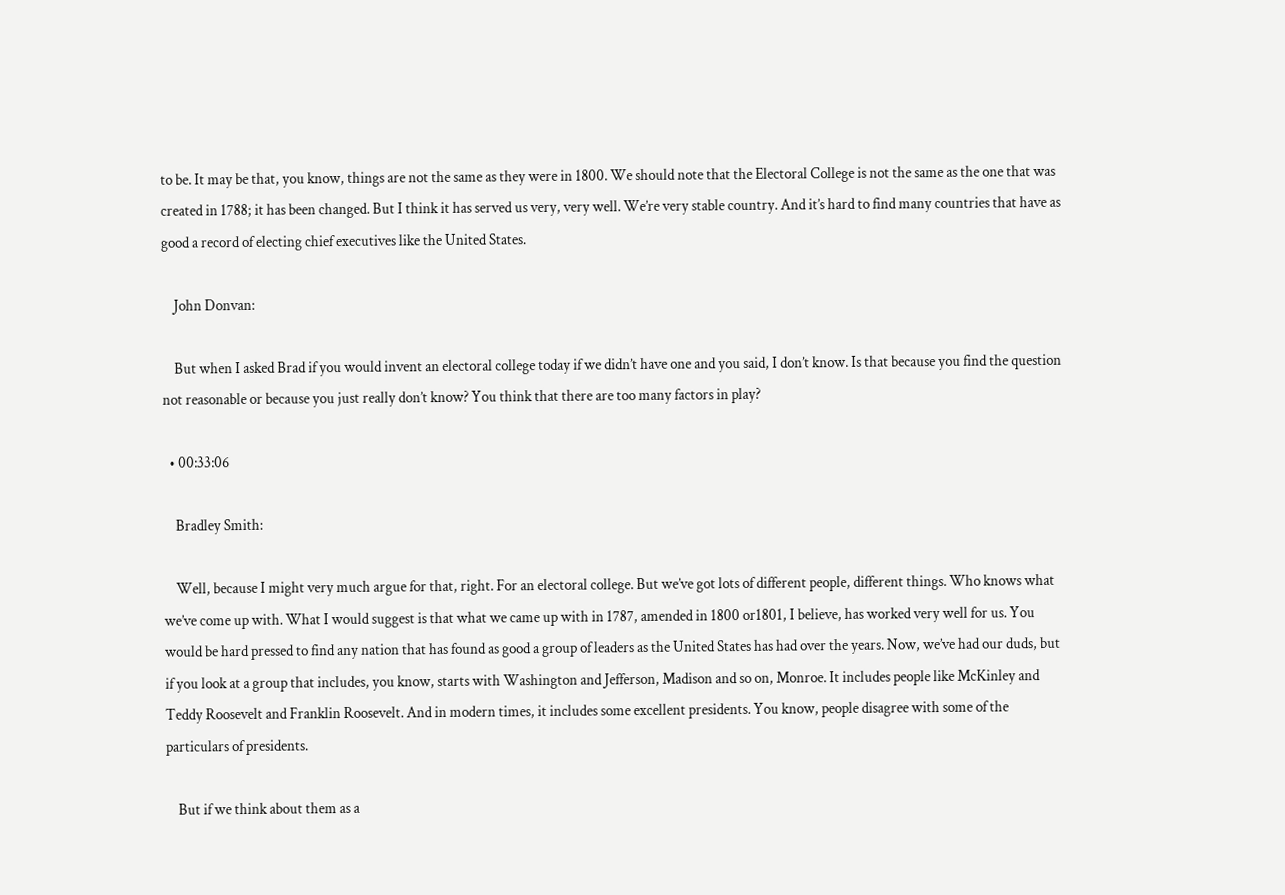to be. It may be that, you know, things are not the same as they were in 1800. We should note that the Electoral College is not the same as the one that was created in 1788; it has been changed. But I think it has served us very, very well. We’re very stable country. And it’s hard to find many countries that have as good a record of electing chief executives like the United States.

    John Donvan:

    But when I asked Brad if you would invent an electoral college today if we didn’t have one and you said, I don’t know. Is that because you find the question not reasonable or because you just really don’t know? You think that there are too many factors in play?

  • 00:33:06

    Bradley Smith:

    Well, because I might very much argue for that, right. For an electoral college. But we’ve got lots of different people, different things. Who knows what we’ve come up with. What I would suggest is that what we came up with in 1787, amended in 1800 or1801, I believe, has worked very well for us. You would be hard pressed to find any nation that has found as good a group of leaders as the United States has had over the years. Now, we’ve had our duds, but if you look at a group that includes, you know, starts with Washington and Jefferson, Madison and so on, Monroe. It includes people like McKinley and Teddy Roosevelt and Franklin Roosevelt. And in modern times, it includes some excellent presidents. You know, people disagree with some of the particulars of presidents.

    But if we think about them as a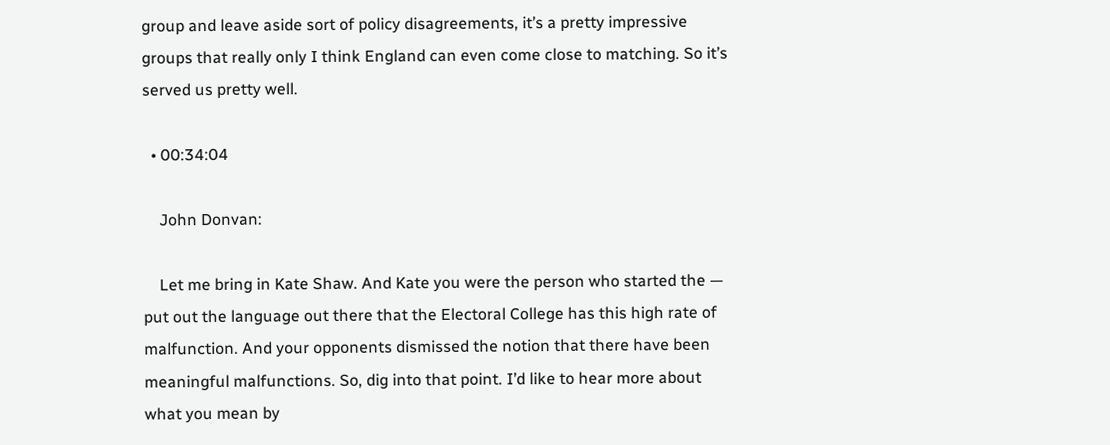group and leave aside sort of policy disagreements, it’s a pretty impressive groups that really only I think England can even come close to matching. So it’s served us pretty well.

  • 00:34:04

    John Donvan:

    Let me bring in Kate Shaw. And Kate you were the person who started the — put out the language out there that the Electoral College has this high rate of malfunction. And your opponents dismissed the notion that there have been meaningful malfunctions. So, dig into that point. I’d like to hear more about what you mean by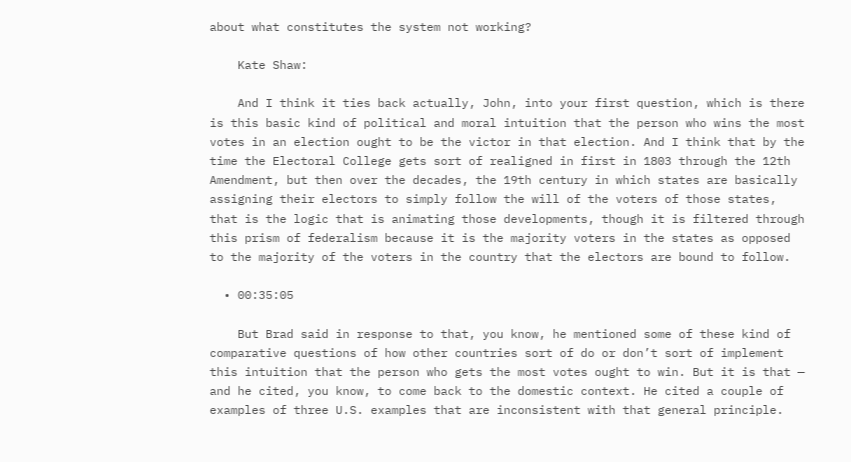about what constitutes the system not working?

    Kate Shaw:

    And I think it ties back actually, John, into your first question, which is there is this basic kind of political and moral intuition that the person who wins the most votes in an election ought to be the victor in that election. And I think that by the time the Electoral College gets sort of realigned in first in 1803 through the 12th Amendment, but then over the decades, the 19th century in which states are basically assigning their electors to simply follow the will of the voters of those states, that is the logic that is animating those developments, though it is filtered through this prism of federalism because it is the majority voters in the states as opposed to the majority of the voters in the country that the electors are bound to follow.

  • 00:35:05

    But Brad said in response to that, you know, he mentioned some of these kind of comparative questions of how other countries sort of do or don’t sort of implement this intuition that the person who gets the most votes ought to win. But it is that — and he cited, you know, to come back to the domestic context. He cited a couple of examples of three U.S. examples that are inconsistent with that general principle.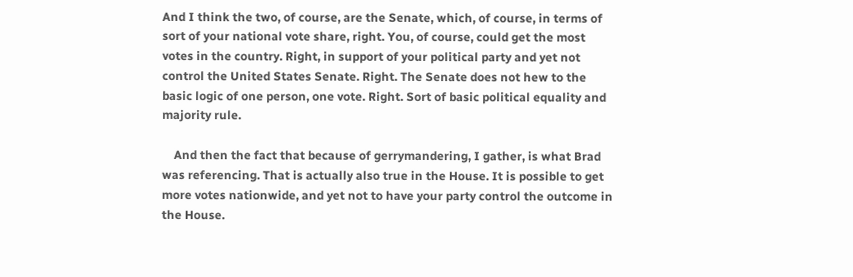And I think the two, of course, are the Senate, which, of course, in terms of sort of your national vote share, right. You, of course, could get the most votes in the country. Right, in support of your political party and yet not control the United States Senate. Right. The Senate does not hew to the basic logic of one person, one vote. Right. Sort of basic political equality and majority rule.

    And then the fact that because of gerrymandering, I gather, is what Brad was referencing. That is actually also true in the House. It is possible to get more votes nationwide, and yet not to have your party control the outcome in the House.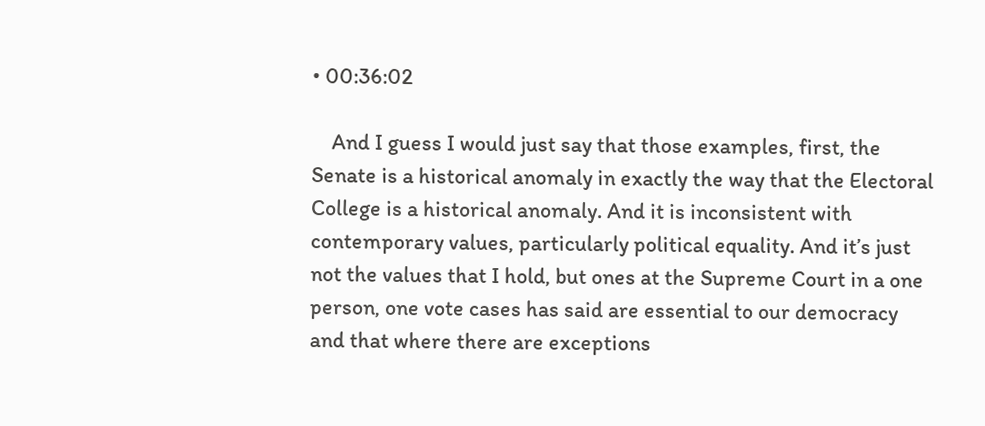• 00:36:02

    And I guess I would just say that those examples, first, the Senate is a historical anomaly in exactly the way that the Electoral College is a historical anomaly. And it is inconsistent with contemporary values, particularly political equality. And it’s just not the values that I hold, but ones at the Supreme Court in a one person, one vote cases has said are essential to our democracy and that where there are exceptions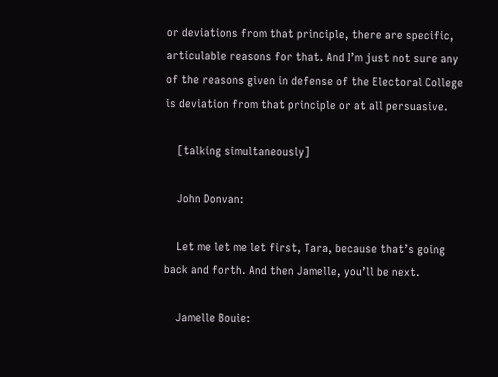or deviations from that principle, there are specific, articulable reasons for that. And I’m just not sure any of the reasons given in defense of the Electoral College is deviation from that principle or at all persuasive.

    [talking simultaneously]

    John Donvan:

    Let me let me let first, Tara, because that’s going back and forth. And then Jamelle, you’ll be next.

    Jamelle Bouie: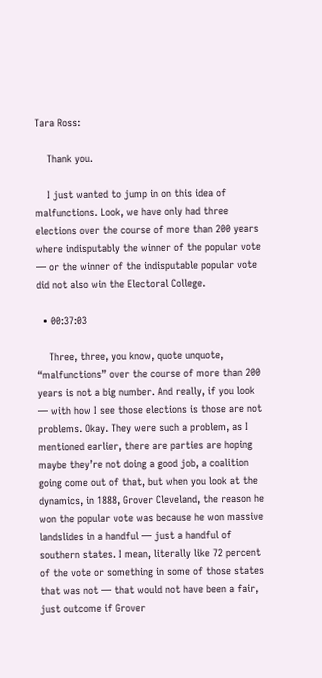Tara Ross:

    Thank you.

    I just wanted to jump in on this idea of malfunctions. Look, we have only had three elections over the course of more than 200 years where indisputably the winner of the popular vote — or the winner of the indisputable popular vote did not also win the Electoral College.

  • 00:37:03

    Three, three, you know, quote unquote, “malfunctions” over the course of more than 200 years is not a big number. And really, if you look — with how I see those elections is those are not problems. Okay. They were such a problem, as I mentioned earlier, there are parties are hoping maybe they’re not doing a good job, a coalition going come out of that, but when you look at the dynamics, in 1888, Grover Cleveland, the reason he won the popular vote was because he won massive landslides in a handful — just a handful of southern states. I mean, literally like 72 percent of the vote or something in some of those states that was not — that would not have been a fair, just outcome if Grover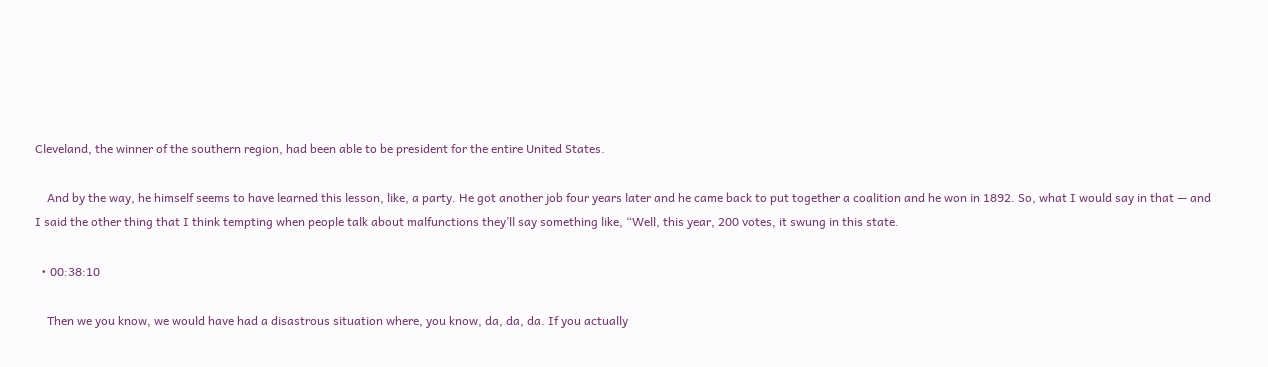Cleveland, the winner of the southern region, had been able to be president for the entire United States.

    And by the way, he himself seems to have learned this lesson, like, a party. He got another job four years later and he came back to put together a coalition and he won in 1892. So, what I would say in that — and I said the other thing that I think tempting when people talk about malfunctions they’ll say something like, “Well, this year, 200 votes, it swung in this state.

  • 00:38:10

    Then we you know, we would have had a disastrous situation where, you know, da, da, da. If you actually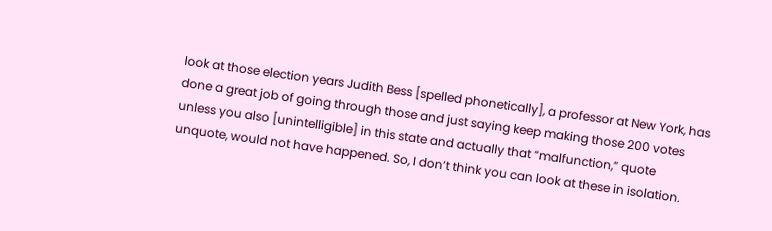look at those election years Judith Bess [spelled phonetically], a professor at New York, has done a great job of going through those and just saying keep making those 200 votes unless you also [unintelligible] in this state and actually that “malfunction,” quote unquote, would not have happened. So, I don’t think you can look at these in isolation.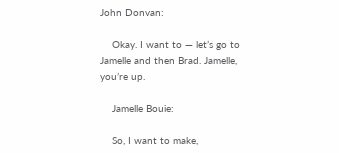John Donvan:

    Okay. I want to — let’s go to Jamelle and then Brad. Jamelle, you’re up.

    Jamelle Bouie:

    So, I want to make,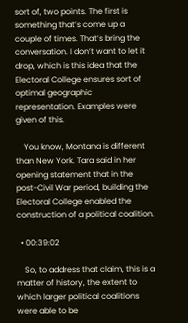sort of, two points. The first is something that’s come up a couple of times. That’s bring the conversation. I don’t want to let it drop, which is this idea that the Electoral College ensures sort of optimal geographic representation. Examples were given of this.

    You know, Montana is different than New York. Tara said in her opening statement that in the post-Civil War period, building the Electoral College enabled the construction of a political coalition.

  • 00:39:02

    So, to address that claim, this is a matter of history, the extent to which larger political coalitions were able to be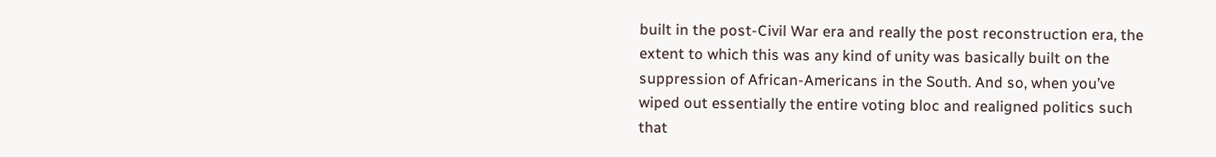built in the post-Civil War era and really the post reconstruction era, the extent to which this was any kind of unity was basically built on the suppression of African-Americans in the South. And so, when you’ve wiped out essentially the entire voting bloc and realigned politics such that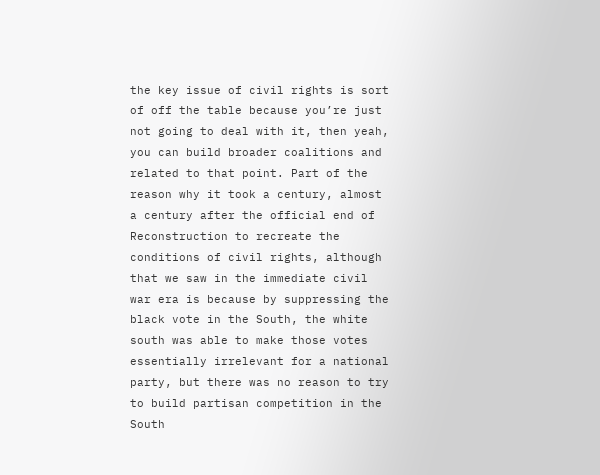the key issue of civil rights is sort of off the table because you’re just not going to deal with it, then yeah, you can build broader coalitions and related to that point. Part of the reason why it took a century, almost a century after the official end of Reconstruction to recreate the conditions of civil rights, although that we saw in the immediate civil war era is because by suppressing the black vote in the South, the white south was able to make those votes essentially irrelevant for a national party, but there was no reason to try to build partisan competition in the South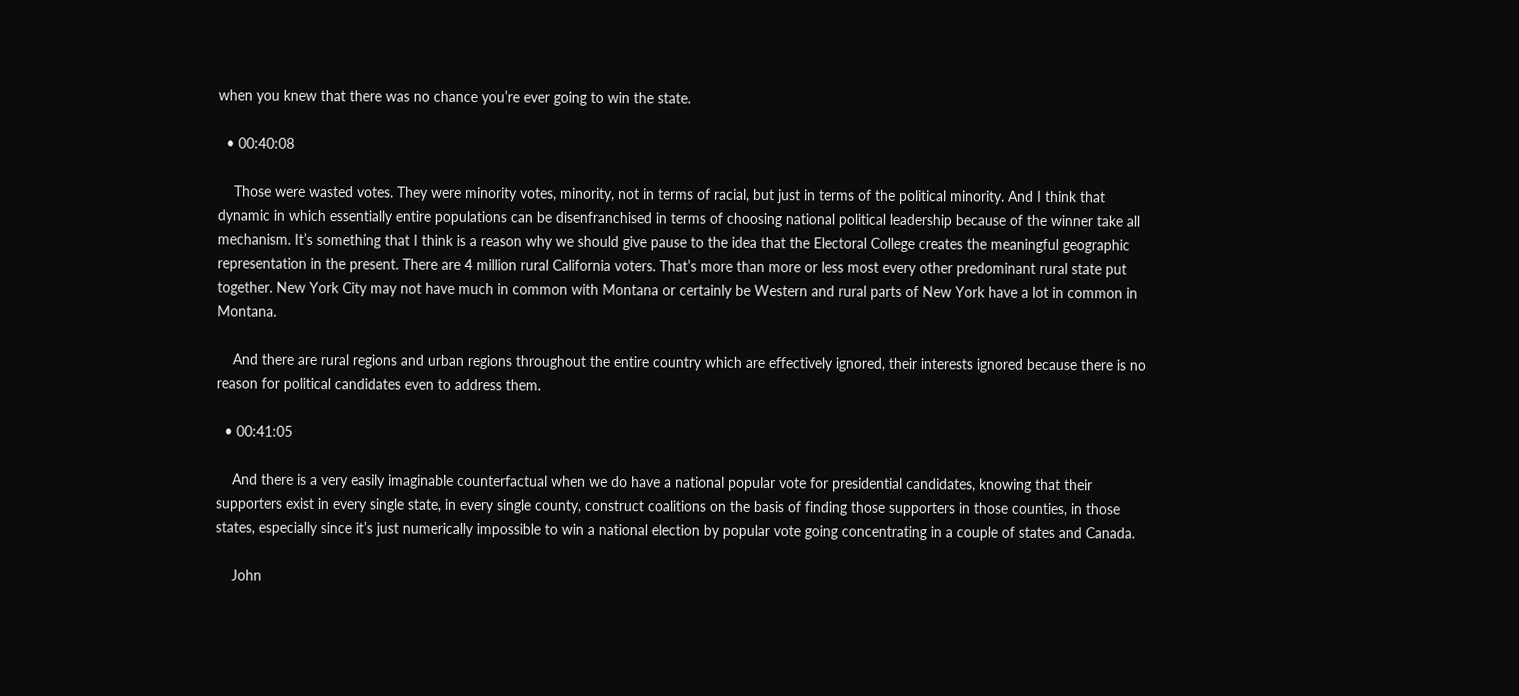when you knew that there was no chance you’re ever going to win the state.

  • 00:40:08

    Those were wasted votes. They were minority votes, minority, not in terms of racial, but just in terms of the political minority. And I think that dynamic in which essentially entire populations can be disenfranchised in terms of choosing national political leadership because of the winner take all mechanism. It’s something that I think is a reason why we should give pause to the idea that the Electoral College creates the meaningful geographic representation in the present. There are 4 million rural California voters. That’s more than more or less most every other predominant rural state put together. New York City may not have much in common with Montana or certainly be Western and rural parts of New York have a lot in common in Montana.

    And there are rural regions and urban regions throughout the entire country which are effectively ignored, their interests ignored because there is no reason for political candidates even to address them.

  • 00:41:05

    And there is a very easily imaginable counterfactual when we do have a national popular vote for presidential candidates, knowing that their supporters exist in every single state, in every single county, construct coalitions on the basis of finding those supporters in those counties, in those states, especially since it’s just numerically impossible to win a national election by popular vote going concentrating in a couple of states and Canada.

    John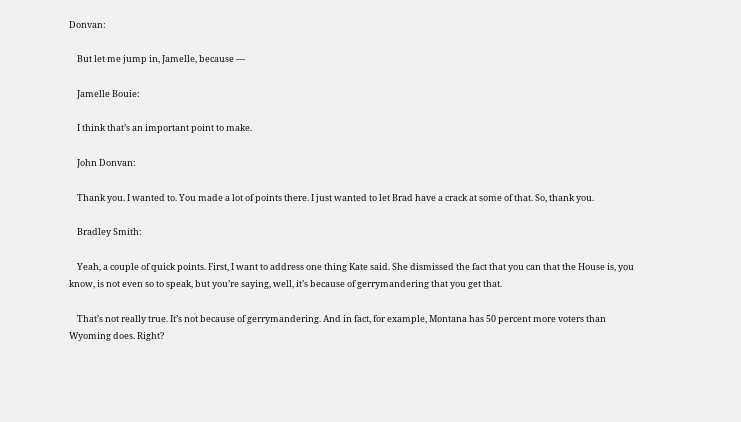Donvan:

    But let me jump in, Jamelle, because —

    Jamelle Bouie:

    I think that’s an important point to make.

    John Donvan:

    Thank you. I wanted to. You made a lot of points there. I just wanted to let Brad have a crack at some of that. So, thank you.

    Bradley Smith:

    Yeah, a couple of quick points. First, I want to address one thing Kate said. She dismissed the fact that you can that the House is, you know, is not even so to speak, but you’re saying, well, it’s because of gerrymandering that you get that.

    That’s not really true. It’s not because of gerrymandering. And in fact, for example, Montana has 50 percent more voters than Wyoming does. Right?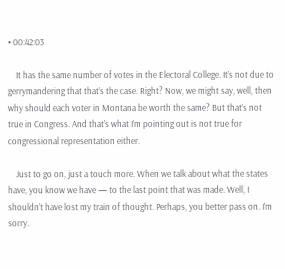• 00:42:03

    It has the same number of votes in the Electoral College. It’s not due to gerrymandering that that’s the case. Right? Now, we might say, well, then why should each voter in Montana be worth the same? But that’s not true in Congress. And that’s what I’m pointing out is not true for congressional representation either.

    Just to go on, just a touch more. When we talk about what the states have, you know we have — to the last point that was made. Well, I shouldn’t have lost my train of thought. Perhaps, you better pass on. I’m sorry.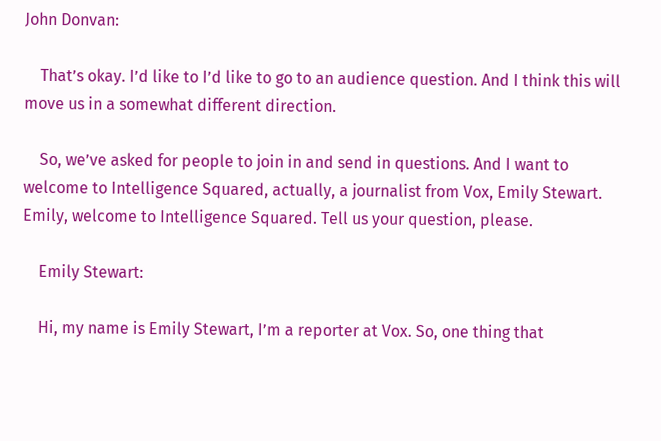John Donvan:

    That’s okay. I’d like to I’d like to go to an audience question. And I think this will move us in a somewhat different direction.

    So, we’ve asked for people to join in and send in questions. And I want to welcome to Intelligence Squared, actually, a journalist from Vox, Emily Stewart. Emily, welcome to Intelligence Squared. Tell us your question, please.

    Emily Stewart:

    Hi, my name is Emily Stewart, I’m a reporter at Vox. So, one thing that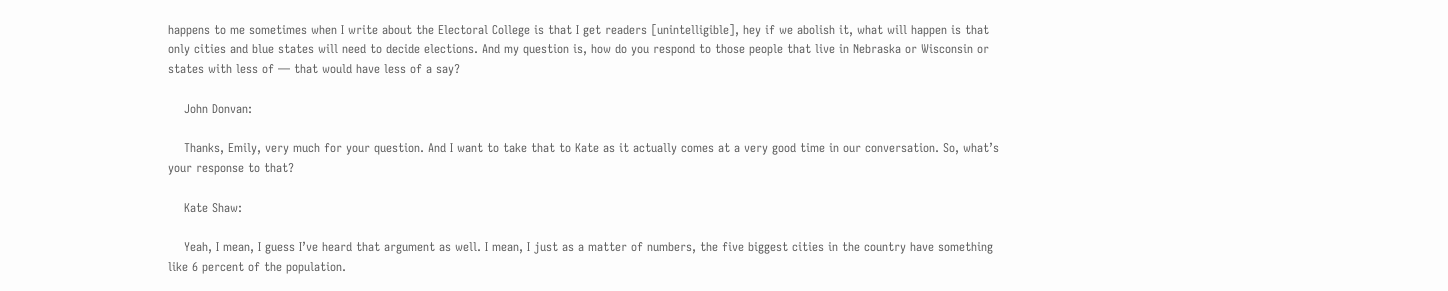happens to me sometimes when I write about the Electoral College is that I get readers [unintelligible], hey if we abolish it, what will happen is that only cities and blue states will need to decide elections. And my question is, how do you respond to those people that live in Nebraska or Wisconsin or states with less of — that would have less of a say?

    John Donvan:

    Thanks, Emily, very much for your question. And I want to take that to Kate as it actually comes at a very good time in our conversation. So, what’s your response to that?

    Kate Shaw:

    Yeah, I mean, I guess I’ve heard that argument as well. I mean, I just as a matter of numbers, the five biggest cities in the country have something like 6 percent of the population.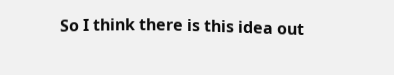So I think there is this idea out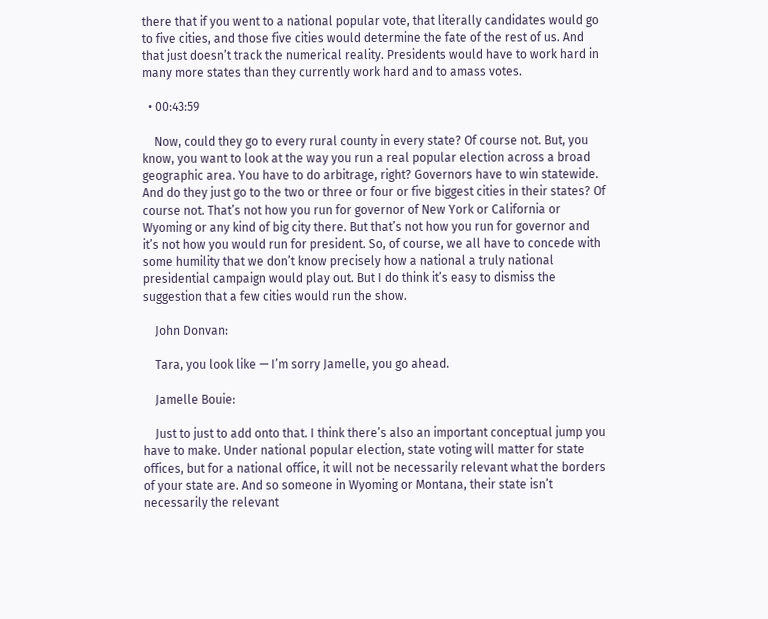there that if you went to a national popular vote, that literally candidates would go to five cities, and those five cities would determine the fate of the rest of us. And that just doesn’t track the numerical reality. Presidents would have to work hard in many more states than they currently work hard and to amass votes.

  • 00:43:59

    Now, could they go to every rural county in every state? Of course not. But, you know, you want to look at the way you run a real popular election across a broad geographic area. You have to do arbitrage, right? Governors have to win statewide. And do they just go to the two or three or four or five biggest cities in their states? Of course not. That’s not how you run for governor of New York or California or Wyoming or any kind of big city there. But that’s not how you run for governor and it’s not how you would run for president. So, of course, we all have to concede with some humility that we don’t know precisely how a national a truly national presidential campaign would play out. But I do think it’s easy to dismiss the suggestion that a few cities would run the show.

    John Donvan:

    Tara, you look like — I’m sorry Jamelle, you go ahead.

    Jamelle Bouie:

    Just to just to add onto that. I think there’s also an important conceptual jump you have to make. Under national popular election, state voting will matter for state offices, but for a national office, it will not be necessarily relevant what the borders of your state are. And so someone in Wyoming or Montana, their state isn’t necessarily the relevant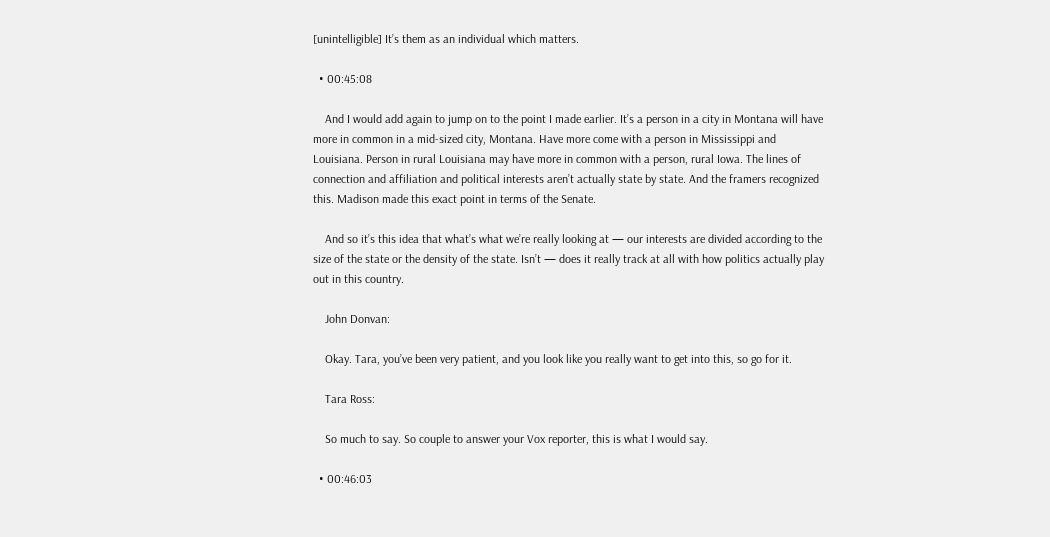[unintelligible] It’s them as an individual which matters.

  • 00:45:08

    And I would add again to jump on to the point I made earlier. It’s a person in a city in Montana will have more in common in a mid-sized city, Montana. Have more come with a person in Mississippi and Louisiana. Person in rural Louisiana may have more in common with a person, rural Iowa. The lines of connection and affiliation and political interests aren’t actually state by state. And the framers recognized this. Madison made this exact point in terms of the Senate.

    And so it’s this idea that what’s what we’re really looking at — our interests are divided according to the size of the state or the density of the state. Isn’t — does it really track at all with how politics actually play out in this country.

    John Donvan:

    Okay. Tara, you’ve been very patient, and you look like you really want to get into this, so go for it.

    Tara Ross:

    So much to say. So couple to answer your Vox reporter, this is what I would say.

  • 00:46:03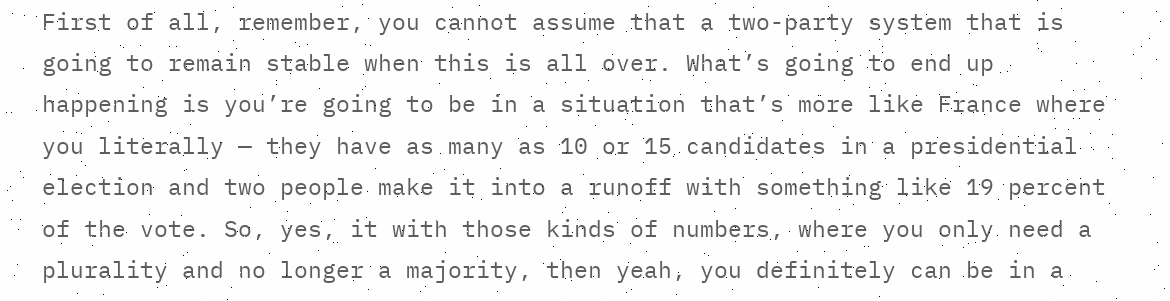First of all, remember, you cannot assume that a two-party system that is going to remain stable when this is all over. What’s going to end up happening is you’re going to be in a situation that’s more like France where you literally — they have as many as 10 or 15 candidates in a presidential election and two people make it into a runoff with something like 19 percent of the vote. So, yes, it with those kinds of numbers, where you only need a plurality and no longer a majority, then yeah, you definitely can be in a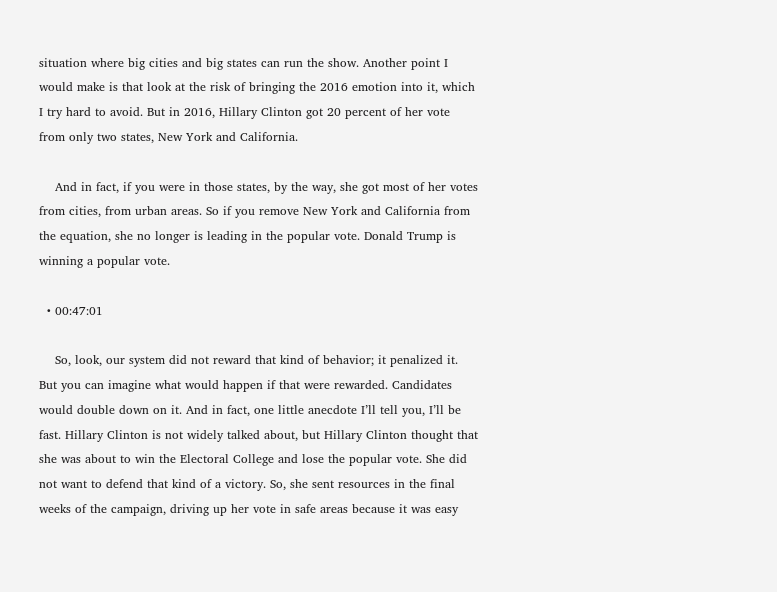situation where big cities and big states can run the show. Another point I would make is that look at the risk of bringing the 2016 emotion into it, which I try hard to avoid. But in 2016, Hillary Clinton got 20 percent of her vote from only two states, New York and California.

    And in fact, if you were in those states, by the way, she got most of her votes from cities, from urban areas. So if you remove New York and California from the equation, she no longer is leading in the popular vote. Donald Trump is winning a popular vote.

  • 00:47:01

    So, look, our system did not reward that kind of behavior; it penalized it. But you can imagine what would happen if that were rewarded. Candidates would double down on it. And in fact, one little anecdote I’ll tell you, I’ll be fast. Hillary Clinton is not widely talked about, but Hillary Clinton thought that she was about to win the Electoral College and lose the popular vote. She did not want to defend that kind of a victory. So, she sent resources in the final weeks of the campaign, driving up her vote in safe areas because it was easy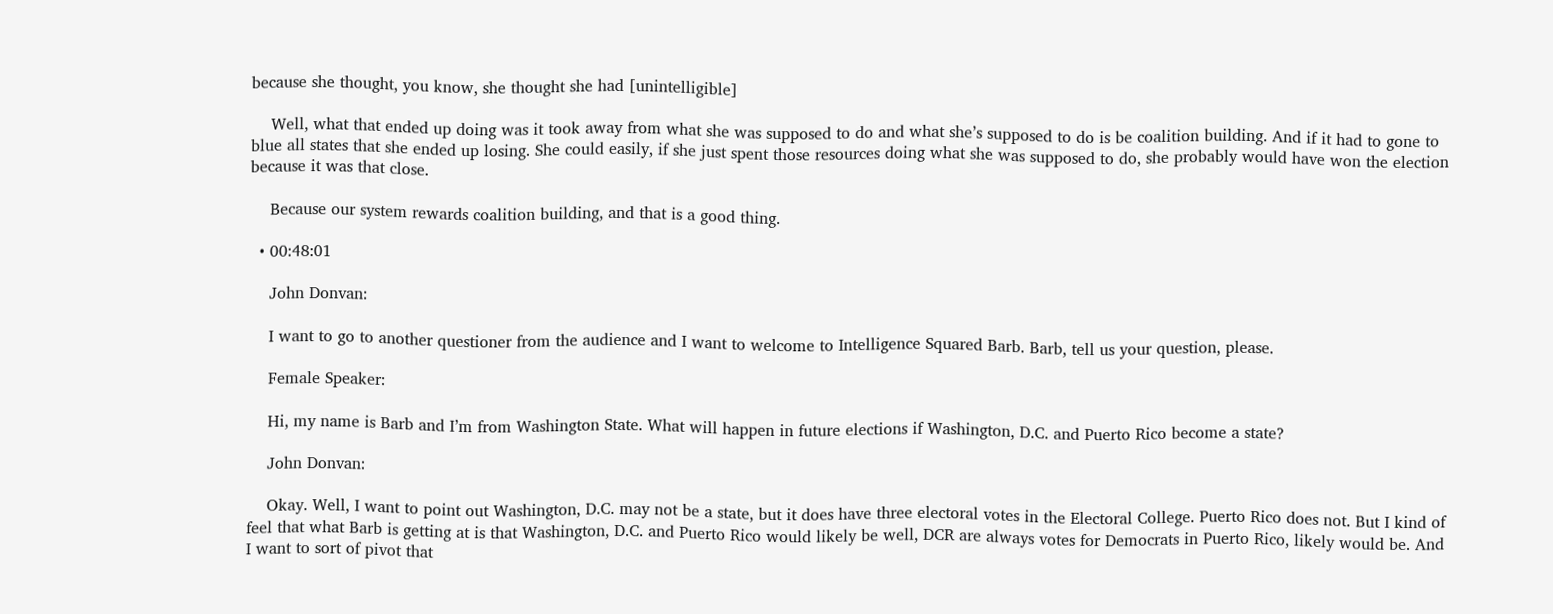because she thought, you know, she thought she had [unintelligible]

    Well, what that ended up doing was it took away from what she was supposed to do and what she’s supposed to do is be coalition building. And if it had to gone to blue all states that she ended up losing. She could easily, if she just spent those resources doing what she was supposed to do, she probably would have won the election because it was that close.

    Because our system rewards coalition building, and that is a good thing.

  • 00:48:01

    John Donvan:

    I want to go to another questioner from the audience and I want to welcome to Intelligence Squared Barb. Barb, tell us your question, please.

    Female Speaker:

    Hi, my name is Barb and I’m from Washington State. What will happen in future elections if Washington, D.C. and Puerto Rico become a state?

    John Donvan:

    Okay. Well, I want to point out Washington, D.C. may not be a state, but it does have three electoral votes in the Electoral College. Puerto Rico does not. But I kind of feel that what Barb is getting at is that Washington, D.C. and Puerto Rico would likely be well, DCR are always votes for Democrats in Puerto Rico, likely would be. And I want to sort of pivot that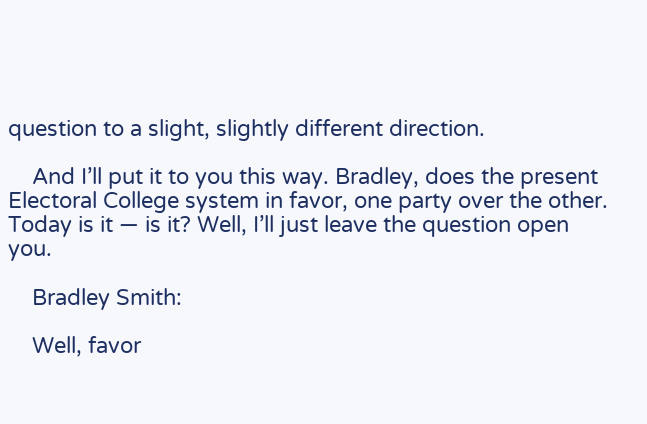question to a slight, slightly different direction.

    And I’ll put it to you this way. Bradley, does the present Electoral College system in favor, one party over the other. Today is it — is it? Well, I’ll just leave the question open you.

    Bradley Smith:

    Well, favor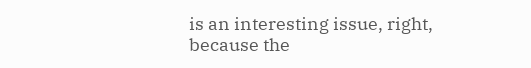is an interesting issue, right, because the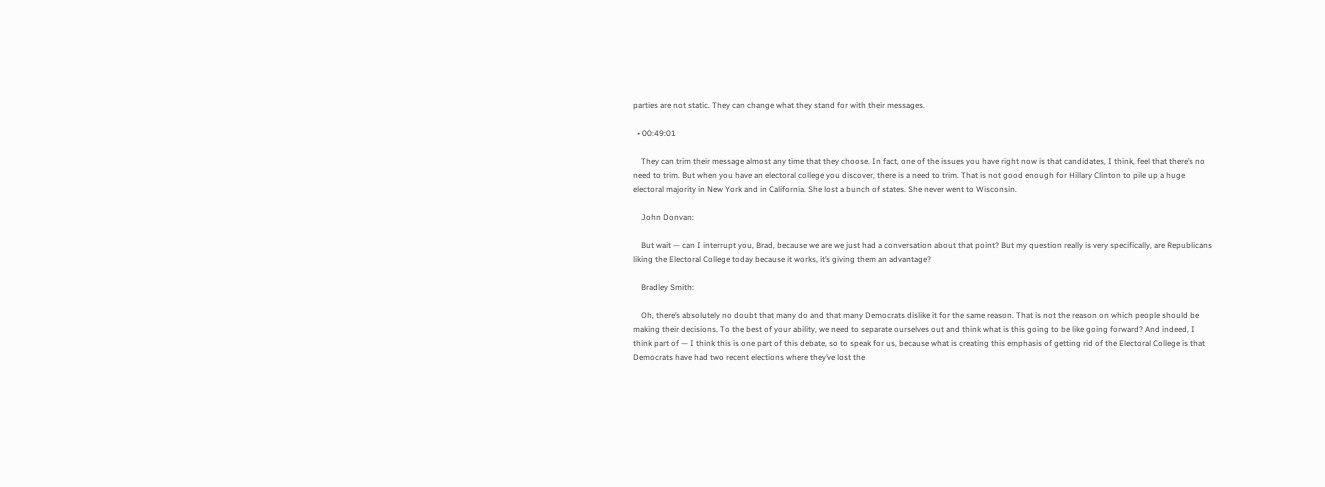parties are not static. They can change what they stand for with their messages.

  • 00:49:01

    They can trim their message almost any time that they choose. In fact, one of the issues you have right now is that candidates, I think, feel that there’s no need to trim. But when you have an electoral college you discover, there is a need to trim. That is not good enough for Hillary Clinton to pile up a huge electoral majority in New York and in California. She lost a bunch of states. She never went to Wisconsin.

    John Donvan:

    But wait — can I interrupt you, Brad, because we are we just had a conversation about that point? But my question really is very specifically, are Republicans liking the Electoral College today because it works, it’s giving them an advantage?

    Bradley Smith:

    Oh, there’s absolutely no doubt that many do and that many Democrats dislike it for the same reason. That is not the reason on which people should be making their decisions. To the best of your ability, we need to separate ourselves out and think what is this going to be like going forward? And indeed, I think part of — I think this is one part of this debate, so to speak for us, because what is creating this emphasis of getting rid of the Electoral College is that Democrats have had two recent elections where they’ve lost the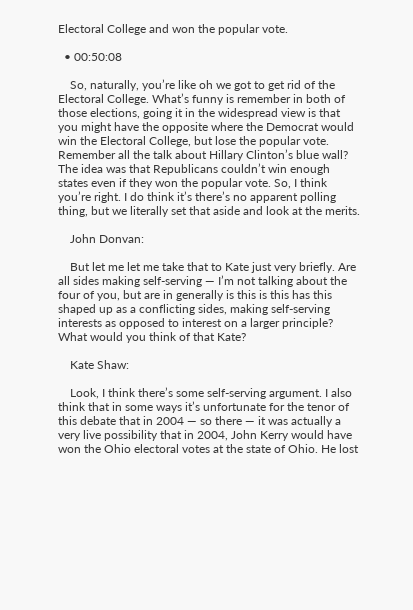Electoral College and won the popular vote.

  • 00:50:08

    So, naturally, you’re like oh we got to get rid of the Electoral College. What’s funny is remember in both of those elections, going it in the widespread view is that you might have the opposite where the Democrat would win the Electoral College, but lose the popular vote. Remember all the talk about Hillary Clinton’s blue wall? The idea was that Republicans couldn’t win enough states even if they won the popular vote. So, I think you’re right. I do think it’s there’s no apparent polling thing, but we literally set that aside and look at the merits.

    John Donvan:

    But let me let me take that to Kate just very briefly. Are all sides making self-serving — I’m not talking about the four of you, but are in generally is this is this has this shaped up as a conflicting sides, making self-serving interests as opposed to interest on a larger principle? What would you think of that Kate?

    Kate Shaw:

    Look, I think there’s some self-serving argument. I also think that in some ways it’s unfortunate for the tenor of this debate that in 2004 — so there — it was actually a very live possibility that in 2004, John Kerry would have won the Ohio electoral votes at the state of Ohio. He lost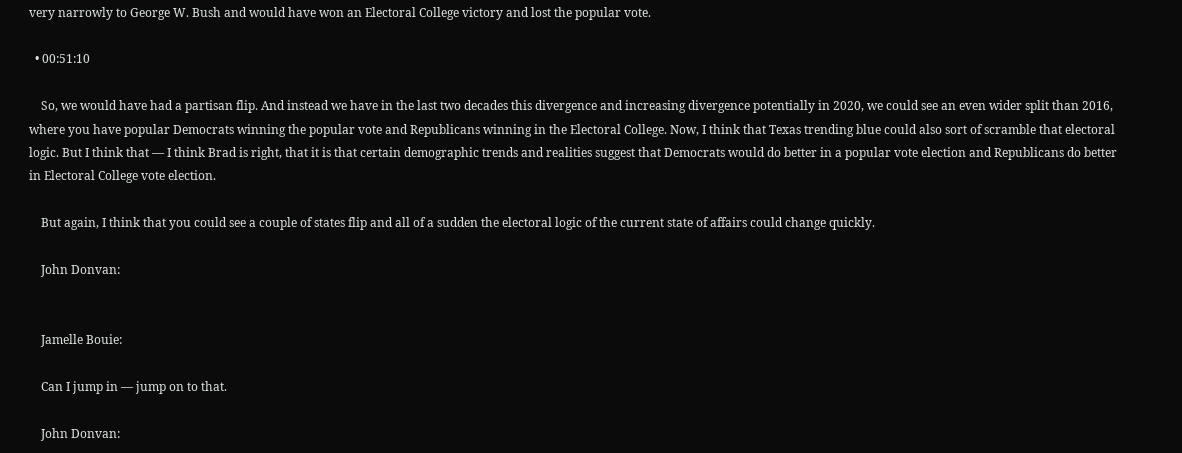very narrowly to George W. Bush and would have won an Electoral College victory and lost the popular vote.

  • 00:51:10

    So, we would have had a partisan flip. And instead we have in the last two decades this divergence and increasing divergence potentially in 2020, we could see an even wider split than 2016, where you have popular Democrats winning the popular vote and Republicans winning in the Electoral College. Now, I think that Texas trending blue could also sort of scramble that electoral logic. But I think that — I think Brad is right, that it is that certain demographic trends and realities suggest that Democrats would do better in a popular vote election and Republicans do better in Electoral College vote election.

    But again, I think that you could see a couple of states flip and all of a sudden the electoral logic of the current state of affairs could change quickly.

    John Donvan:


    Jamelle Bouie:

    Can I jump in — jump on to that.

    John Donvan: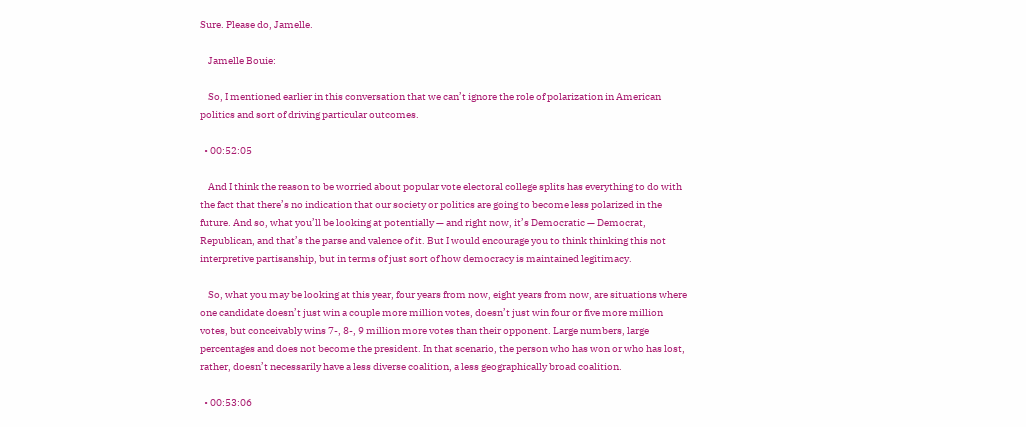Sure. Please do, Jamelle.

    Jamelle Bouie:

    So, I mentioned earlier in this conversation that we can’t ignore the role of polarization in American politics and sort of driving particular outcomes.

  • 00:52:05

    And I think the reason to be worried about popular vote electoral college splits has everything to do with the fact that there’s no indication that our society or politics are going to become less polarized in the future. And so, what you’ll be looking at potentially — and right now, it’s Democratic — Democrat, Republican, and that’s the parse and valence of it. But I would encourage you to think thinking this not interpretive partisanship, but in terms of just sort of how democracy is maintained legitimacy.

    So, what you may be looking at this year, four years from now, eight years from now, are situations where one candidate doesn’t just win a couple more million votes, doesn’t just win four or five more million votes, but conceivably wins 7-, 8-, 9 million more votes than their opponent. Large numbers, large percentages and does not become the president. In that scenario, the person who has won or who has lost, rather, doesn’t necessarily have a less diverse coalition, a less geographically broad coalition.

  • 00:53:06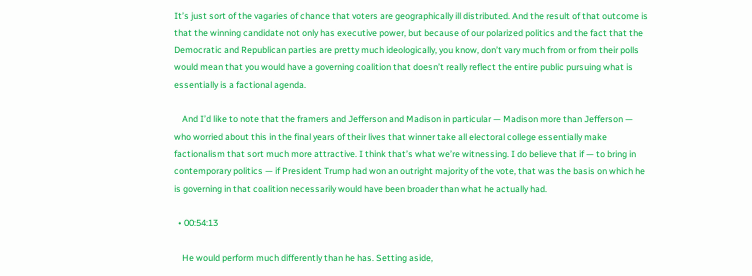It’s just sort of the vagaries of chance that voters are geographically ill distributed. And the result of that outcome is that the winning candidate not only has executive power, but because of our polarized politics and the fact that the Democratic and Republican parties are pretty much ideologically, you know, don’t vary much from or from their polls would mean that you would have a governing coalition that doesn’t really reflect the entire public pursuing what is essentially is a factional agenda.

    And I’d like to note that the framers and Jefferson and Madison in particular — Madison more than Jefferson — who worried about this in the final years of their lives that winner take all electoral college essentially make factionalism that sort much more attractive. I think that’s what we’re witnessing. I do believe that if — to bring in contemporary politics — if President Trump had won an outright majority of the vote, that was the basis on which he is governing in that coalition necessarily would have been broader than what he actually had.

  • 00:54:13

    He would perform much differently than he has. Setting aside,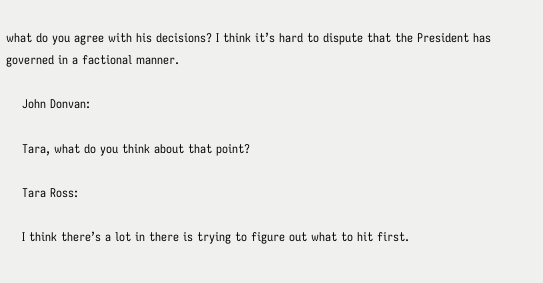what do you agree with his decisions? I think it’s hard to dispute that the President has governed in a factional manner.

    John Donvan:

    Tara, what do you think about that point?

    Tara Ross:

    I think there’s a lot in there is trying to figure out what to hit first.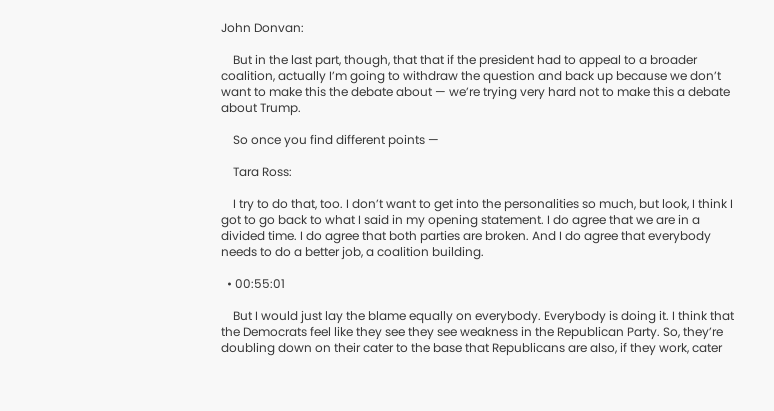John Donvan:

    But in the last part, though, that that if the president had to appeal to a broader coalition, actually I’m going to withdraw the question and back up because we don’t want to make this the debate about — we’re trying very hard not to make this a debate about Trump.

    So once you find different points —

    Tara Ross:

    I try to do that, too. I don’t want to get into the personalities so much, but look, I think I got to go back to what I said in my opening statement. I do agree that we are in a divided time. I do agree that both parties are broken. And I do agree that everybody needs to do a better job, a coalition building.

  • 00:55:01

    But I would just lay the blame equally on everybody. Everybody is doing it. I think that the Democrats feel like they see they see weakness in the Republican Party. So, they’re doubling down on their cater to the base that Republicans are also, if they work, cater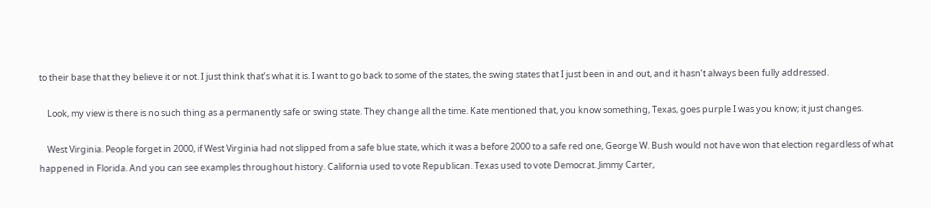to their base that they believe it or not. I just think that’s what it is. I want to go back to some of the states, the swing states that I just been in and out, and it hasn’t always been fully addressed.

    Look, my view is there is no such thing as a permanently safe or swing state. They change all the time. Kate mentioned that, you know something, Texas, goes purple I was you know; it just changes.

    West Virginia. People forget in 2000, if West Virginia had not slipped from a safe blue state, which it was a before 2000 to a safe red one, George W. Bush would not have won that election regardless of what happened in Florida. And you can see examples throughout history. California used to vote Republican. Texas used to vote Democrat. Jimmy Carter,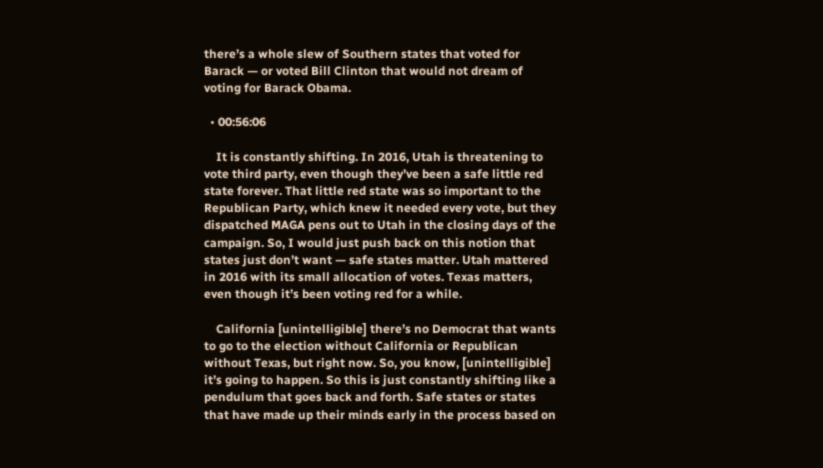there’s a whole slew of Southern states that voted for Barack — or voted Bill Clinton that would not dream of voting for Barack Obama.

  • 00:56:06

    It is constantly shifting. In 2016, Utah is threatening to vote third party, even though they’ve been a safe little red state forever. That little red state was so important to the Republican Party, which knew it needed every vote, but they dispatched MAGA pens out to Utah in the closing days of the campaign. So, I would just push back on this notion that states just don’t want — safe states matter. Utah mattered in 2016 with its small allocation of votes. Texas matters, even though it’s been voting red for a while.

    California [unintelligible] there’s no Democrat that wants to go to the election without California or Republican without Texas, but right now. So, you know, [unintelligible] it’s going to happen. So this is just constantly shifting like a pendulum that goes back and forth. Safe states or states that have made up their minds early in the process based on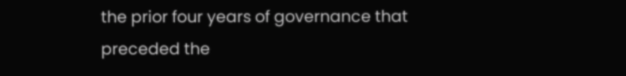the prior four years of governance that preceded the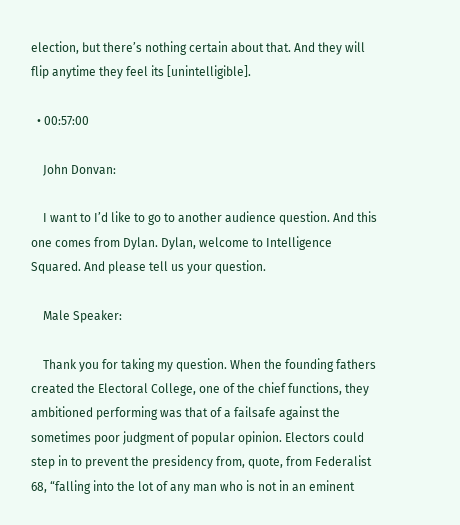election, but there’s nothing certain about that. And they will flip anytime they feel its [unintelligible].

  • 00:57:00

    John Donvan:

    I want to I’d like to go to another audience question. And this one comes from Dylan. Dylan, welcome to Intelligence Squared. And please tell us your question.

    Male Speaker:

    Thank you for taking my question. When the founding fathers created the Electoral College, one of the chief functions, they ambitioned performing was that of a failsafe against the sometimes poor judgment of popular opinion. Electors could step in to prevent the presidency from, quote, from Federalist 68, “falling into the lot of any man who is not in an eminent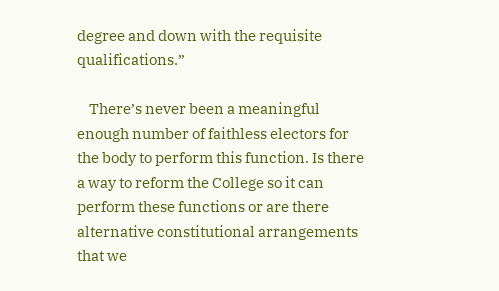degree and down with the requisite qualifications.”

    There’s never been a meaningful enough number of faithless electors for the body to perform this function. Is there a way to reform the College so it can perform these functions or are there alternative constitutional arrangements that we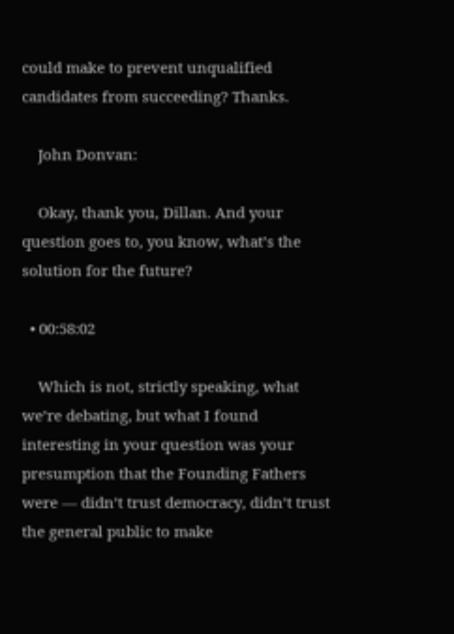could make to prevent unqualified candidates from succeeding? Thanks.

    John Donvan:

    Okay, thank you, Dillan. And your question goes to, you know, what’s the solution for the future?

  • 00:58:02

    Which is not, strictly speaking, what we’re debating, but what I found interesting in your question was your presumption that the Founding Fathers were — didn’t trust democracy, didn’t trust the general public to make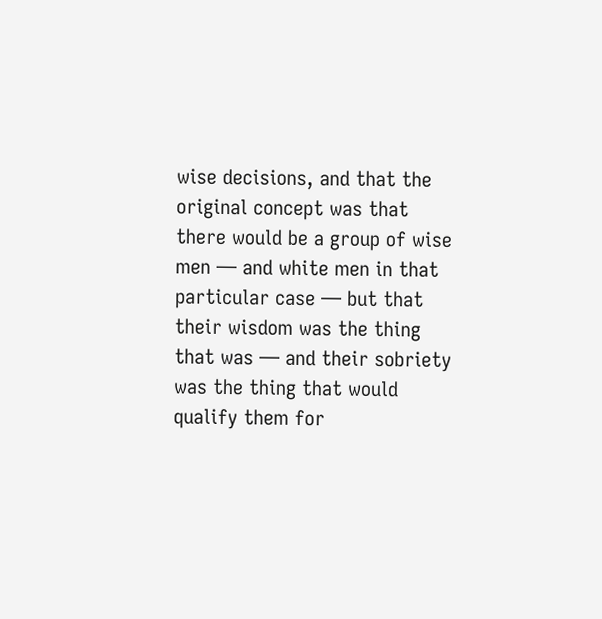wise decisions, and that the original concept was that there would be a group of wise men — and white men in that particular case — but that their wisdom was the thing that was — and their sobriety was the thing that would qualify them for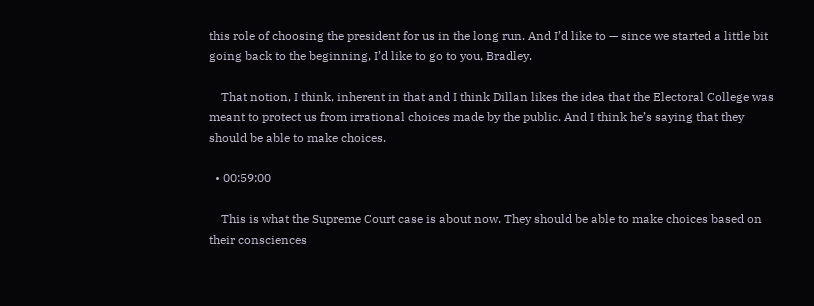this role of choosing the president for us in the long run. And I’d like to — since we started a little bit going back to the beginning, I’d like to go to you, Bradley.

    That notion, I think, inherent in that and I think Dillan likes the idea that the Electoral College was meant to protect us from irrational choices made by the public. And I think he’s saying that they should be able to make choices.

  • 00:59:00

    This is what the Supreme Court case is about now. They should be able to make choices based on their consciences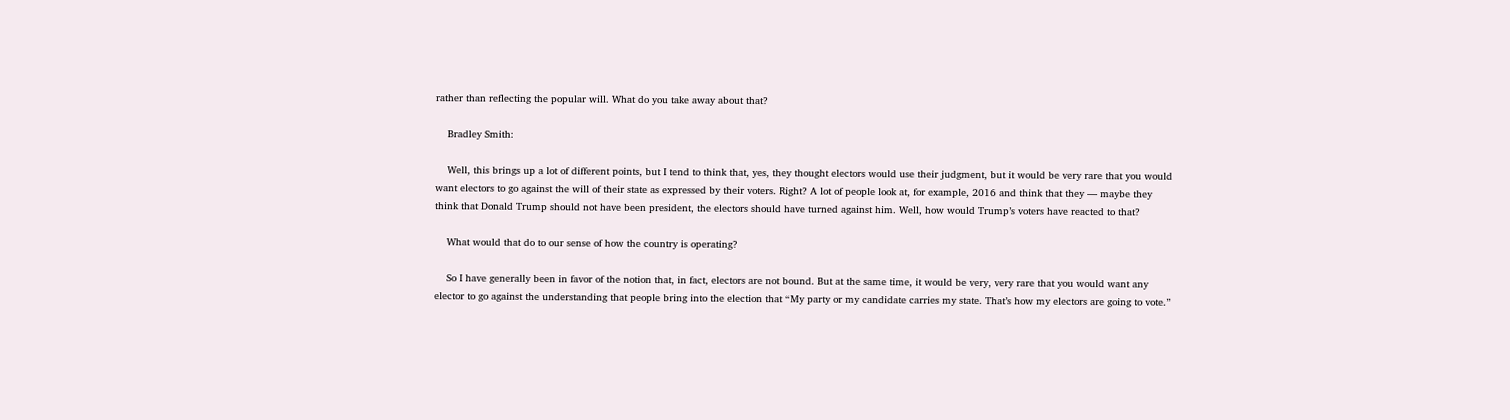rather than reflecting the popular will. What do you take away about that?

    Bradley Smith:

    Well, this brings up a lot of different points, but I tend to think that, yes, they thought electors would use their judgment, but it would be very rare that you would want electors to go against the will of their state as expressed by their voters. Right? A lot of people look at, for example, 2016 and think that they — maybe they think that Donald Trump should not have been president, the electors should have turned against him. Well, how would Trump’s voters have reacted to that?

    What would that do to our sense of how the country is operating?

    So I have generally been in favor of the notion that, in fact, electors are not bound. But at the same time, it would be very, very rare that you would want any elector to go against the understanding that people bring into the election that “My party or my candidate carries my state. That’s how my electors are going to vote.”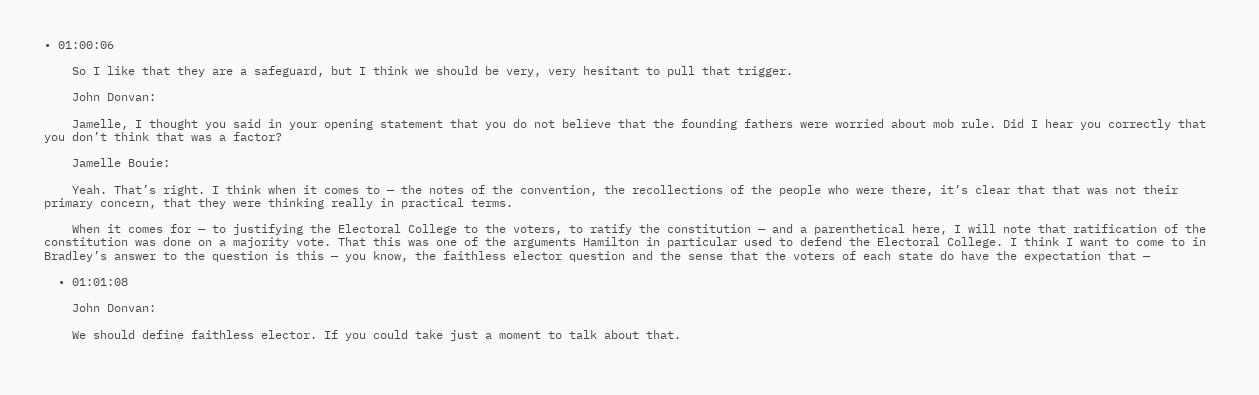• 01:00:06

    So I like that they are a safeguard, but I think we should be very, very hesitant to pull that trigger.

    John Donvan:

    Jamelle, I thought you said in your opening statement that you do not believe that the founding fathers were worried about mob rule. Did I hear you correctly that you don’t think that was a factor?

    Jamelle Bouie:

    Yeah. That’s right. I think when it comes to — the notes of the convention, the recollections of the people who were there, it’s clear that that was not their primary concern, that they were thinking really in practical terms.

    When it comes for — to justifying the Electoral College to the voters, to ratify the constitution — and a parenthetical here, I will note that ratification of the constitution was done on a majority vote. That this was one of the arguments Hamilton in particular used to defend the Electoral College. I think I want to come to in Bradley’s answer to the question is this — you know, the faithless elector question and the sense that the voters of each state do have the expectation that —

  • 01:01:08

    John Donvan:

    We should define faithless elector. If you could take just a moment to talk about that.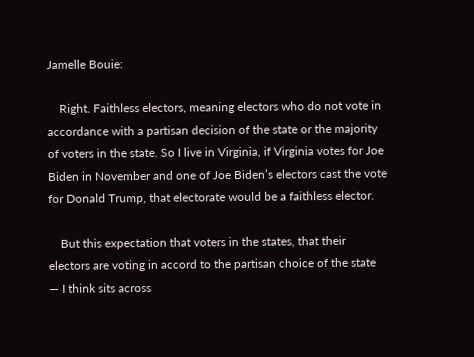Jamelle Bouie:

    Right. Faithless electors, meaning electors who do not vote in accordance with a partisan decision of the state or the majority of voters in the state. So I live in Virginia, if Virginia votes for Joe Biden in November and one of Joe Biden’s electors cast the vote for Donald Trump, that electorate would be a faithless elector.

    But this expectation that voters in the states, that their electors are voting in accord to the partisan choice of the state — I think sits across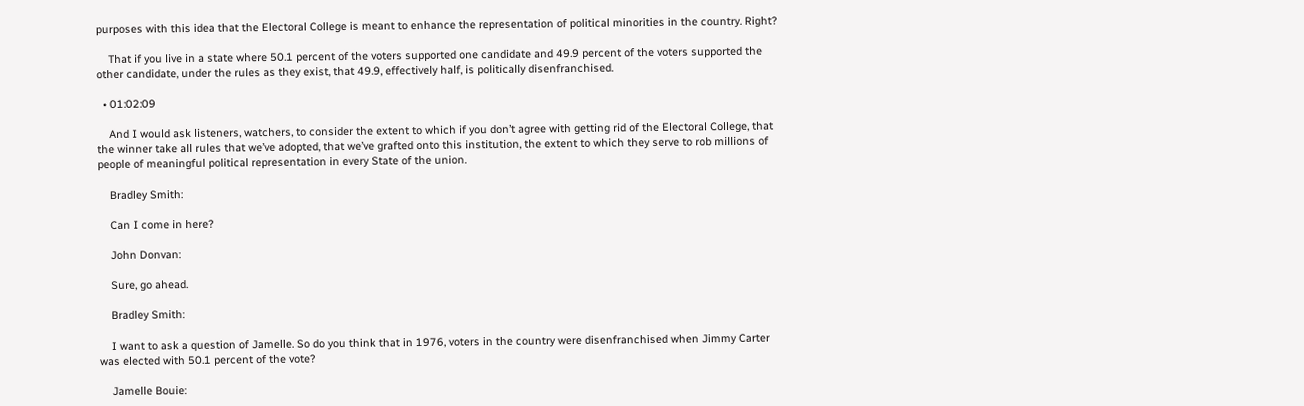purposes with this idea that the Electoral College is meant to enhance the representation of political minorities in the country. Right?

    That if you live in a state where 50.1 percent of the voters supported one candidate and 49.9 percent of the voters supported the other candidate, under the rules as they exist, that 49.9, effectively half, is politically disenfranchised.

  • 01:02:09

    And I would ask listeners, watchers, to consider the extent to which if you don’t agree with getting rid of the Electoral College, that the winner take all rules that we’ve adopted, that we’ve grafted onto this institution, the extent to which they serve to rob millions of people of meaningful political representation in every State of the union.

    Bradley Smith:

    Can I come in here?

    John Donvan:

    Sure, go ahead.

    Bradley Smith:

    I want to ask a question of Jamelle. So do you think that in 1976, voters in the country were disenfranchised when Jimmy Carter was elected with 50.1 percent of the vote?

    Jamelle Bouie: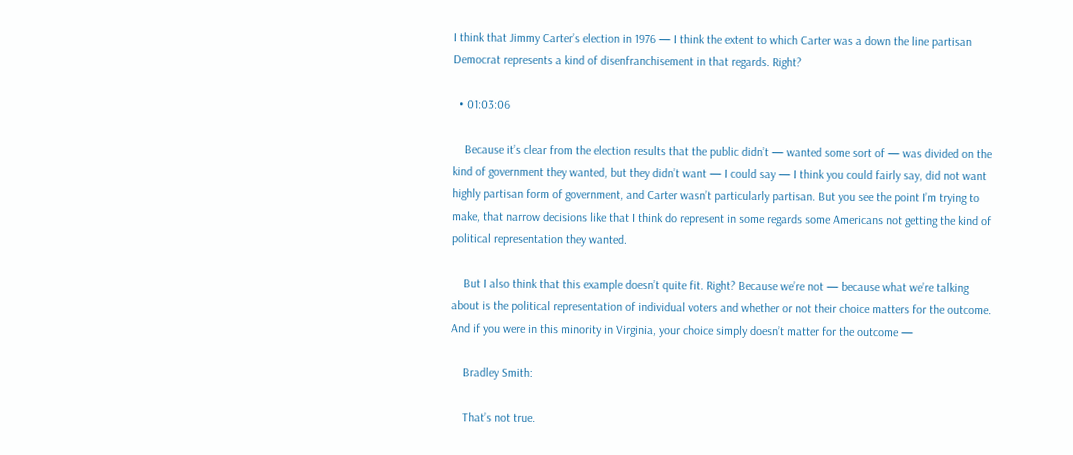I think that Jimmy Carter’s election in 1976 — I think the extent to which Carter was a down the line partisan Democrat represents a kind of disenfranchisement in that regards. Right?

  • 01:03:06

    Because it’s clear from the election results that the public didn’t — wanted some sort of — was divided on the kind of government they wanted, but they didn’t want — I could say — I think you could fairly say, did not want highly partisan form of government, and Carter wasn’t particularly partisan. But you see the point I’m trying to make, that narrow decisions like that I think do represent in some regards some Americans not getting the kind of political representation they wanted.

    But I also think that this example doesn’t quite fit. Right? Because we’re not — because what we’re talking about is the political representation of individual voters and whether or not their choice matters for the outcome. And if you were in this minority in Virginia, your choice simply doesn’t matter for the outcome —

    Bradley Smith:

    That’s not true.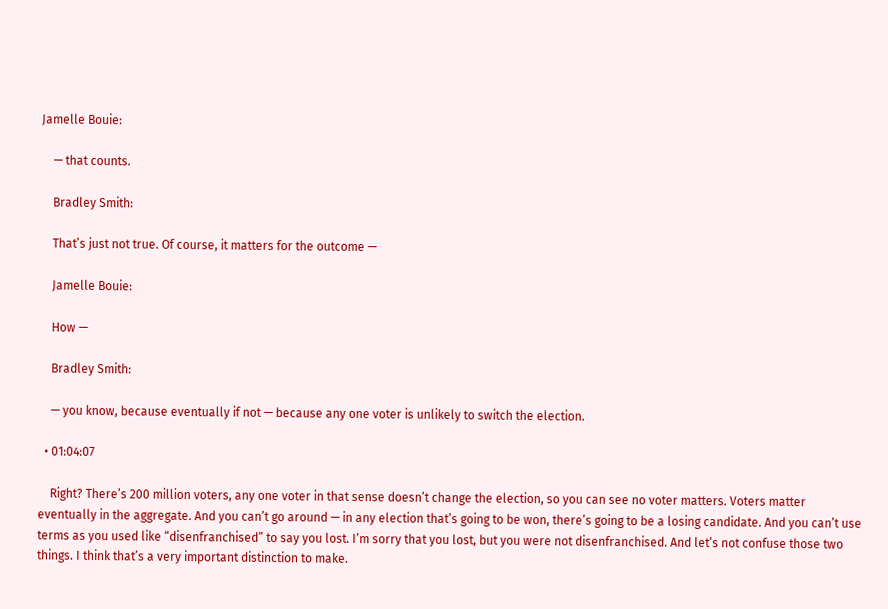Jamelle Bouie:

    — that counts.

    Bradley Smith:

    That’s just not true. Of course, it matters for the outcome —

    Jamelle Bouie:

    How —

    Bradley Smith:

    — you know, because eventually if not — because any one voter is unlikely to switch the election.

  • 01:04:07

    Right? There’s 200 million voters, any one voter in that sense doesn’t change the election, so you can see no voter matters. Voters matter eventually in the aggregate. And you can’t go around — in any election that’s going to be won, there’s going to be a losing candidate. And you can’t use terms as you used like “disenfranchised” to say you lost. I’m sorry that you lost, but you were not disenfranchised. And let’s not confuse those two things. I think that’s a very important distinction to make.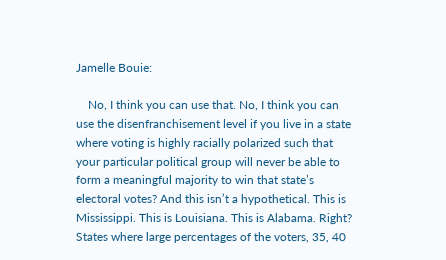Jamelle Bouie:

    No, I think you can use that. No, I think you can use the disenfranchisement level if you live in a state where voting is highly racially polarized such that your particular political group will never be able to form a meaningful majority to win that state’s electoral votes? And this isn’t a hypothetical. This is Mississippi. This is Louisiana. This is Alabama. Right? States where large percentages of the voters, 35, 40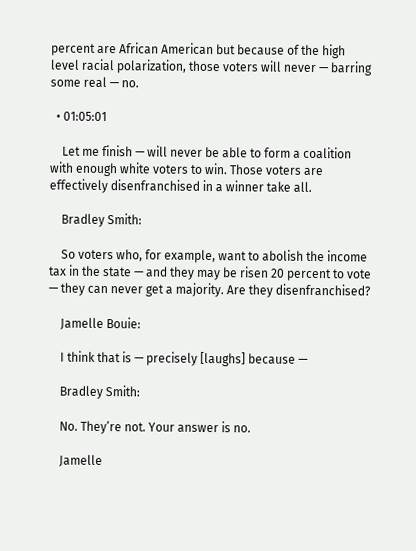percent are African American but because of the high level racial polarization, those voters will never — barring some real — no.

  • 01:05:01

    Let me finish — will never be able to form a coalition with enough white voters to win. Those voters are effectively disenfranchised in a winner take all.

    Bradley Smith:

    So voters who, for example, want to abolish the income tax in the state — and they may be risen 20 percent to vote — they can never get a majority. Are they disenfranchised?

    Jamelle Bouie:

    I think that is — precisely [laughs] because —

    Bradley Smith:

    No. They’re not. Your answer is no.

    Jamelle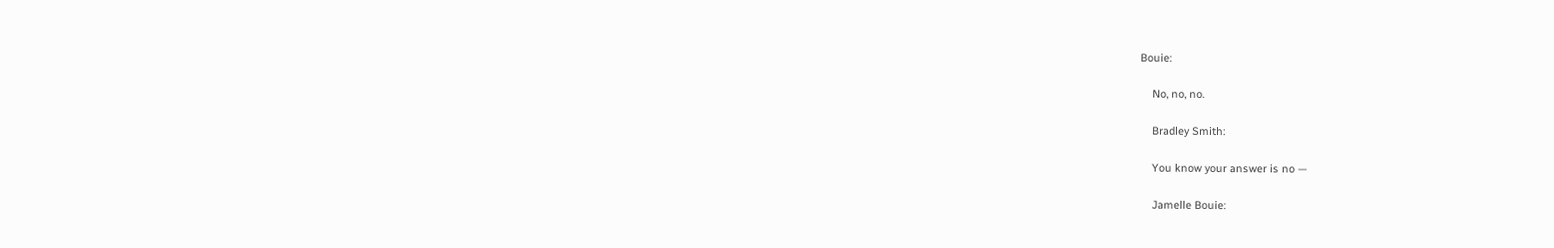Bouie:

    No, no, no.

    Bradley Smith:

    You know your answer is no —

    Jamelle Bouie: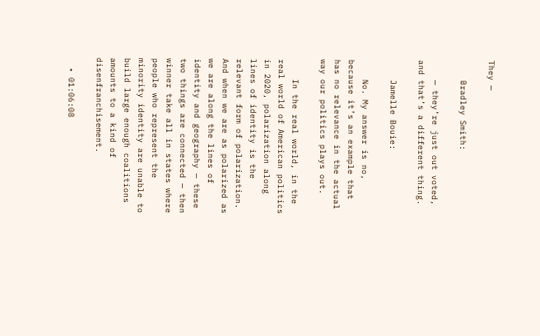They —

    Bradley Smith:

    — they’re just out voted, and that’s a different thing.

    Jamelle Bouie:

    No. My answer is no, because it’s an example that has no relevance in the actual way our politics plays out.

    In the real world, in the real world of American politics in 2020, polarization along lines of identity is the relevant form of polarization. And when we are as polarized as we are along the lines of identity and geography — these two things are connected — then winner take all in states where people who represent the minority identity are unable to build large enough coalitions amounts to a kind of disenfranchisement.

  • 01:06:08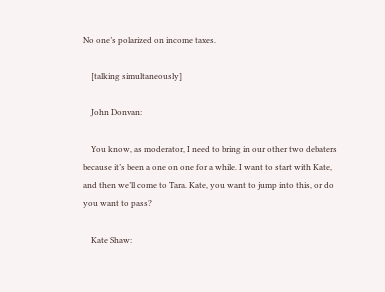No one’s polarized on income taxes.

    [talking simultaneously]

    John Donvan:

    You know, as moderator, I need to bring in our other two debaters because it’s been a one on one for a while. I want to start with Kate, and then we’ll come to Tara. Kate, you want to jump into this, or do you want to pass?

    Kate Shaw: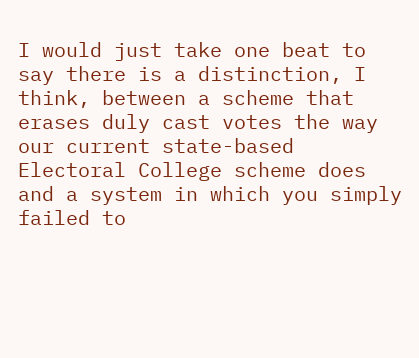I would just take one beat to say there is a distinction, I think, between a scheme that erases duly cast votes the way our current state-based Electoral College scheme does and a system in which you simply failed to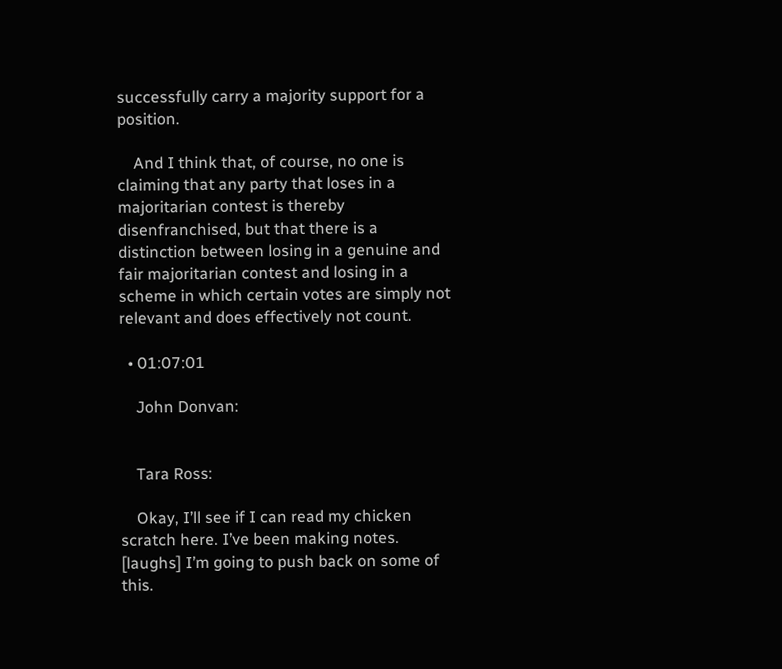successfully carry a majority support for a position.

    And I think that, of course, no one is claiming that any party that loses in a majoritarian contest is thereby disenfranchised, but that there is a distinction between losing in a genuine and fair majoritarian contest and losing in a scheme in which certain votes are simply not relevant and does effectively not count.

  • 01:07:01

    John Donvan:


    Tara Ross:

    Okay, I’ll see if I can read my chicken scratch here. I’ve been making notes. [laughs] I’m going to push back on some of this.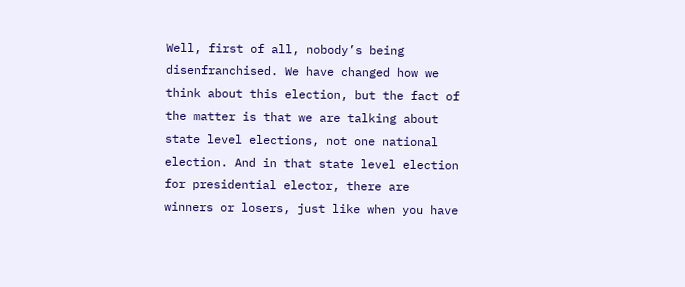Well, first of all, nobody’s being disenfranchised. We have changed how we think about this election, but the fact of the matter is that we are talking about state level elections, not one national election. And in that state level election for presidential elector, there are winners or losers, just like when you have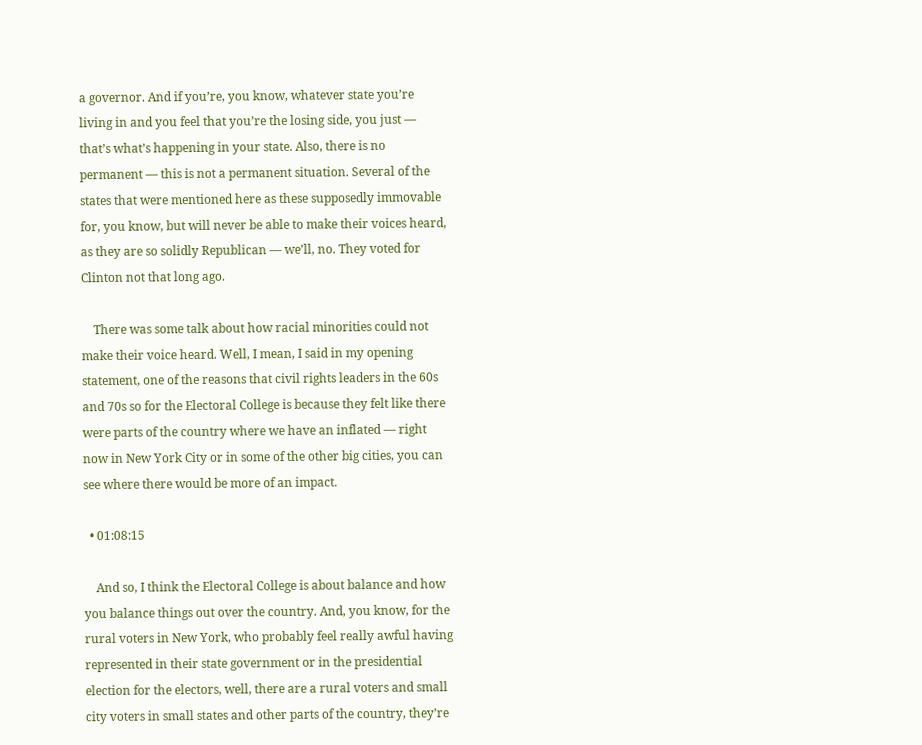a governor. And if you’re, you know, whatever state you’re living in and you feel that you’re the losing side, you just — that’s what’s happening in your state. Also, there is no permanent — this is not a permanent situation. Several of the states that were mentioned here as these supposedly immovable for, you know, but will never be able to make their voices heard, as they are so solidly Republican — we’ll, no. They voted for Clinton not that long ago.

    There was some talk about how racial minorities could not make their voice heard. Well, I mean, I said in my opening statement, one of the reasons that civil rights leaders in the 60s and 70s so for the Electoral College is because they felt like there were parts of the country where we have an inflated — right now in New York City or in some of the other big cities, you can see where there would be more of an impact.

  • 01:08:15

    And so, I think the Electoral College is about balance and how you balance things out over the country. And, you know, for the rural voters in New York, who probably feel really awful having represented in their state government or in the presidential election for the electors, well, there are a rural voters and small city voters in small states and other parts of the country, they’re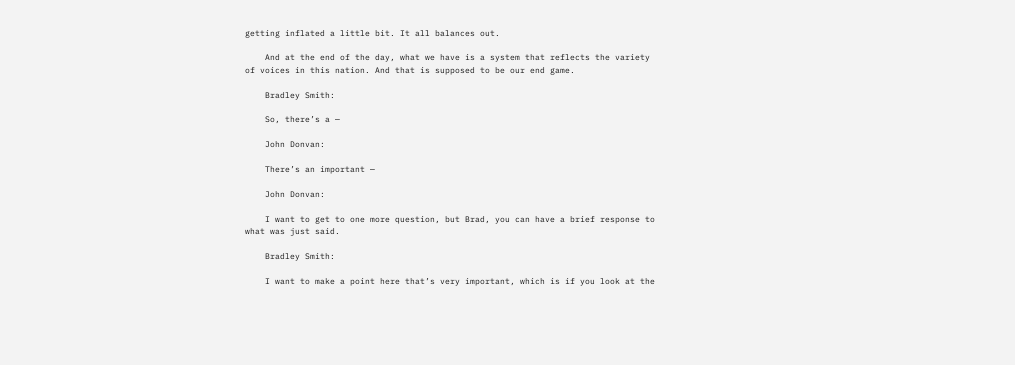getting inflated a little bit. It all balances out.

    And at the end of the day, what we have is a system that reflects the variety of voices in this nation. And that is supposed to be our end game.

    Bradley Smith:

    So, there’s a —

    John Donvan:

    There’s an important —

    John Donvan:

    I want to get to one more question, but Brad, you can have a brief response to what was just said.

    Bradley Smith:

    I want to make a point here that’s very important, which is if you look at the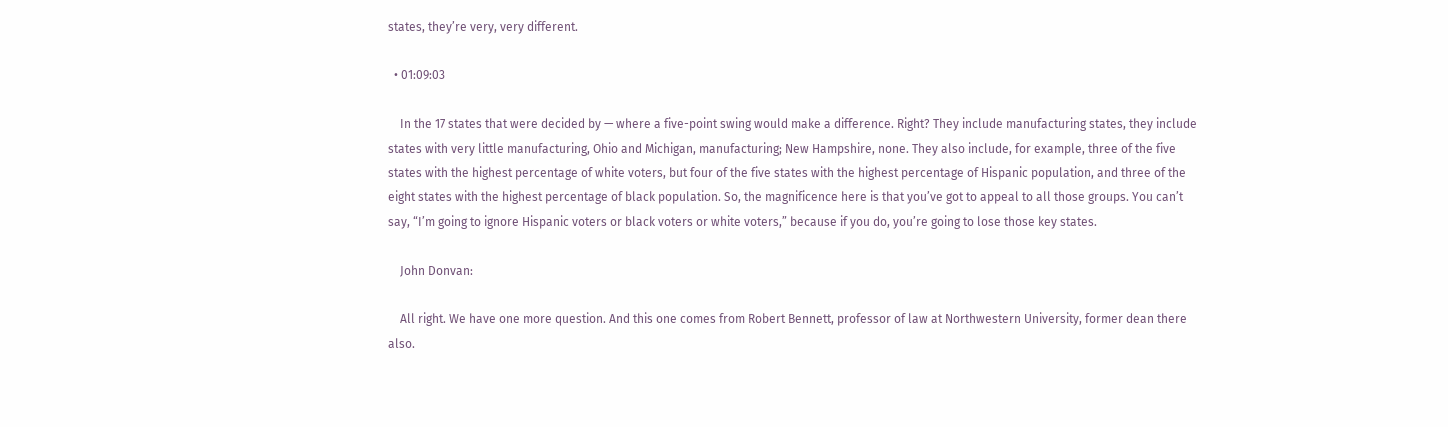states, they’re very, very different.

  • 01:09:03

    In the 17 states that were decided by — where a five-point swing would make a difference. Right? They include manufacturing states, they include states with very little manufacturing, Ohio and Michigan, manufacturing; New Hampshire, none. They also include, for example, three of the five states with the highest percentage of white voters, but four of the five states with the highest percentage of Hispanic population, and three of the eight states with the highest percentage of black population. So, the magnificence here is that you’ve got to appeal to all those groups. You can’t say, “I’m going to ignore Hispanic voters or black voters or white voters,” because if you do, you’re going to lose those key states.

    John Donvan:

    All right. We have one more question. And this one comes from Robert Bennett, professor of law at Northwestern University, former dean there also.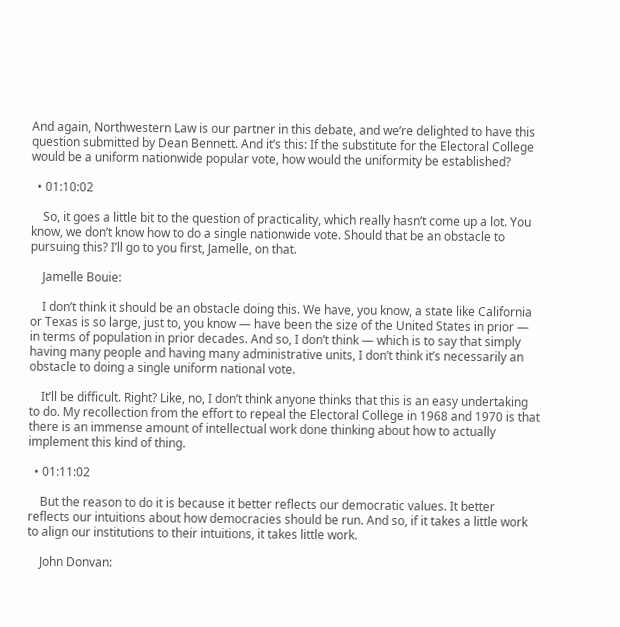And again, Northwestern Law is our partner in this debate, and we’re delighted to have this question submitted by Dean Bennett. And it’s this: If the substitute for the Electoral College would be a uniform nationwide popular vote, how would the uniformity be established?

  • 01:10:02

    So, it goes a little bit to the question of practicality, which really hasn’t come up a lot. You know, we don’t know how to do a single nationwide vote. Should that be an obstacle to pursuing this? I’ll go to you first, Jamelle, on that.

    Jamelle Bouie:

    I don’t think it should be an obstacle doing this. We have, you know, a state like California or Texas is so large, just to, you know — have been the size of the United States in prior — in terms of population in prior decades. And so, I don’t think — which is to say that simply having many people and having many administrative units, I don’t think it’s necessarily an obstacle to doing a single uniform national vote.

    It’ll be difficult. Right? Like, no, I don’t think anyone thinks that this is an easy undertaking to do. My recollection from the effort to repeal the Electoral College in 1968 and 1970 is that there is an immense amount of intellectual work done thinking about how to actually implement this kind of thing.

  • 01:11:02

    But the reason to do it is because it better reflects our democratic values. It better reflects our intuitions about how democracies should be run. And so, if it takes a little work to align our institutions to their intuitions, it takes little work.

    John Donvan: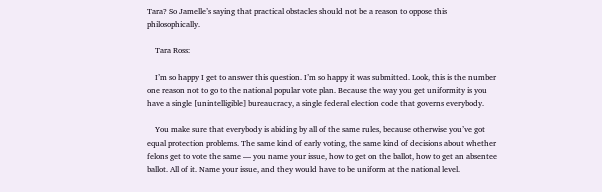Tara? So Jamelle’s saying that practical obstacles should not be a reason to oppose this philosophically.

    Tara Ross:

    I’m so happy I get to answer this question. I’m so happy it was submitted. Look, this is the number one reason not to go to the national popular vote plan. Because the way you get uniformity is you have a single [unintelligible] bureaucracy, a single federal election code that governs everybody.

    You make sure that everybody is abiding by all of the same rules, because otherwise you’ve got equal protection problems. The same kind of early voting, the same kind of decisions about whether felons get to vote the same — you name your issue, how to get on the ballot, how to get an absentee ballot. All of it. Name your issue, and they would have to be uniform at the national level.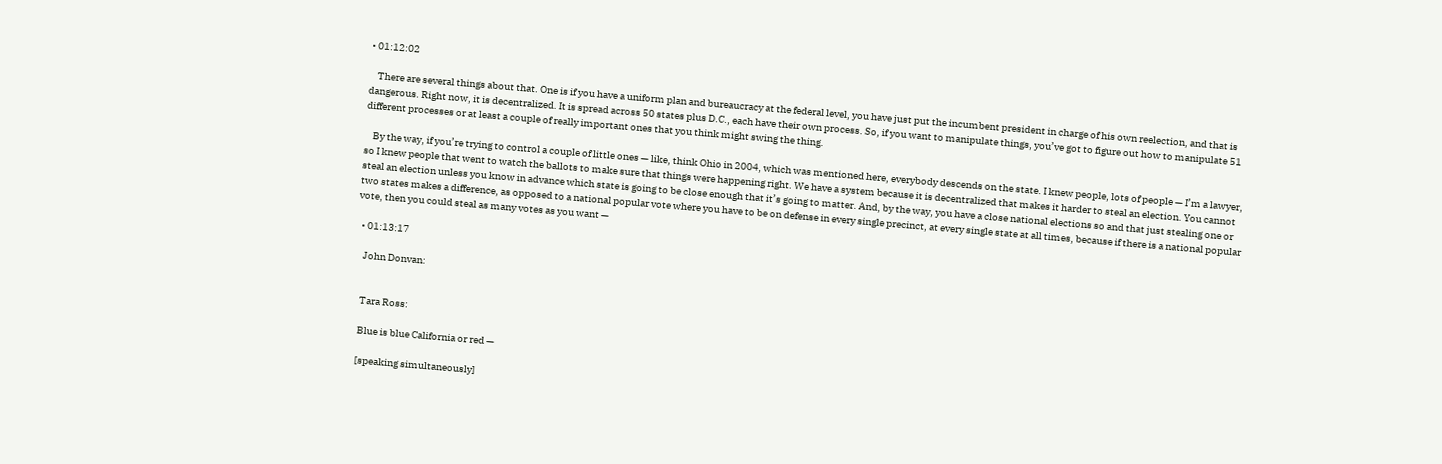• 01:12:02

    There are several things about that. One is if you have a uniform plan and bureaucracy at the federal level, you have just put the incumbent president in charge of his own reelection, and that is dangerous. Right now, it is decentralized. It is spread across 50 states plus D.C., each have their own process. So, if you want to manipulate things, you’ve got to figure out how to manipulate 51 different processes or at least a couple of really important ones that you think might swing the thing.

    By the way, if you’re trying to control a couple of little ones — like, think Ohio in 2004, which was mentioned here, everybody descends on the state. I knew people, lots of people — I’m a lawyer, so I knew people that went to watch the ballots to make sure that things were happening right. We have a system because it is decentralized that makes it harder to steal an election. You cannot steal an election unless you know in advance which state is going to be close enough that it’s going to matter. And, by the way, you have a close national elections so and that just stealing one or two states makes a difference, as opposed to a national popular vote where you have to be on defense in every single precinct, at every single state at all times, because if there is a national popular vote, then you could steal as many votes as you want —

  • 01:13:17

    John Donvan:


    Tara Ross:

    Blue is blue California or red —

    [speaking simultaneously]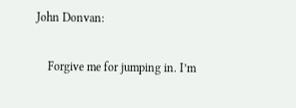John Donvan:

    Forgive me for jumping in. I’m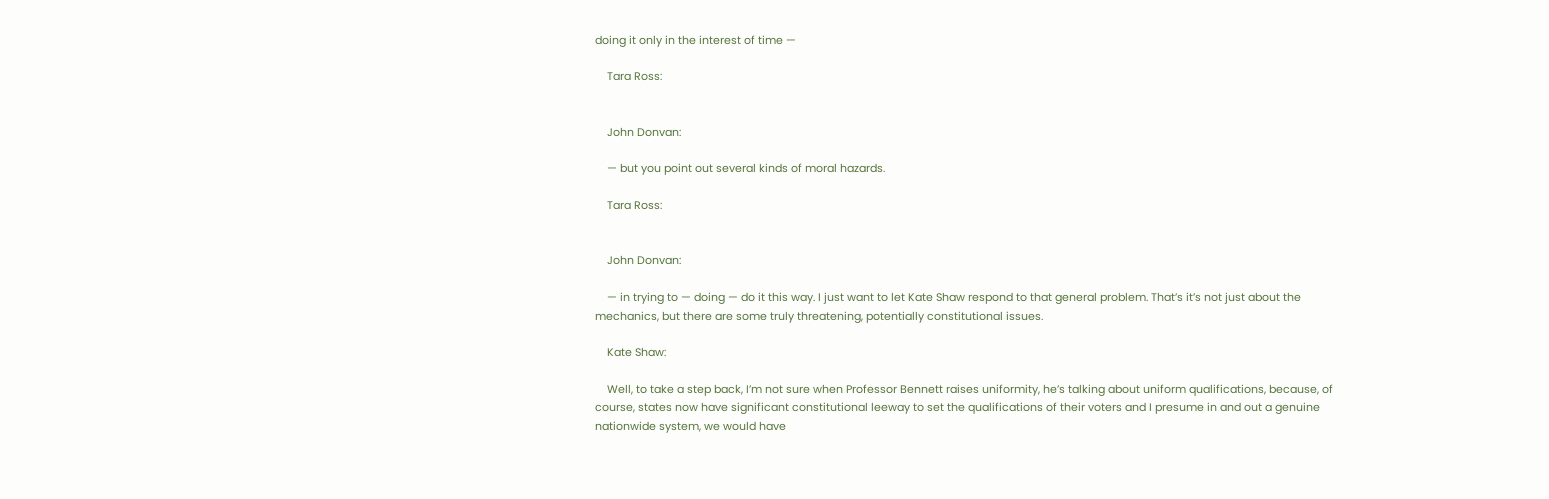doing it only in the interest of time —

    Tara Ross:


    John Donvan:

    — but you point out several kinds of moral hazards.

    Tara Ross:


    John Donvan:

    — in trying to — doing — do it this way. I just want to let Kate Shaw respond to that general problem. That’s it’s not just about the mechanics, but there are some truly threatening, potentially constitutional issues.

    Kate Shaw:

    Well, to take a step back, I’m not sure when Professor Bennett raises uniformity, he’s talking about uniform qualifications, because, of course, states now have significant constitutional leeway to set the qualifications of their voters and I presume in and out a genuine nationwide system, we would have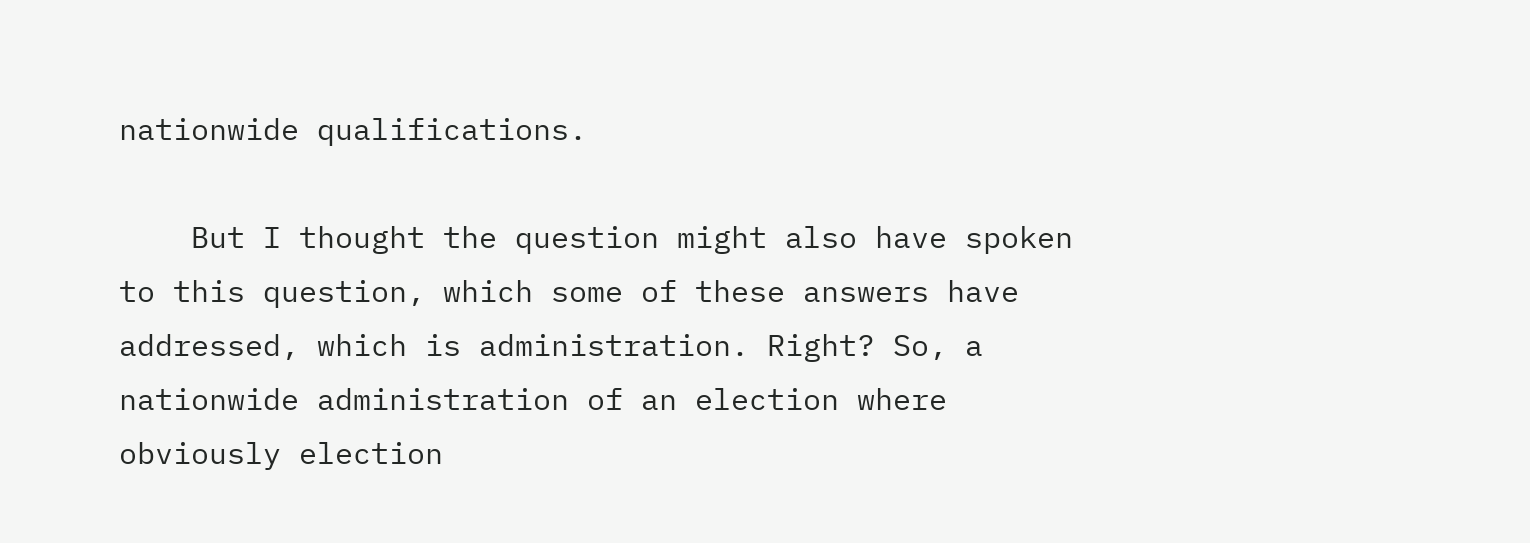nationwide qualifications.

    But I thought the question might also have spoken to this question, which some of these answers have addressed, which is administration. Right? So, a nationwide administration of an election where obviously election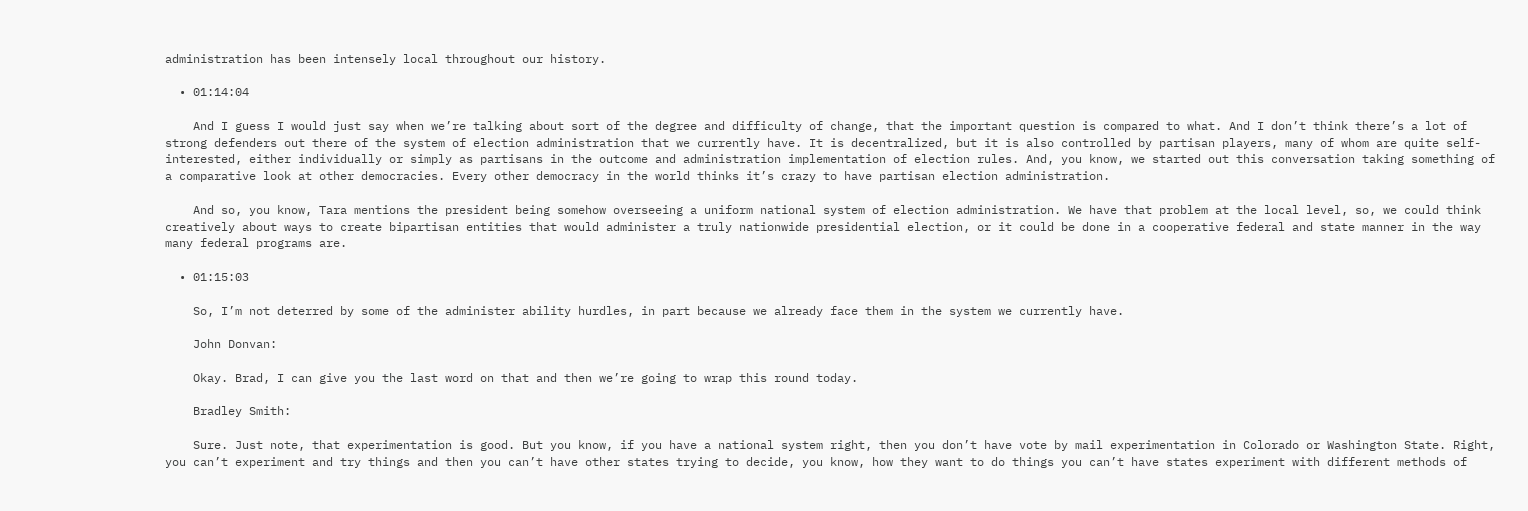administration has been intensely local throughout our history.

  • 01:14:04

    And I guess I would just say when we’re talking about sort of the degree and difficulty of change, that the important question is compared to what. And I don’t think there’s a lot of strong defenders out there of the system of election administration that we currently have. It is decentralized, but it is also controlled by partisan players, many of whom are quite self-interested, either individually or simply as partisans in the outcome and administration implementation of election rules. And, you know, we started out this conversation taking something of a comparative look at other democracies. Every other democracy in the world thinks it’s crazy to have partisan election administration.

    And so, you know, Tara mentions the president being somehow overseeing a uniform national system of election administration. We have that problem at the local level, so, we could think creatively about ways to create bipartisan entities that would administer a truly nationwide presidential election, or it could be done in a cooperative federal and state manner in the way many federal programs are.

  • 01:15:03

    So, I’m not deterred by some of the administer ability hurdles, in part because we already face them in the system we currently have.

    John Donvan:

    Okay. Brad, I can give you the last word on that and then we’re going to wrap this round today.

    Bradley Smith:

    Sure. Just note, that experimentation is good. But you know, if you have a national system right, then you don’t have vote by mail experimentation in Colorado or Washington State. Right, you can’t experiment and try things and then you can’t have other states trying to decide, you know, how they want to do things you can’t have states experiment with different methods of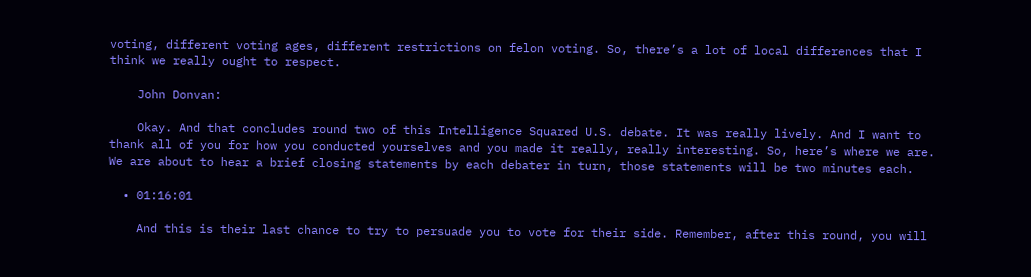voting, different voting ages, different restrictions on felon voting. So, there’s a lot of local differences that I think we really ought to respect.

    John Donvan:

    Okay. And that concludes round two of this Intelligence Squared U.S. debate. It was really lively. And I want to thank all of you for how you conducted yourselves and you made it really, really interesting. So, here’s where we are. We are about to hear a brief closing statements by each debater in turn, those statements will be two minutes each.

  • 01:16:01

    And this is their last chance to try to persuade you to vote for their side. Remember, after this round, you will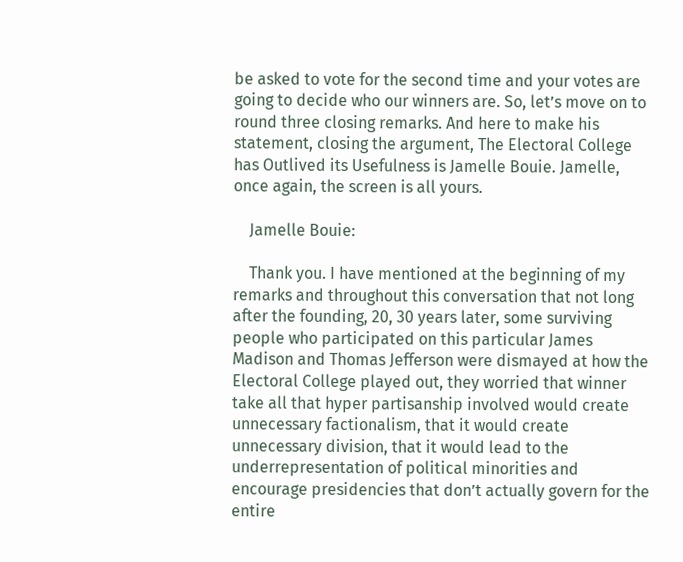be asked to vote for the second time and your votes are going to decide who our winners are. So, let’s move on to round three closing remarks. And here to make his statement, closing the argument, The Electoral College has Outlived its Usefulness is Jamelle Bouie. Jamelle, once again, the screen is all yours.

    Jamelle Bouie:

    Thank you. I have mentioned at the beginning of my remarks and throughout this conversation that not long after the founding, 20, 30 years later, some surviving people who participated on this particular James Madison and Thomas Jefferson were dismayed at how the Electoral College played out, they worried that winner take all that hyper partisanship involved would create unnecessary factionalism, that it would create unnecessary division, that it would lead to the underrepresentation of political minorities and encourage presidencies that don’t actually govern for the entire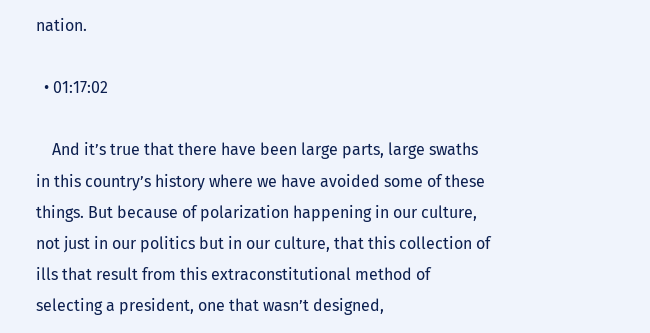nation.

  • 01:17:02

    And it’s true that there have been large parts, large swaths in this country’s history where we have avoided some of these things. But because of polarization happening in our culture, not just in our politics but in our culture, that this collection of ills that result from this extraconstitutional method of selecting a president, one that wasn’t designed,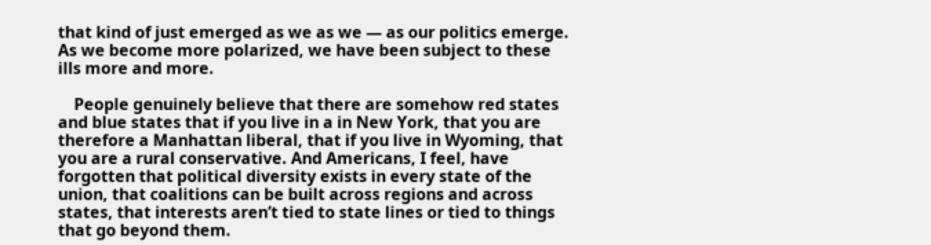that kind of just emerged as we as we — as our politics emerge. As we become more polarized, we have been subject to these ills more and more.

    People genuinely believe that there are somehow red states and blue states that if you live in a in New York, that you are therefore a Manhattan liberal, that if you live in Wyoming, that you are a rural conservative. And Americans, I feel, have forgotten that political diversity exists in every state of the union, that coalitions can be built across regions and across states, that interests aren’t tied to state lines or tied to things that go beyond them.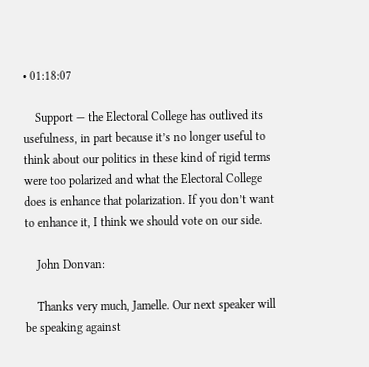• 01:18:07

    Support — the Electoral College has outlived its usefulness, in part because it’s no longer useful to think about our politics in these kind of rigid terms were too polarized and what the Electoral College does is enhance that polarization. If you don’t want to enhance it, I think we should vote on our side.

    John Donvan:

    Thanks very much, Jamelle. Our next speaker will be speaking against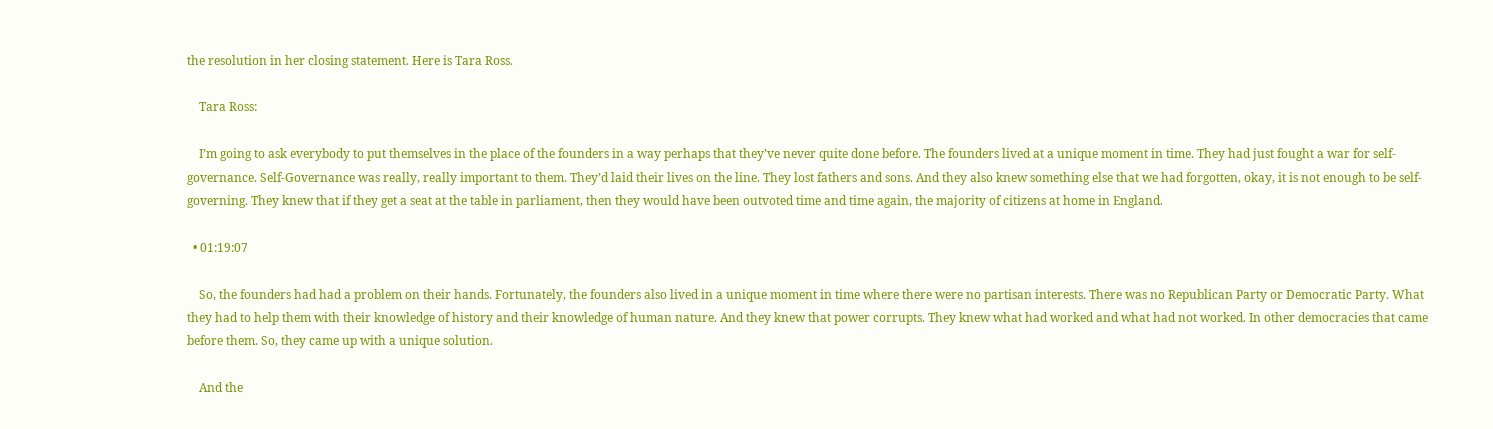the resolution in her closing statement. Here is Tara Ross.

    Tara Ross:

    I’m going to ask everybody to put themselves in the place of the founders in a way perhaps that they’ve never quite done before. The founders lived at a unique moment in time. They had just fought a war for self-governance. Self-Governance was really, really important to them. They’d laid their lives on the line. They lost fathers and sons. And they also knew something else that we had forgotten, okay, it is not enough to be self-governing. They knew that if they get a seat at the table in parliament, then they would have been outvoted time and time again, the majority of citizens at home in England.

  • 01:19:07

    So, the founders had had a problem on their hands. Fortunately, the founders also lived in a unique moment in time where there were no partisan interests. There was no Republican Party or Democratic Party. What they had to help them with their knowledge of history and their knowledge of human nature. And they knew that power corrupts. They knew what had worked and what had not worked. In other democracies that came before them. So, they came up with a unique solution.

    And the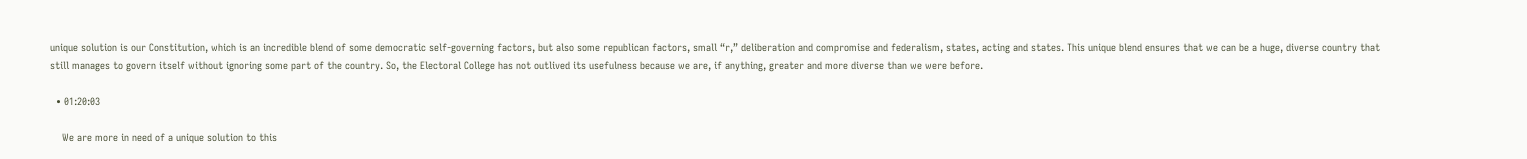unique solution is our Constitution, which is an incredible blend of some democratic self-governing factors, but also some republican factors, small “r,” deliberation and compromise and federalism, states, acting and states. This unique blend ensures that we can be a huge, diverse country that still manages to govern itself without ignoring some part of the country. So, the Electoral College has not outlived its usefulness because we are, if anything, greater and more diverse than we were before.

  • 01:20:03

    We are more in need of a unique solution to this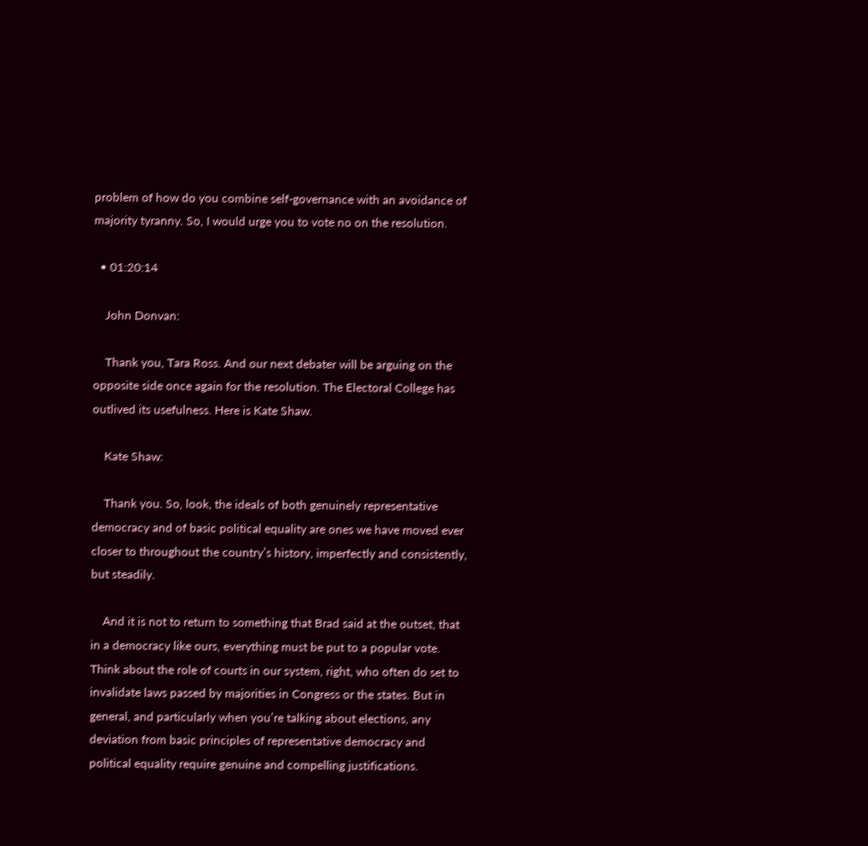problem of how do you combine self-governance with an avoidance of majority tyranny. So, I would urge you to vote no on the resolution.

  • 01:20:14

    John Donvan:

    Thank you, Tara Ross. And our next debater will be arguing on the opposite side once again for the resolution. The Electoral College has outlived its usefulness. Here is Kate Shaw.

    Kate Shaw:

    Thank you. So, look, the ideals of both genuinely representative democracy and of basic political equality are ones we have moved ever closer to throughout the country’s history, imperfectly and consistently, but steadily.

    And it is not to return to something that Brad said at the outset, that in a democracy like ours, everything must be put to a popular vote. Think about the role of courts in our system, right, who often do set to invalidate laws passed by majorities in Congress or the states. But in general, and particularly when you’re talking about elections, any deviation from basic principles of representative democracy and political equality require genuine and compelling justifications.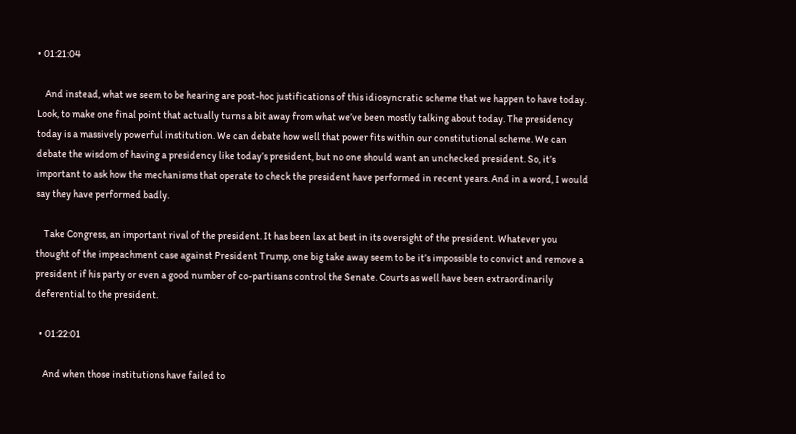• 01:21:04

    And instead, what we seem to be hearing are post-hoc justifications of this idiosyncratic scheme that we happen to have today. Look, to make one final point that actually turns a bit away from what we’ve been mostly talking about today. The presidency today is a massively powerful institution. We can debate how well that power fits within our constitutional scheme. We can debate the wisdom of having a presidency like today’s president, but no one should want an unchecked president. So, it’s important to ask how the mechanisms that operate to check the president have performed in recent years. And in a word, I would say they have performed badly.

    Take Congress, an important rival of the president. It has been lax at best in its oversight of the president. Whatever you thought of the impeachment case against President Trump, one big take away seem to be it’s impossible to convict and remove a president if his party or even a good number of co-partisans control the Senate. Courts as well have been extraordinarily deferential to the president.

  • 01:22:01

    And when those institutions have failed to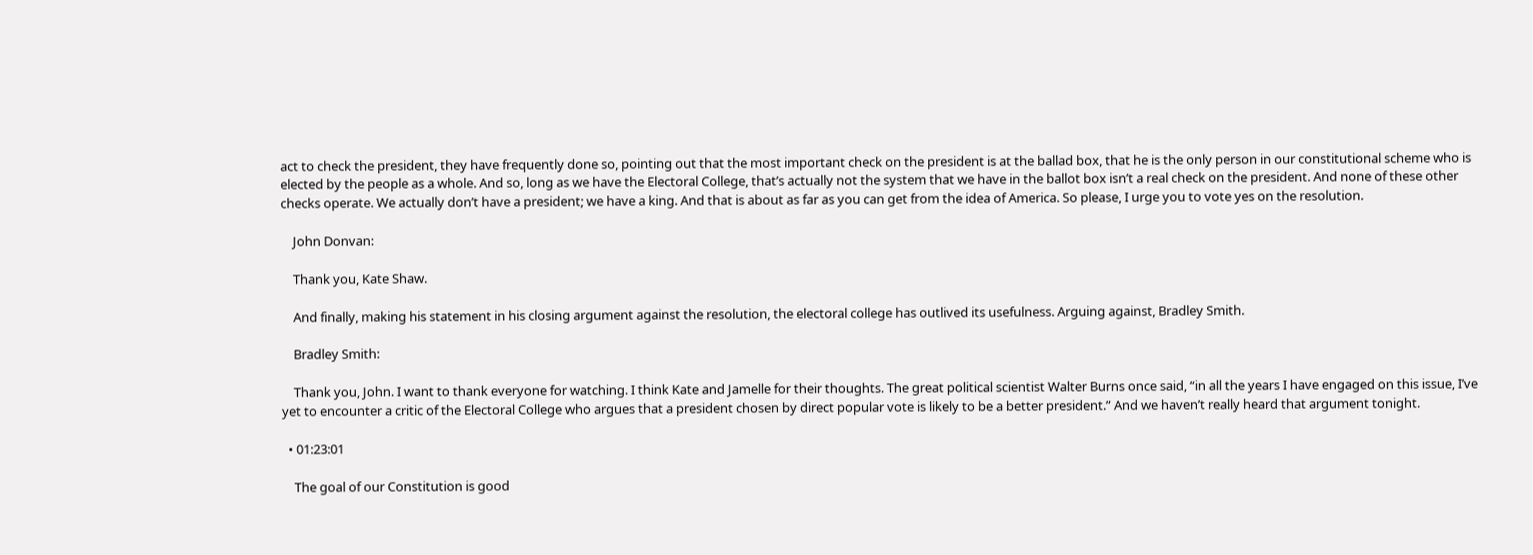act to check the president, they have frequently done so, pointing out that the most important check on the president is at the ballad box, that he is the only person in our constitutional scheme who is elected by the people as a whole. And so, long as we have the Electoral College, that’s actually not the system that we have in the ballot box isn’t a real check on the president. And none of these other checks operate. We actually don’t have a president; we have a king. And that is about as far as you can get from the idea of America. So please, I urge you to vote yes on the resolution.

    John Donvan:

    Thank you, Kate Shaw.

    And finally, making his statement in his closing argument against the resolution, the electoral college has outlived its usefulness. Arguing against, Bradley Smith.

    Bradley Smith:

    Thank you, John. I want to thank everyone for watching. I think Kate and Jamelle for their thoughts. The great political scientist Walter Burns once said, “in all the years I have engaged on this issue, I’ve yet to encounter a critic of the Electoral College who argues that a president chosen by direct popular vote is likely to be a better president.” And we haven’t really heard that argument tonight.

  • 01:23:01

    The goal of our Constitution is good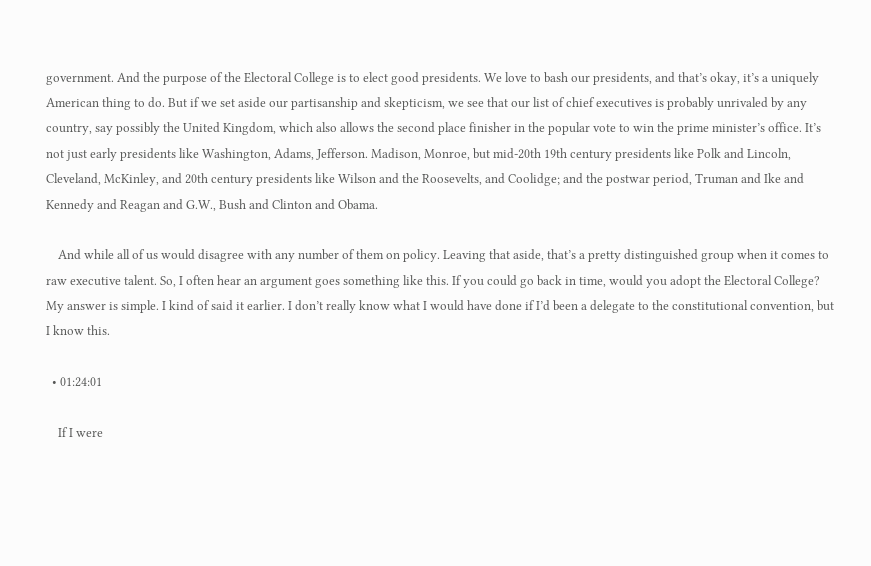government. And the purpose of the Electoral College is to elect good presidents. We love to bash our presidents, and that’s okay, it’s a uniquely American thing to do. But if we set aside our partisanship and skepticism, we see that our list of chief executives is probably unrivaled by any country, say possibly the United Kingdom, which also allows the second place finisher in the popular vote to win the prime minister’s office. It’s not just early presidents like Washington, Adams, Jefferson. Madison, Monroe, but mid-20th 19th century presidents like Polk and Lincoln, Cleveland, McKinley, and 20th century presidents like Wilson and the Roosevelts, and Coolidge; and the postwar period, Truman and Ike and Kennedy and Reagan and G.W., Bush and Clinton and Obama.

    And while all of us would disagree with any number of them on policy. Leaving that aside, that’s a pretty distinguished group when it comes to raw executive talent. So, I often hear an argument goes something like this. If you could go back in time, would you adopt the Electoral College? My answer is simple. I kind of said it earlier. I don’t really know what I would have done if I’d been a delegate to the constitutional convention, but I know this.

  • 01:24:01

    If I were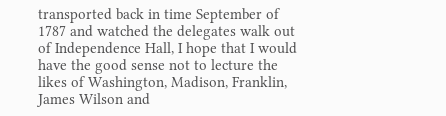transported back in time September of 1787 and watched the delegates walk out of Independence Hall, I hope that I would have the good sense not to lecture the likes of Washington, Madison, Franklin, James Wilson and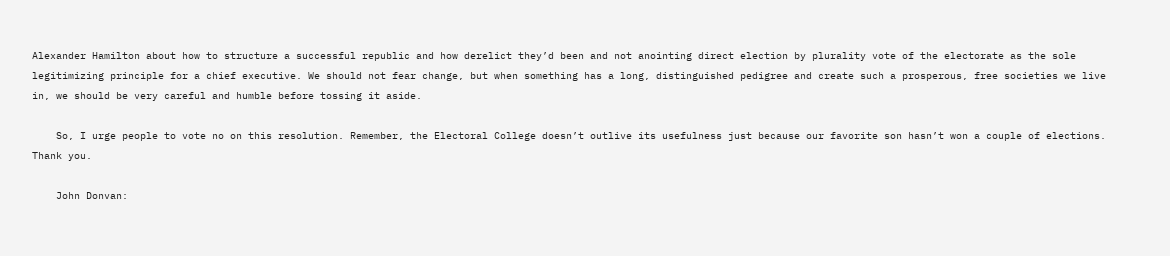Alexander Hamilton about how to structure a successful republic and how derelict they’d been and not anointing direct election by plurality vote of the electorate as the sole legitimizing principle for a chief executive. We should not fear change, but when something has a long, distinguished pedigree and create such a prosperous, free societies we live in, we should be very careful and humble before tossing it aside.

    So, I urge people to vote no on this resolution. Remember, the Electoral College doesn’t outlive its usefulness just because our favorite son hasn’t won a couple of elections. Thank you.

    John Donvan: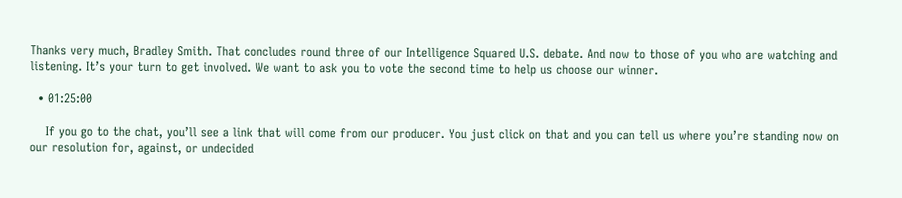Thanks very much, Bradley Smith. That concludes round three of our Intelligence Squared U.S. debate. And now to those of you who are watching and listening. It’s your turn to get involved. We want to ask you to vote the second time to help us choose our winner.

  • 01:25:00

    If you go to the chat, you’ll see a link that will come from our producer. You just click on that and you can tell us where you’re standing now on our resolution for, against, or undecided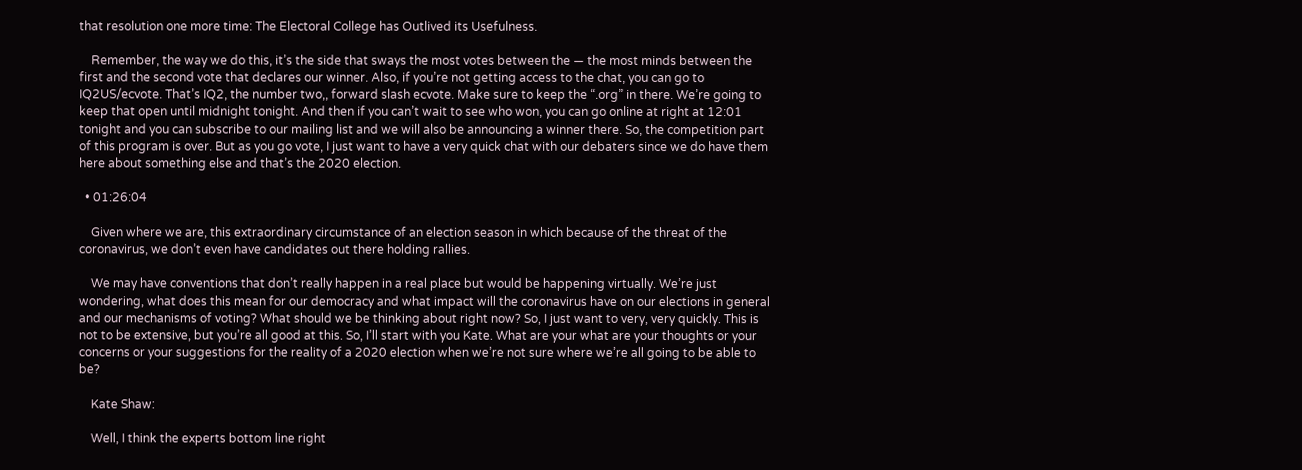that resolution one more time: The Electoral College has Outlived its Usefulness.

    Remember, the way we do this, it’s the side that sways the most votes between the — the most minds between the first and the second vote that declares our winner. Also, if you’re not getting access to the chat, you can go to IQ2US/ecvote. That’s IQ2, the number two,, forward slash ecvote. Make sure to keep the “.org” in there. We’re going to keep that open until midnight tonight. And then if you can’t wait to see who won, you can go online at right at 12:01 tonight and you can subscribe to our mailing list and we will also be announcing a winner there. So, the competition part of this program is over. But as you go vote, I just want to have a very quick chat with our debaters since we do have them here about something else and that’s the 2020 election.

  • 01:26:04

    Given where we are, this extraordinary circumstance of an election season in which because of the threat of the coronavirus, we don’t even have candidates out there holding rallies.

    We may have conventions that don’t really happen in a real place but would be happening virtually. We’re just wondering, what does this mean for our democracy and what impact will the coronavirus have on our elections in general and our mechanisms of voting? What should we be thinking about right now? So, I just want to very, very quickly. This is not to be extensive, but you’re all good at this. So, I’ll start with you Kate. What are your what are your thoughts or your concerns or your suggestions for the reality of a 2020 election when we’re not sure where we’re all going to be able to be?

    Kate Shaw:

    Well, I think the experts bottom line right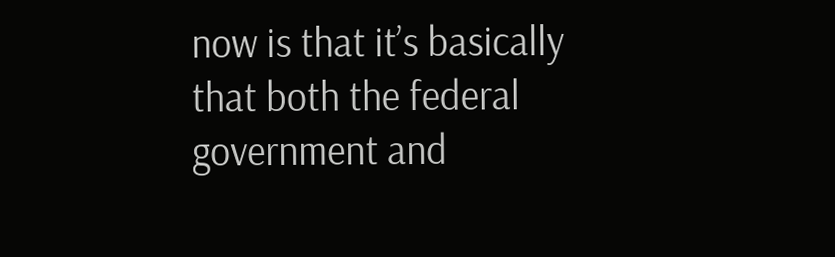now is that it’s basically that both the federal government and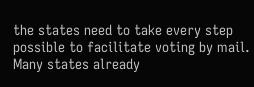the states need to take every step possible to facilitate voting by mail. Many states already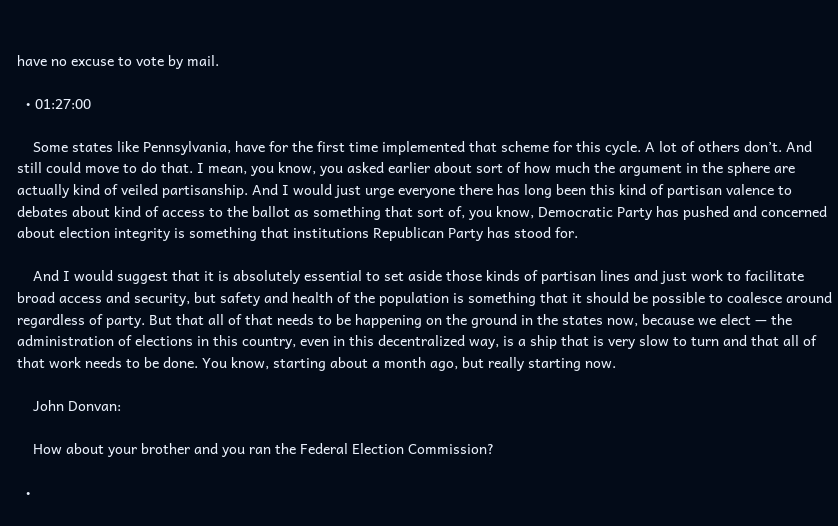have no excuse to vote by mail.

  • 01:27:00

    Some states like Pennsylvania, have for the first time implemented that scheme for this cycle. A lot of others don’t. And still could move to do that. I mean, you know, you asked earlier about sort of how much the argument in the sphere are actually kind of veiled partisanship. And I would just urge everyone there has long been this kind of partisan valence to debates about kind of access to the ballot as something that sort of, you know, Democratic Party has pushed and concerned about election integrity is something that institutions Republican Party has stood for.

    And I would suggest that it is absolutely essential to set aside those kinds of partisan lines and just work to facilitate broad access and security, but safety and health of the population is something that it should be possible to coalesce around regardless of party. But that all of that needs to be happening on the ground in the states now, because we elect — the administration of elections in this country, even in this decentralized way, is a ship that is very slow to turn and that all of that work needs to be done. You know, starting about a month ago, but really starting now.

    John Donvan:

    How about your brother and you ran the Federal Election Commission?

  •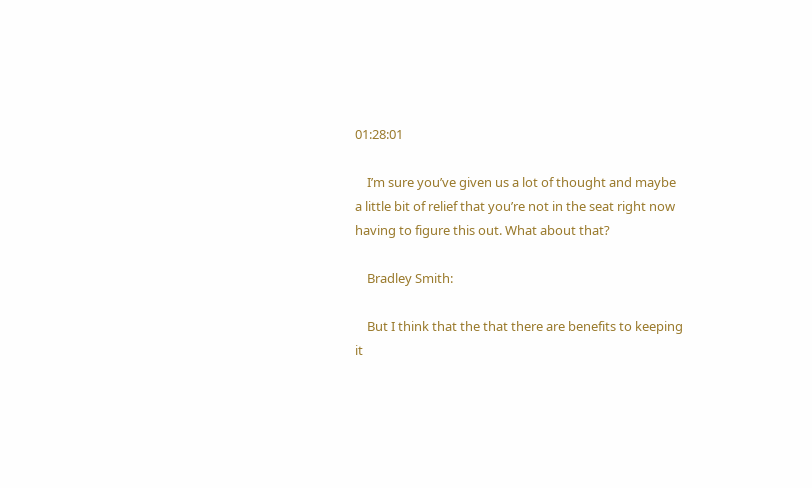01:28:01

    I’m sure you’ve given us a lot of thought and maybe a little bit of relief that you’re not in the seat right now having to figure this out. What about that?

    Bradley Smith:

    But I think that the that there are benefits to keeping it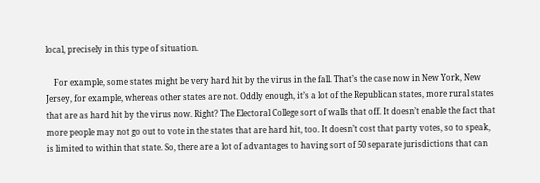local, precisely in this type of situation.

    For example, some states might be very hard hit by the virus in the fall. That’s the case now in New York, New Jersey, for example, whereas other states are not. Oddly enough, it’s a lot of the Republican states, more rural states that are as hard hit by the virus now. Right? The Electoral College sort of walls that off. It doesn’t enable the fact that more people may not go out to vote in the states that are hard hit, too. It doesn’t cost that party votes, so to speak, is limited to within that state. So, there are a lot of advantages to having sort of 50 separate jurisdictions that can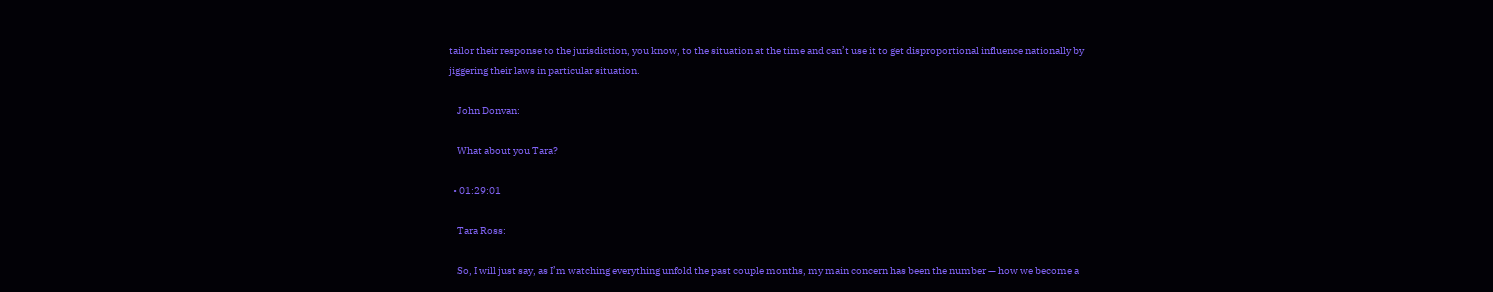tailor their response to the jurisdiction, you know, to the situation at the time and can’t use it to get disproportional influence nationally by jiggering their laws in particular situation.

    John Donvan:

    What about you Tara?

  • 01:29:01

    Tara Ross:

    So, I will just say, as I’m watching everything unfold the past couple months, my main concern has been the number — how we become a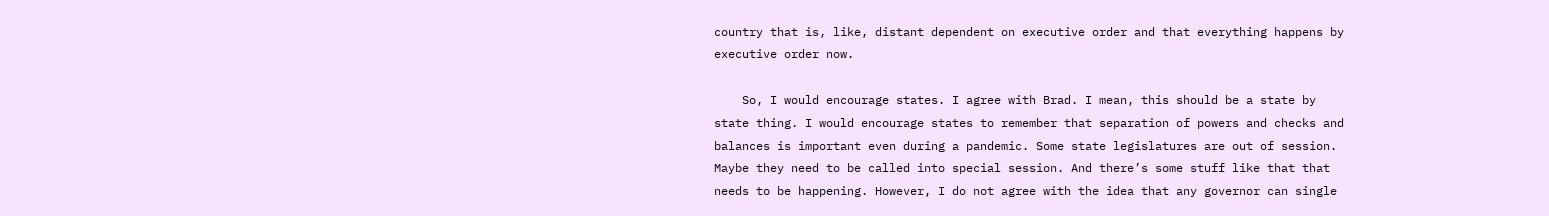country that is, like, distant dependent on executive order and that everything happens by executive order now.

    So, I would encourage states. I agree with Brad. I mean, this should be a state by state thing. I would encourage states to remember that separation of powers and checks and balances is important even during a pandemic. Some state legislatures are out of session. Maybe they need to be called into special session. And there’s some stuff like that that needs to be happening. However, I do not agree with the idea that any governor can single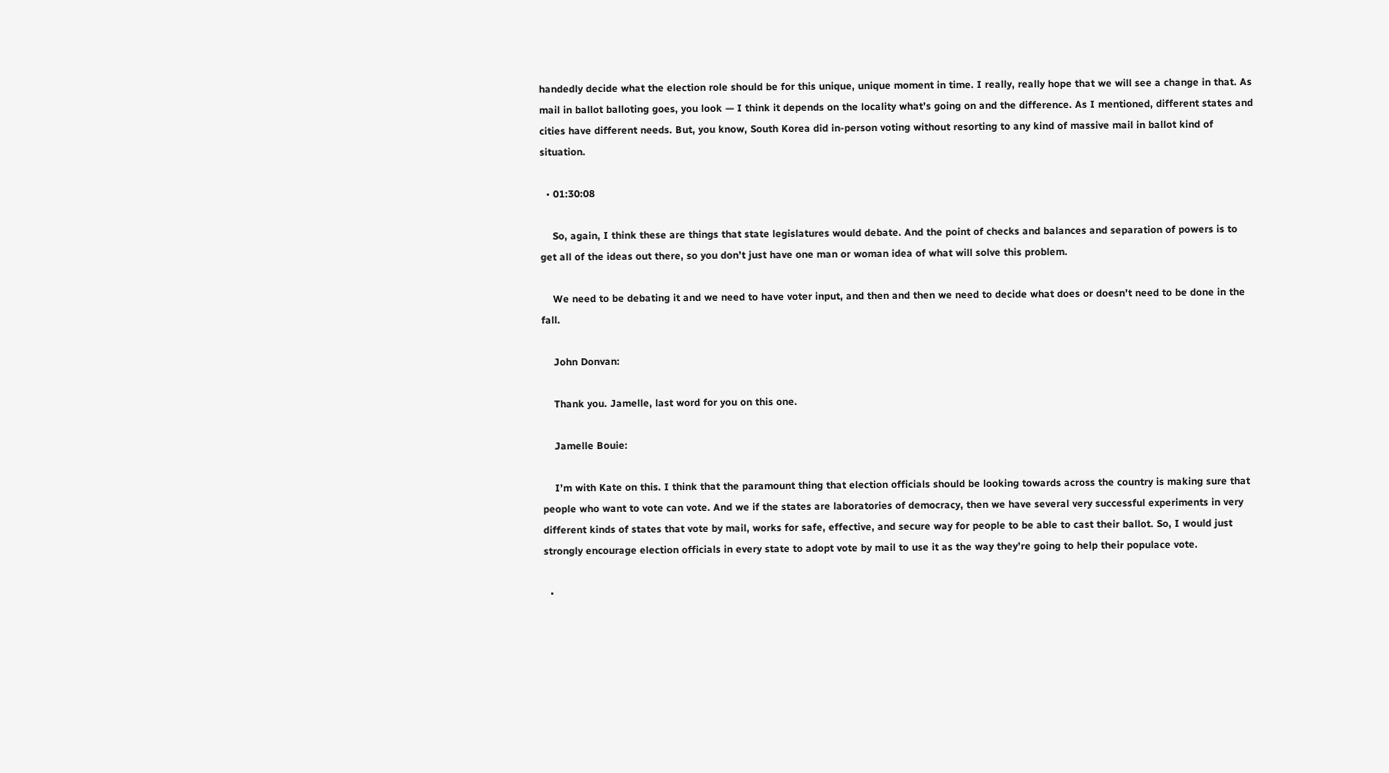handedly decide what the election role should be for this unique, unique moment in time. I really, really hope that we will see a change in that. As mail in ballot balloting goes, you look — I think it depends on the locality what’s going on and the difference. As I mentioned, different states and cities have different needs. But, you know, South Korea did in-person voting without resorting to any kind of massive mail in ballot kind of situation.

  • 01:30:08

    So, again, I think these are things that state legislatures would debate. And the point of checks and balances and separation of powers is to get all of the ideas out there, so you don’t just have one man or woman idea of what will solve this problem.

    We need to be debating it and we need to have voter input, and then and then we need to decide what does or doesn’t need to be done in the fall.

    John Donvan:

    Thank you. Jamelle, last word for you on this one.

    Jamelle Bouie:

    I’m with Kate on this. I think that the paramount thing that election officials should be looking towards across the country is making sure that people who want to vote can vote. And we if the states are laboratories of democracy, then we have several very successful experiments in very different kinds of states that vote by mail, works for safe, effective, and secure way for people to be able to cast their ballot. So, I would just strongly encourage election officials in every state to adopt vote by mail to use it as the way they’re going to help their populace vote.

  •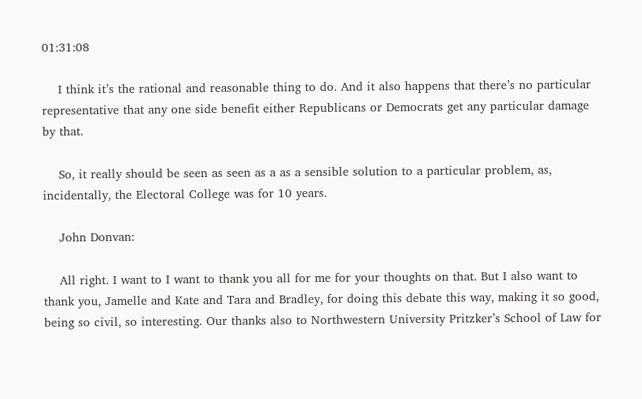01:31:08

    I think it’s the rational and reasonable thing to do. And it also happens that there’s no particular representative that any one side benefit either Republicans or Democrats get any particular damage by that.

    So, it really should be seen as seen as a as a sensible solution to a particular problem, as, incidentally, the Electoral College was for 10 years.

    John Donvan:

    All right. I want to I want to thank you all for me for your thoughts on that. But I also want to thank you, Jamelle and Kate and Tara and Bradley, for doing this debate this way, making it so good, being so civil, so interesting. Our thanks also to Northwestern University Pritzker’s School of Law for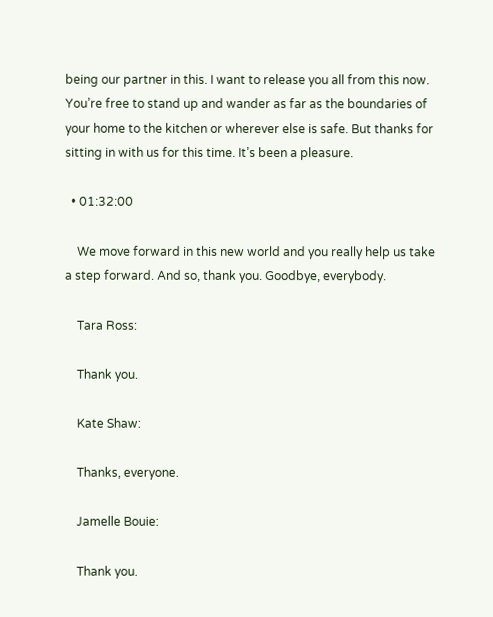being our partner in this. I want to release you all from this now. You’re free to stand up and wander as far as the boundaries of your home to the kitchen or wherever else is safe. But thanks for sitting in with us for this time. It’s been a pleasure.

  • 01:32:00

    We move forward in this new world and you really help us take a step forward. And so, thank you. Goodbye, everybody.

    Tara Ross:

    Thank you.

    Kate Shaw:

    Thanks, everyone.

    Jamelle Bouie:

    Thank you.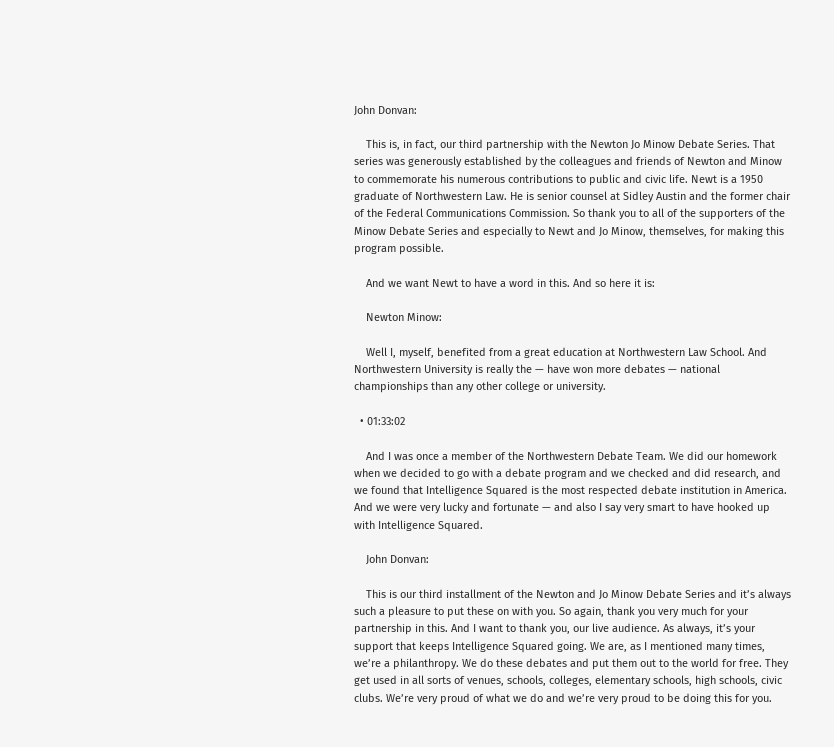John Donvan:

    This is, in fact, our third partnership with the Newton Jo Minow Debate Series. That series was generously established by the colleagues and friends of Newton and Minow to commemorate his numerous contributions to public and civic life. Newt is a 1950 graduate of Northwestern Law. He is senior counsel at Sidley Austin and the former chair of the Federal Communications Commission. So thank you to all of the supporters of the Minow Debate Series and especially to Newt and Jo Minow, themselves, for making this program possible.

    And we want Newt to have a word in this. And so here it is:

    Newton Minow:

    Well I, myself, benefited from a great education at Northwestern Law School. And Northwestern University is really the — have won more debates — national championships than any other college or university.

  • 01:33:02

    And I was once a member of the Northwestern Debate Team. We did our homework when we decided to go with a debate program and we checked and did research, and we found that Intelligence Squared is the most respected debate institution in America. And we were very lucky and fortunate — and also I say very smart to have hooked up with Intelligence Squared.

    John Donvan:

    This is our third installment of the Newton and Jo Minow Debate Series and it’s always such a pleasure to put these on with you. So again, thank you very much for your partnership in this. And I want to thank you, our live audience. As always, it’s your support that keeps Intelligence Squared going. We are, as I mentioned many times, we’re a philanthropy. We do these debates and put them out to the world for free. They get used in all sorts of venues, schools, colleges, elementary schools, high schools, civic clubs. We’re very proud of what we do and we’re very proud to be doing this for you.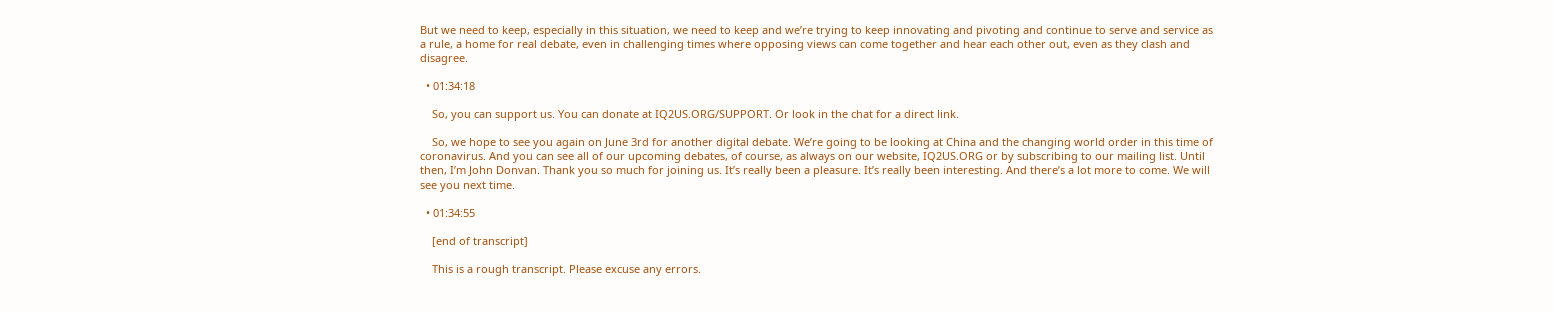But we need to keep, especially in this situation, we need to keep and we’re trying to keep innovating and pivoting and continue to serve and service as a rule, a home for real debate, even in challenging times where opposing views can come together and hear each other out, even as they clash and disagree.

  • 01:34:18

    So, you can support us. You can donate at IQ2US.ORG/SUPPORT. Or look in the chat for a direct link.

    So, we hope to see you again on June 3rd for another digital debate. We’re going to be looking at China and the changing world order in this time of coronavirus. And you can see all of our upcoming debates, of course, as always on our website, IQ2US.ORG or by subscribing to our mailing list. Until then, I’m John Donvan. Thank you so much for joining us. It’s really been a pleasure. It’s really been interesting. And there’s a lot more to come. We will see you next time.

  • 01:34:55

    [end of transcript]

    This is a rough transcript. Please excuse any errors.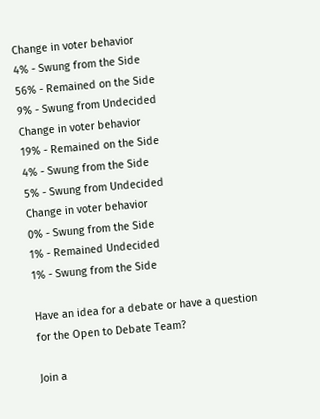Change in voter behavior
4% - Swung from the Side
56% - Remained on the Side
9% - Swung from Undecided
Change in voter behavior
19% - Remained on the Side
4% - Swung from the Side
5% - Swung from Undecided
Change in voter behavior
0% - Swung from the Side
1% - Remained Undecided
1% - Swung from the Side

Have an idea for a debate or have a question for the Open to Debate Team?

Join a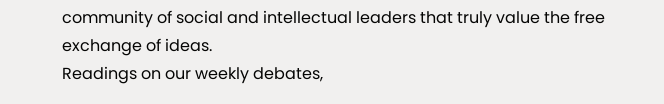community of social and intellectual leaders that truly value the free exchange of ideas.
Readings on our weekly debates,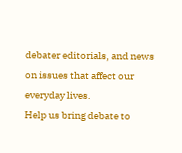debater editorials, and news on issues that affect our everyday lives.
Help us bring debate to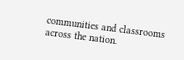communities and classrooms across the nation.